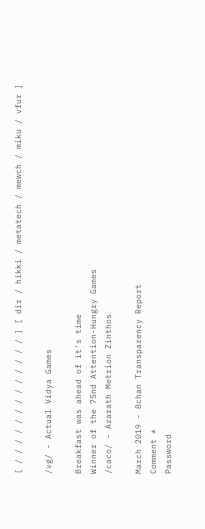[ / / / / / / / / / / / / / ] [ dir / hikki / metatech / mewch / miku / vfur ]

/vg/ - Actual Vidya Games

Breakfast was ahead of it's time
Winner of the 75nd Attention-Hungry Games
/caco/ - Azarath Metrion Zinthos

March 2019 - 8chan Transparency Report
Comment *
Password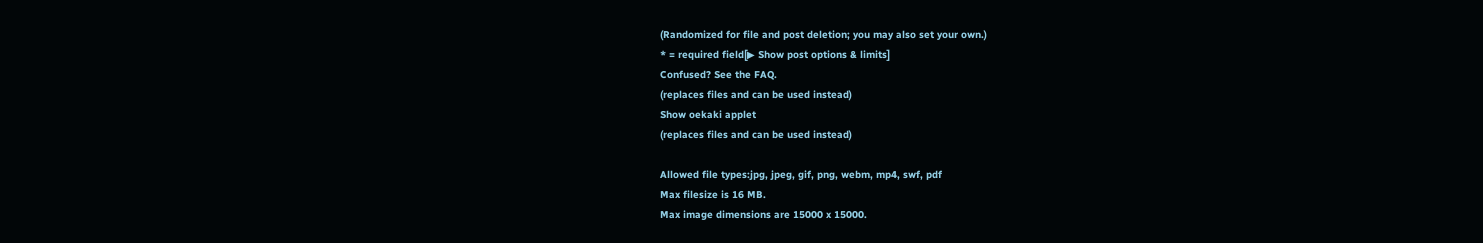(Randomized for file and post deletion; you may also set your own.)
* = required field[▶ Show post options & limits]
Confused? See the FAQ.
(replaces files and can be used instead)
Show oekaki applet
(replaces files and can be used instead)

Allowed file types:jpg, jpeg, gif, png, webm, mp4, swf, pdf
Max filesize is 16 MB.
Max image dimensions are 15000 x 15000.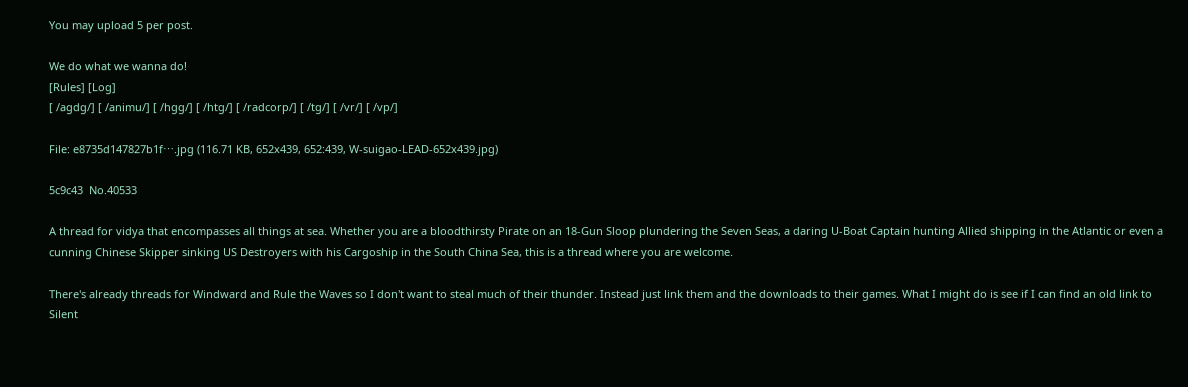You may upload 5 per post.

We do what we wanna do!
[Rules] [Log]
[ /agdg/] [ /animu/] [ /hgg/] [ /htg/] [ /radcorp/] [ /tg/] [ /vr/] [ /vp/]

File: e8735d147827b1f⋯.jpg (116.71 KB, 652x439, 652:439, W-suigao-LEAD-652x439.jpg)

5c9c43  No.40533

A thread for vidya that encompasses all things at sea. Whether you are a bloodthirsty Pirate on an 18-Gun Sloop plundering the Seven Seas, a daring U-Boat Captain hunting Allied shipping in the Atlantic or even a cunning Chinese Skipper sinking US Destroyers with his Cargoship in the South China Sea, this is a thread where you are welcome.

There's already threads for Windward and Rule the Waves so I don't want to steal much of their thunder. Instead just link them and the downloads to their games. What I might do is see if I can find an old link to Silent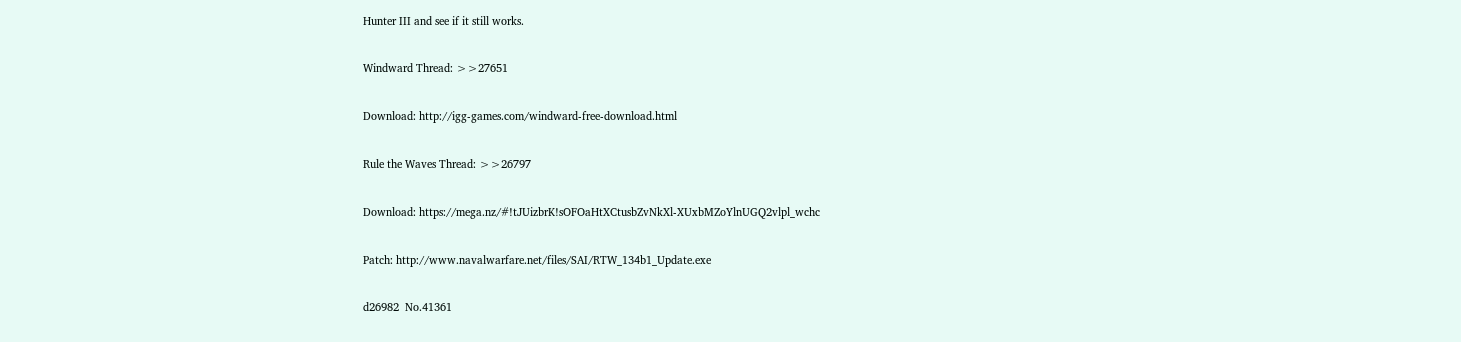Hunter III and see if it still works.

Windward Thread: >>27651

Download: http://igg-games.com/windward-free-download.html

Rule the Waves Thread: >>26797

Download: https://mega.nz/#!tJUizbrK!sOFOaHtXCtusbZvNkXl-XUxbMZoYlnUGQ2vlpl_wchc

Patch: http://www.navalwarfare.net/files/SAI/RTW_134b1_Update.exe

d26982  No.41361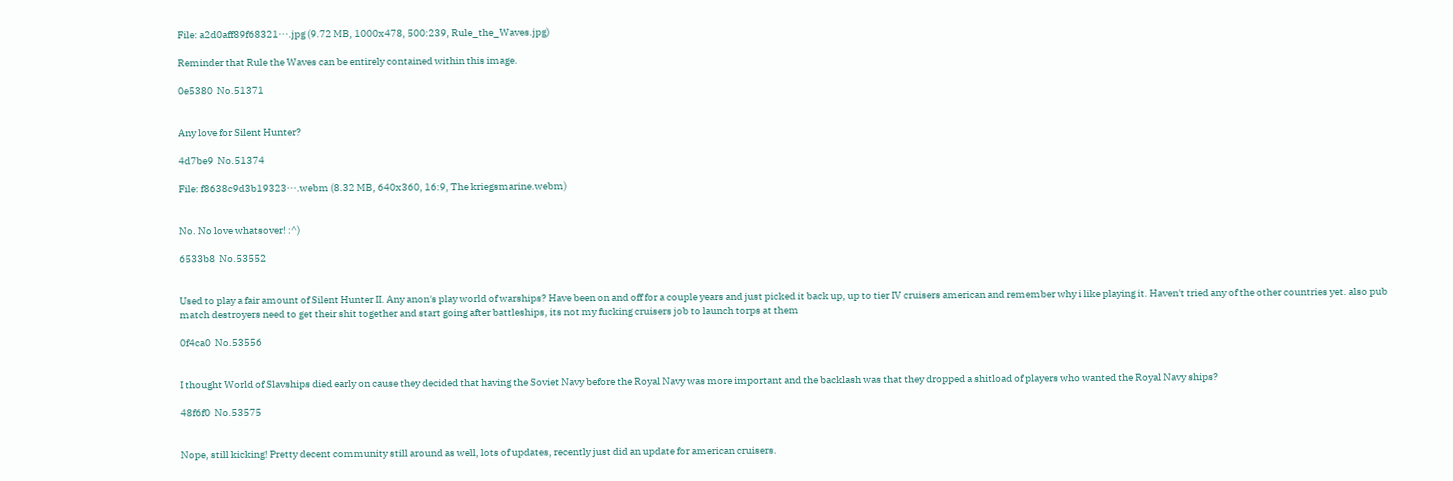File: a2d0aff89f68321⋯.jpg (9.72 MB, 1000x478, 500:239, Rule_the_Waves.jpg)

Reminder that Rule the Waves can be entirely contained within this image.

0e5380  No.51371


Any love for Silent Hunter?

4d7be9  No.51374

File: f8638c9d3b19323⋯.webm (8.32 MB, 640x360, 16:9, The kriegsmarine.webm)


No. No love whatsover! :^)

6533b8  No.53552


Used to play a fair amount of Silent Hunter II. Any anon's play world of warships? Have been on and off for a couple years and just picked it back up, up to tier IV cruisers american and remember why i like playing it. Haven't tried any of the other countries yet. also pub match destroyers need to get their shit together and start going after battleships, its not my fucking cruisers job to launch torps at them

0f4ca0  No.53556


I thought World of Slavships died early on cause they decided that having the Soviet Navy before the Royal Navy was more important and the backlash was that they dropped a shitload of players who wanted the Royal Navy ships?

48f6f0  No.53575


Nope, still kicking! Pretty decent community still around as well, lots of updates, recently just did an update for american cruisers.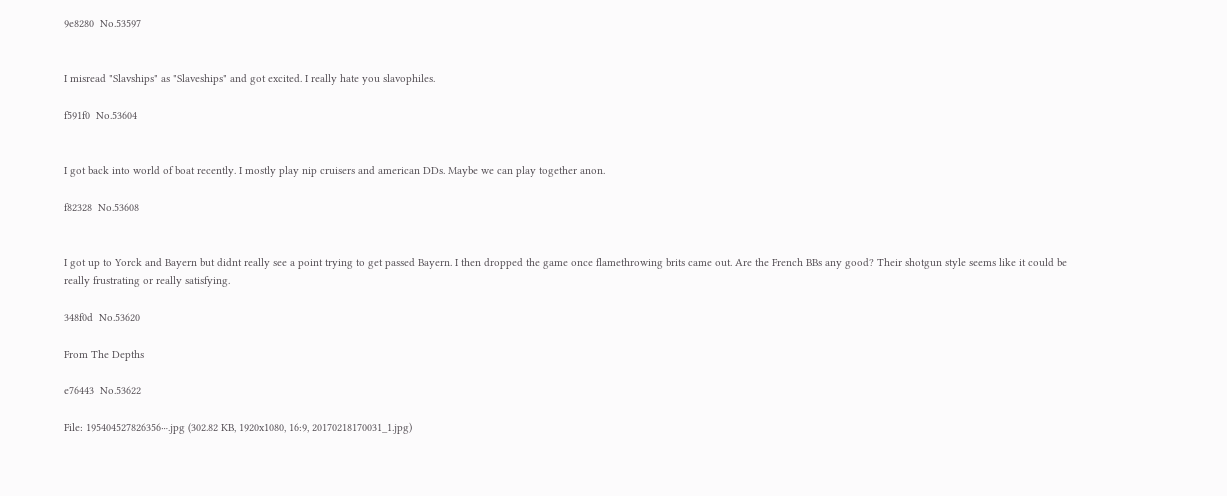9e8280  No.53597


I misread "Slavships" as "Slaveships" and got excited. I really hate you slavophiles.

f591f0  No.53604


I got back into world of boat recently. I mostly play nip cruisers and american DDs. Maybe we can play together anon.

f82328  No.53608


I got up to Yorck and Bayern but didnt really see a point trying to get passed Bayern. I then dropped the game once flamethrowing brits came out. Are the French BBs any good? Their shotgun style seems like it could be really frustrating or really satisfying.

348f0d  No.53620

From The Depths

e76443  No.53622

File: 195404527826356⋯.jpg (302.82 KB, 1920x1080, 16:9, 20170218170031_1.jpg)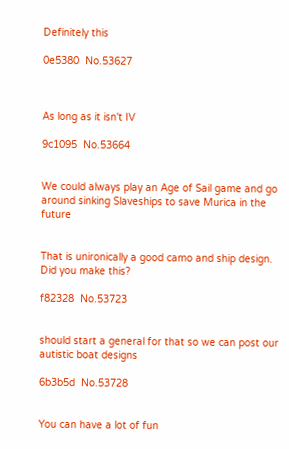Definitely this

0e5380  No.53627



As long as it isn't IV

9c1095  No.53664


We could always play an Age of Sail game and go around sinking Slaveships to save Murica in the future


That is unironically a good camo and ship design. Did you make this?

f82328  No.53723


should start a general for that so we can post our autistic boat designs

6b3b5d  No.53728


You can have a lot of fun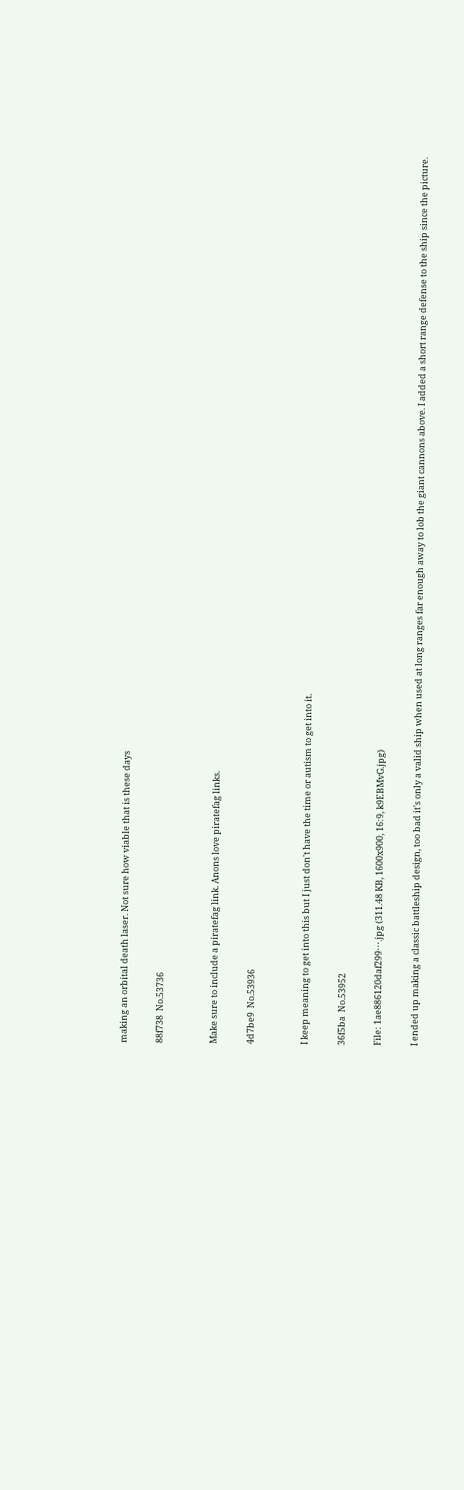making an orbital death laser. Not sure how viable that is these days

88f738  No.53736


Make sure to include a piratefag link. Anons love piratefag links.

4d7be9  No.53936


I keep meaning to get into this but I just don't have the time or autism to get into it.

36f5ba  No.53952

File: 1ae886120daf299⋯.jpg (311.48 KB, 1600x900, 16:9, k9EBMvG.jpg)

I ended up making a classic battleship design, too bad it's only a valid ship when used at long ranges far enough away to lob the giant cannons above. I added a short range defense to the ship since the picture.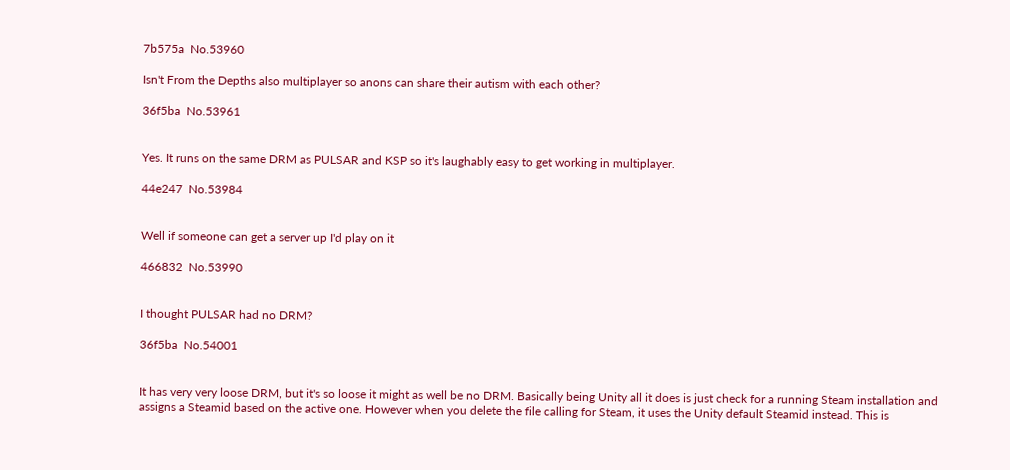7b575a  No.53960

Isn't From the Depths also multiplayer so anons can share their autism with each other?

36f5ba  No.53961


Yes. It runs on the same DRM as PULSAR and KSP so it's laughably easy to get working in multiplayer.

44e247  No.53984


Well if someone can get a server up I'd play on it

466832  No.53990


I thought PULSAR had no DRM?

36f5ba  No.54001


It has very very loose DRM, but it's so loose it might as well be no DRM. Basically being Unity all it does is just check for a running Steam installation and assigns a Steamid based on the active one. However when you delete the file calling for Steam, it uses the Unity default Steamid instead. This is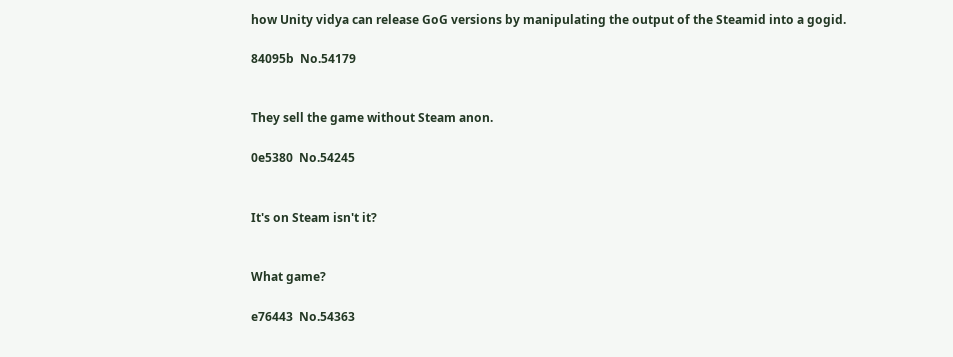how Unity vidya can release GoG versions by manipulating the output of the Steamid into a gogid.

84095b  No.54179


They sell the game without Steam anon.

0e5380  No.54245


It's on Steam isn't it?


What game?

e76443  No.54363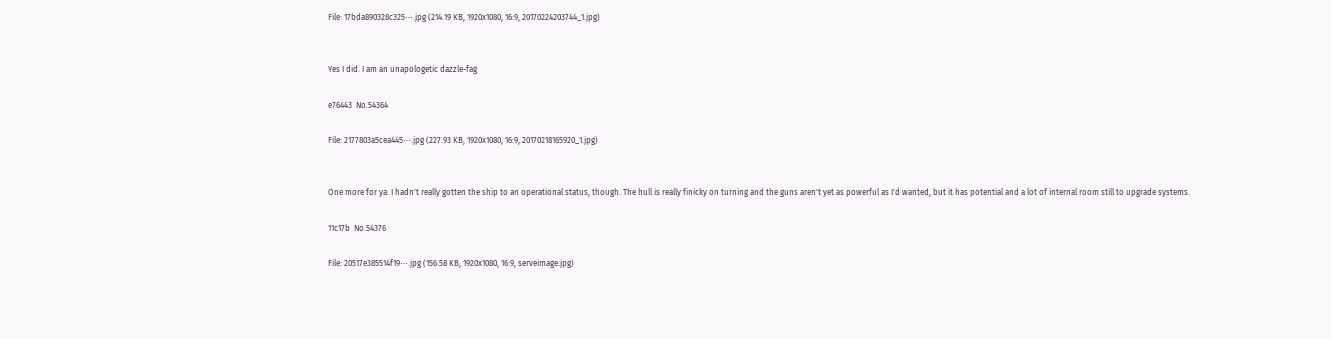File: 17bda890328c325⋯.jpg (214.19 KB, 1920x1080, 16:9, 20170224203744_1.jpg)


Yes I did. I am an unapologetic dazzle-fag

e76443  No.54364

File: 2177803a5cea445⋯.jpg (227.93 KB, 1920x1080, 16:9, 20170218165920_1.jpg)


One more for ya. I hadn't really gotten the ship to an operational status, though. The hull is really finicky on turning and the guns aren't yet as powerful as I'd wanted, but it has potential and a lot of internal room still to upgrade systems.

11c17b  No.54376

File: 20517e385514f19⋯.jpg (156.58 KB, 1920x1080, 16:9, serveimage.jpg)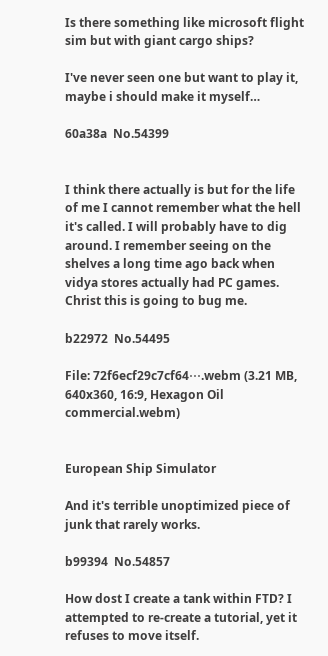Is there something like microsoft flight sim but with giant cargo ships?

I've never seen one but want to play it, maybe i should make it myself…

60a38a  No.54399


I think there actually is but for the life of me I cannot remember what the hell it's called. I will probably have to dig around. I remember seeing on the shelves a long time ago back when vidya stores actually had PC games. Christ this is going to bug me.

b22972  No.54495

File: 72f6ecf29c7cf64⋯.webm (3.21 MB, 640x360, 16:9, Hexagon Oil commercial.webm)


European Ship Simulator

And it's terrible unoptimized piece of junk that rarely works.

b99394  No.54857

How dost I create a tank within FTD? I attempted to re-create a tutorial, yet it refuses to move itself.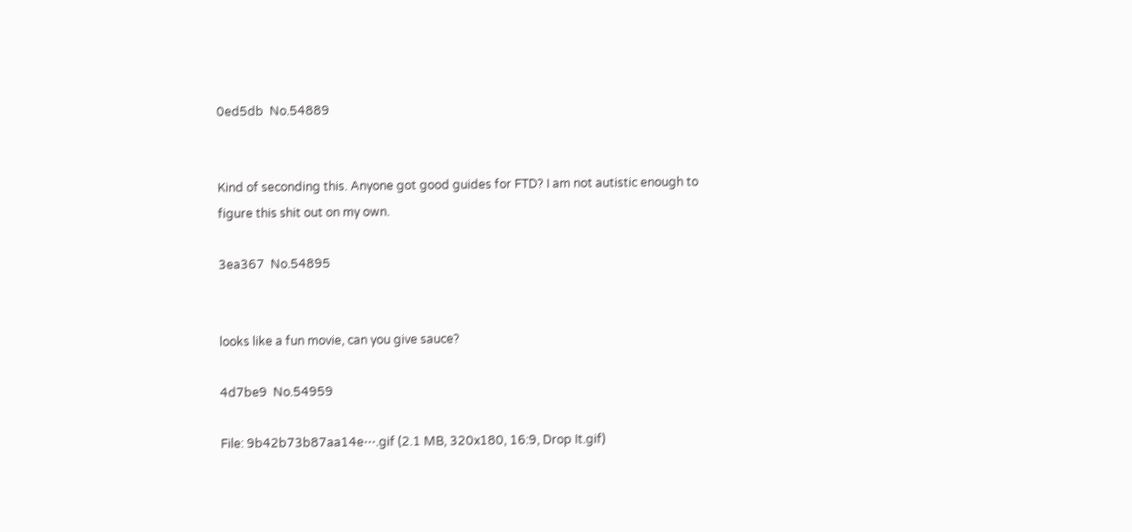0ed5db  No.54889


Kind of seconding this. Anyone got good guides for FTD? I am not autistic enough to figure this shit out on my own.

3ea367  No.54895


looks like a fun movie, can you give sauce?

4d7be9  No.54959

File: 9b42b73b87aa14e⋯.gif (2.1 MB, 320x180, 16:9, Drop It.gif)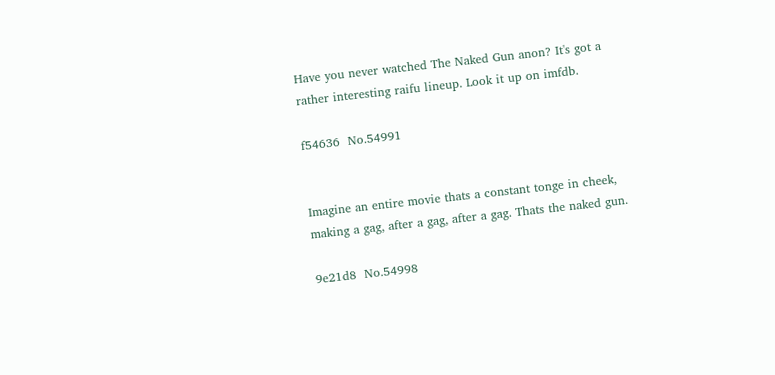Have you never watched The Naked Gun anon? It's got a rather interesting raifu lineup. Look it up on imfdb.

f54636  No.54991


Imagine an entire movie thats a constant tonge in cheek, making a gag, after a gag, after a gag. Thats the naked gun.

9e21d8  No.54998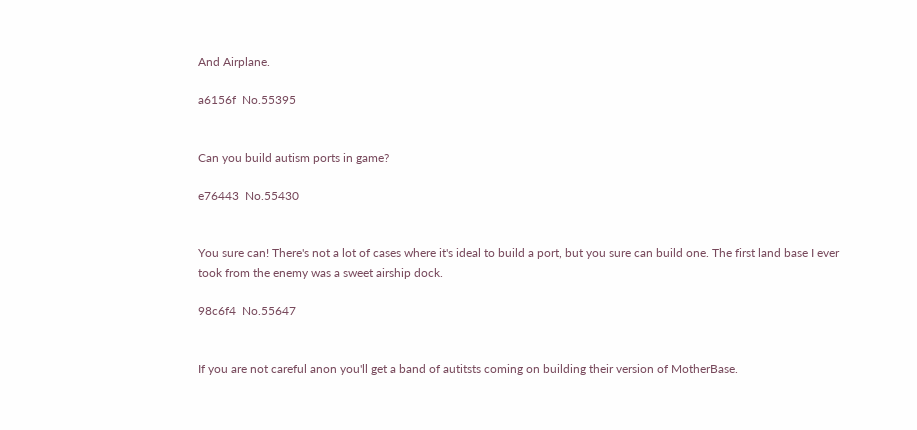And Airplane.

a6156f  No.55395


Can you build autism ports in game?

e76443  No.55430


You sure can! There's not a lot of cases where it's ideal to build a port, but you sure can build one. The first land base I ever took from the enemy was a sweet airship dock.

98c6f4  No.55647


If you are not careful anon you'll get a band of autitsts coming on building their version of MotherBase.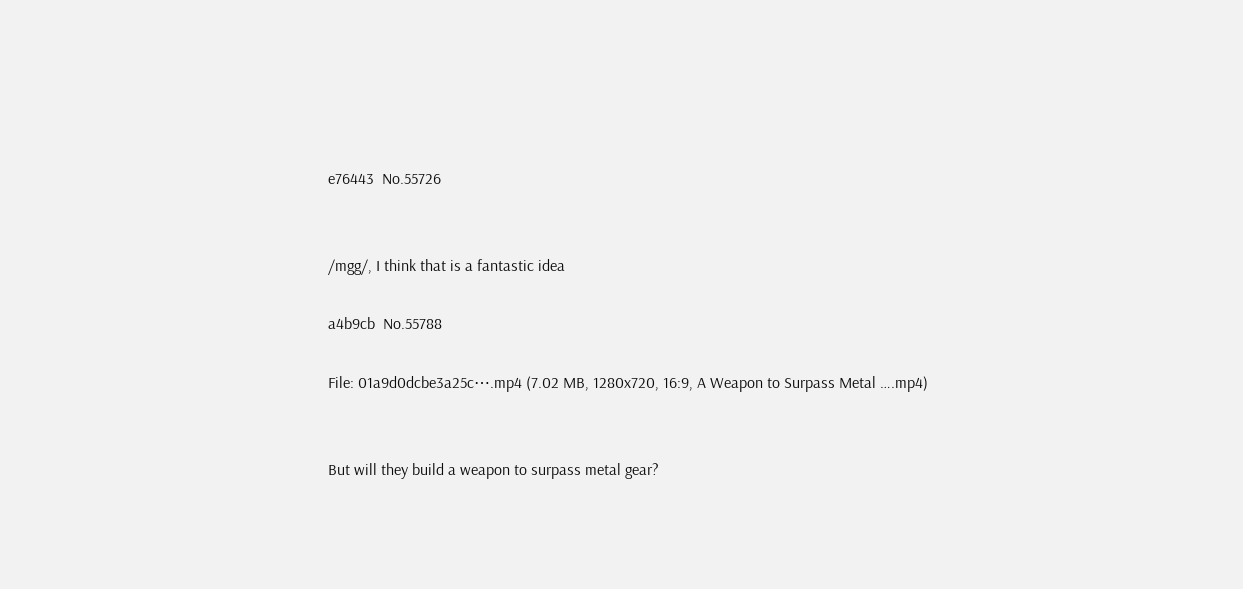e76443  No.55726


/mgg/, I think that is a fantastic idea

a4b9cb  No.55788

File: 01a9d0dcbe3a25c⋯.mp4 (7.02 MB, 1280x720, 16:9, A Weapon to Surpass Metal ….mp4)


But will they build a weapon to surpass metal gear?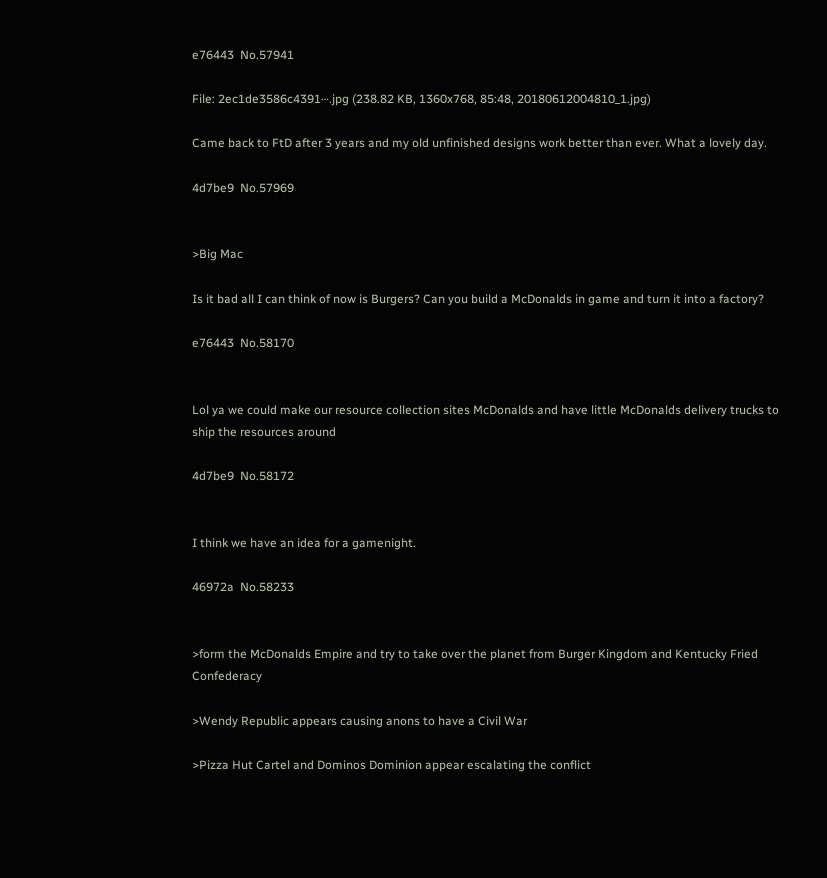e76443  No.57941

File: 2ec1de3586c4391⋯.jpg (238.82 KB, 1360x768, 85:48, 20180612004810_1.jpg)

Came back to FtD after 3 years and my old unfinished designs work better than ever. What a lovely day.

4d7be9  No.57969


>Big Mac

Is it bad all I can think of now is Burgers? Can you build a McDonalds in game and turn it into a factory?

e76443  No.58170


Lol ya we could make our resource collection sites McDonalds and have little McDonalds delivery trucks to ship the resources around

4d7be9  No.58172


I think we have an idea for a gamenight.

46972a  No.58233


>form the McDonalds Empire and try to take over the planet from Burger Kingdom and Kentucky Fried Confederacy

>Wendy Republic appears causing anons to have a Civil War

>Pizza Hut Cartel and Dominos Dominion appear escalating the conflict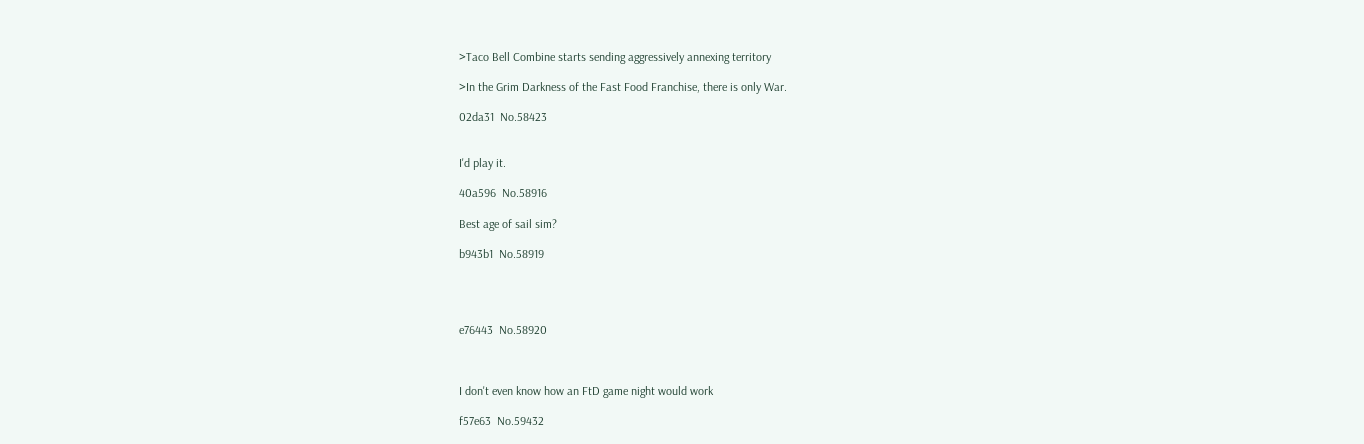>Taco Bell Combine starts sending aggressively annexing territory

>In the Grim Darkness of the Fast Food Franchise, there is only War.

02da31  No.58423


I'd play it.

40a596  No.58916

Best age of sail sim?

b943b1  No.58919




e76443  No.58920



I don't even know how an FtD game night would work

f57e63  No.59432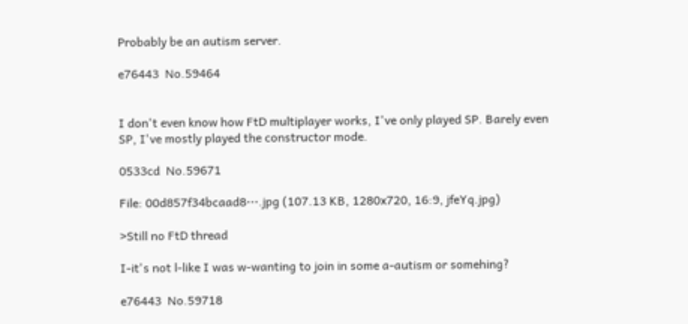Probably be an autism server.

e76443  No.59464


I don't even know how FtD multiplayer works, I've only played SP. Barely even SP, I've mostly played the constructor mode.

0533cd  No.59671

File: 00d857f34bcaad8⋯.jpg (107.13 KB, 1280x720, 16:9, jfeYq.jpg)

>Still no FtD thread

I-it's not l-like I was w-wanting to join in some a-autism or somehing?

e76443  No.59718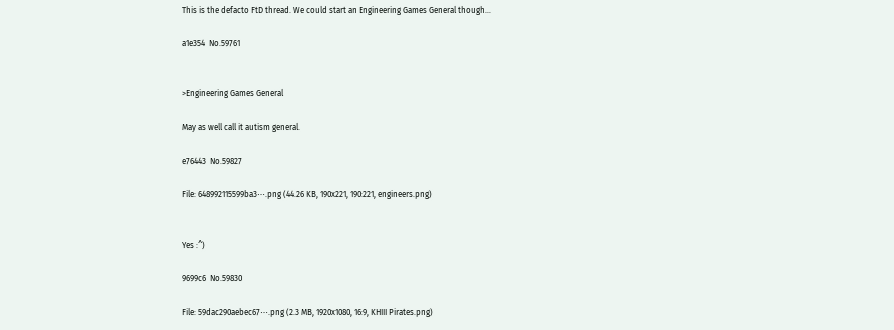This is the defacto FtD thread. We could start an Engineering Games General though…

a1e354  No.59761


>Engineering Games General

May as well call it autism general.

e76443  No.59827

File: 648992115599ba3⋯.png (44.26 KB, 190x221, 190:221, engineers.png)


Yes :^)

9699c6  No.59830

File: 59dac290aebec67⋯.png (2.3 MB, 1920x1080, 16:9, KHIII Pirates.png)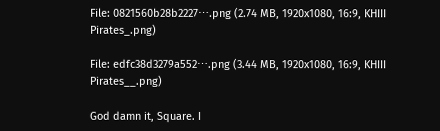File: 0821560b28b2227⋯.png (2.74 MB, 1920x1080, 16:9, KHIII Pirates_.png)

File: edfc38d3279a552⋯.png (3.44 MB, 1920x1080, 16:9, KHIII Pirates__.png)

God damn it, Square. I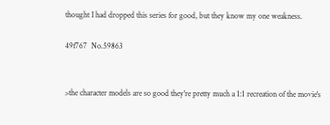thought I had dropped this series for good, but they know my one weakness.

49f767  No.59863


>the character models are so good they're pretty much a 1:1 recreation of the movie's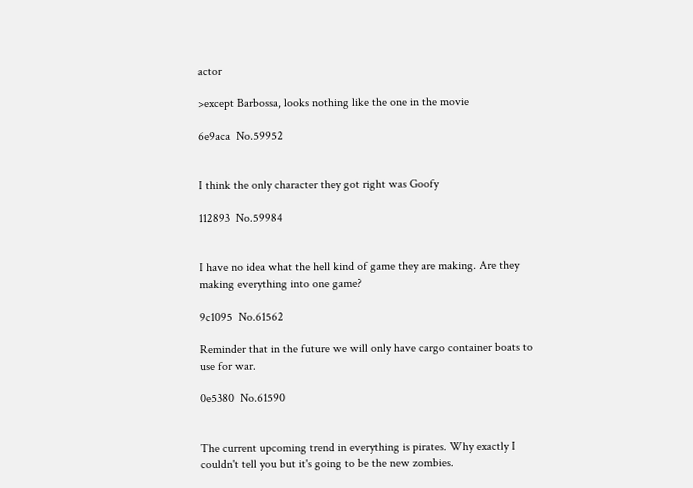actor

>except Barbossa, looks nothing like the one in the movie

6e9aca  No.59952


I think the only character they got right was Goofy

112893  No.59984


I have no idea what the hell kind of game they are making. Are they making everything into one game?

9c1095  No.61562

Reminder that in the future we will only have cargo container boats to use for war.

0e5380  No.61590


The current upcoming trend in everything is pirates. Why exactly I couldn't tell you but it's going to be the new zombies.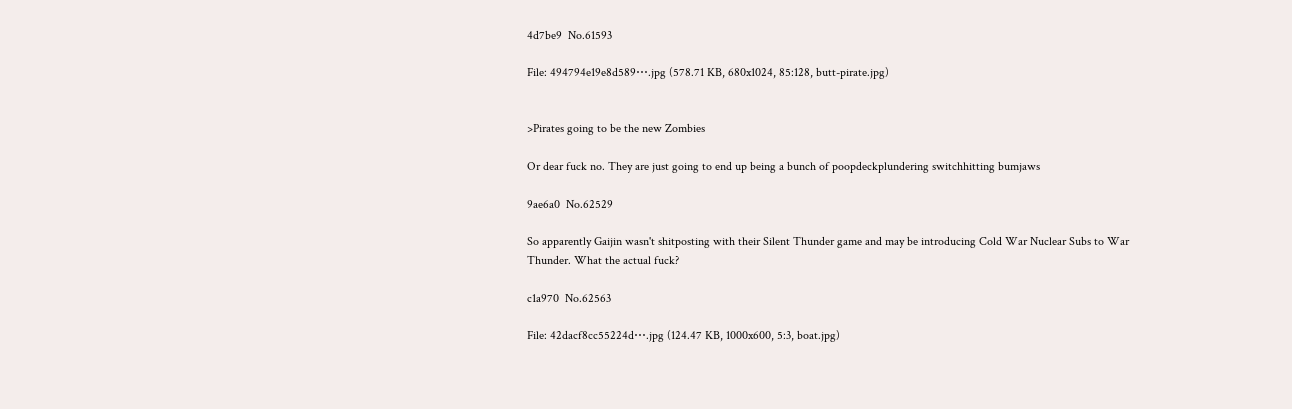4d7be9  No.61593

File: 494794e19e8d589⋯.jpg (578.71 KB, 680x1024, 85:128, butt-pirate.jpg)


>Pirates going to be the new Zombies

Or dear fuck no. They are just going to end up being a bunch of poopdeckplundering switchhitting bumjaws

9ae6a0  No.62529

So apparently Gaijin wasn't shitposting with their Silent Thunder game and may be introducing Cold War Nuclear Subs to War Thunder. What the actual fuck?

c1a970  No.62563

File: 42dacf8cc55224d⋯.jpg (124.47 KB, 1000x600, 5:3, boat.jpg)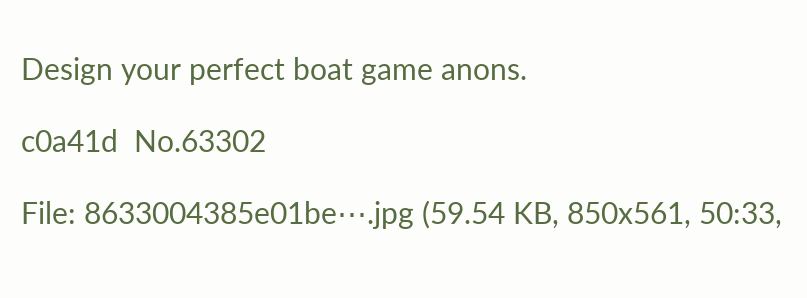Design your perfect boat game anons.

c0a41d  No.63302

File: 8633004385e01be⋯.jpg (59.54 KB, 850x561, 50:33,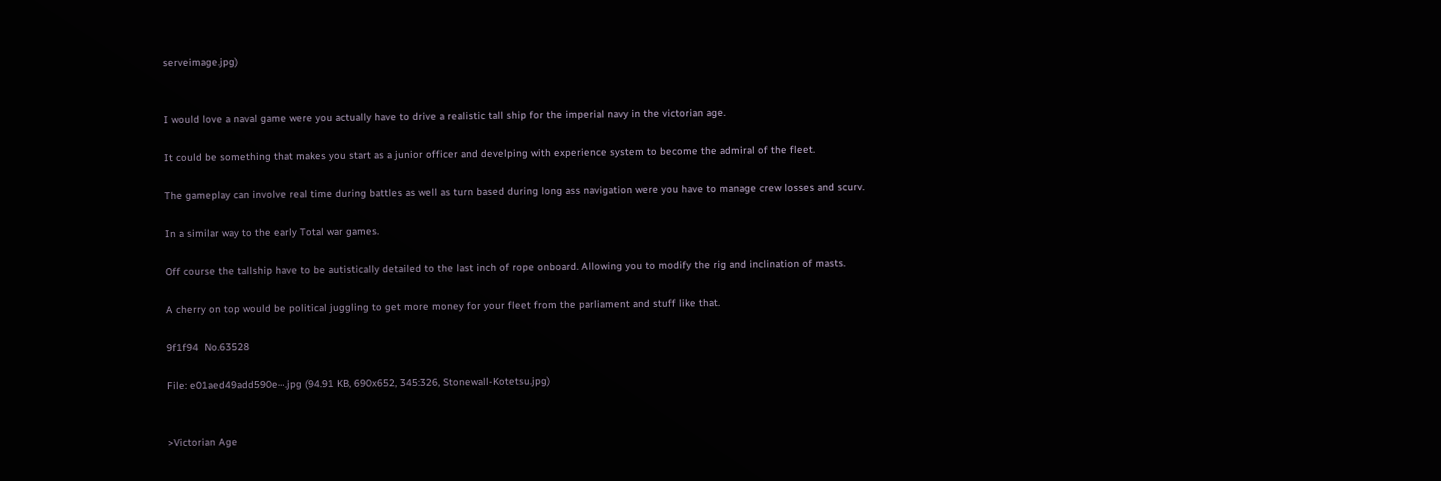serveimage.jpg)


I would love a naval game were you actually have to drive a realistic tall ship for the imperial navy in the victorian age.

It could be something that makes you start as a junior officer and develping with experience system to become the admiral of the fleet.

The gameplay can involve real time during battles as well as turn based during long ass navigation were you have to manage crew losses and scurv.

In a similar way to the early Total war games.

Off course the tallship have to be autistically detailed to the last inch of rope onboard. Allowing you to modify the rig and inclination of masts.

A cherry on top would be political juggling to get more money for your fleet from the parliament and stuff like that.

9f1f94  No.63528

File: e01aed49add590e⋯.jpg (94.91 KB, 690x652, 345:326, Stonewall-Kotetsu.jpg)


>Victorian Age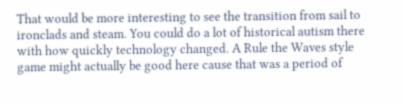That would be more interesting to see the transition from sail to ironclads and steam. You could do a lot of historical autism there with how quickly technology changed. A Rule the Waves style game might actually be good here cause that was a period of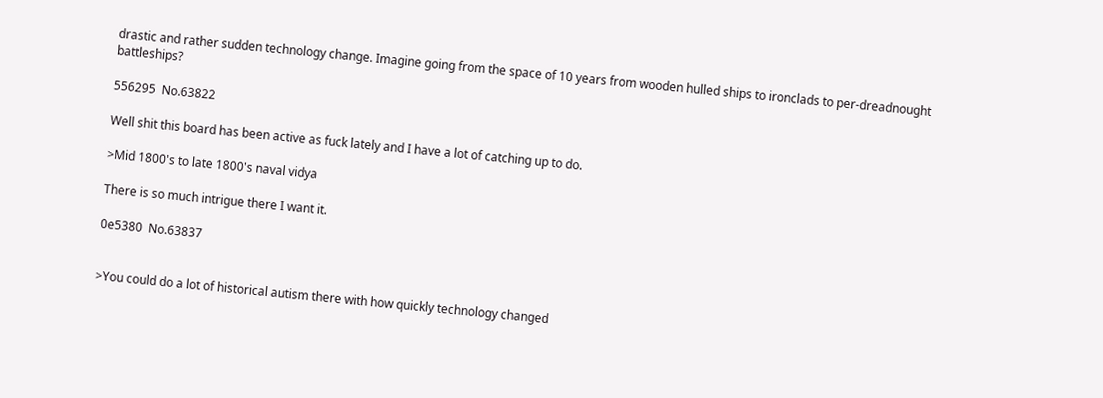drastic and rather sudden technology change. Imagine going from the space of 10 years from wooden hulled ships to ironclads to per-dreadnought battleships?

556295  No.63822

Well shit this board has been active as fuck lately and I have a lot of catching up to do.

>Mid 1800's to late 1800's naval vidya

There is so much intrigue there I want it.

0e5380  No.63837


>You could do a lot of historical autism there with how quickly technology changed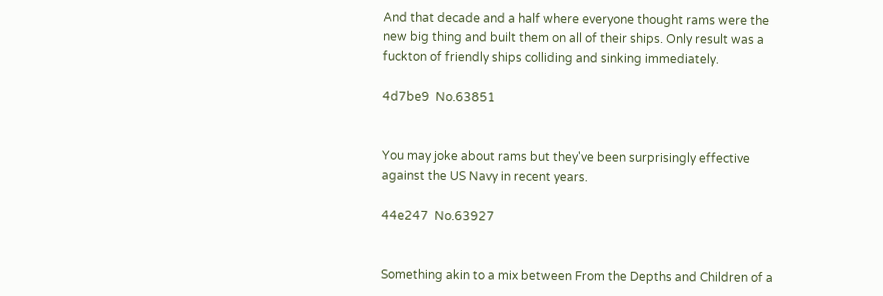And that decade and a half where everyone thought rams were the new big thing and built them on all of their ships. Only result was a fuckton of friendly ships colliding and sinking immediately.

4d7be9  No.63851


You may joke about rams but they've been surprisingly effective against the US Navy in recent years.

44e247  No.63927


Something akin to a mix between From the Depths and Children of a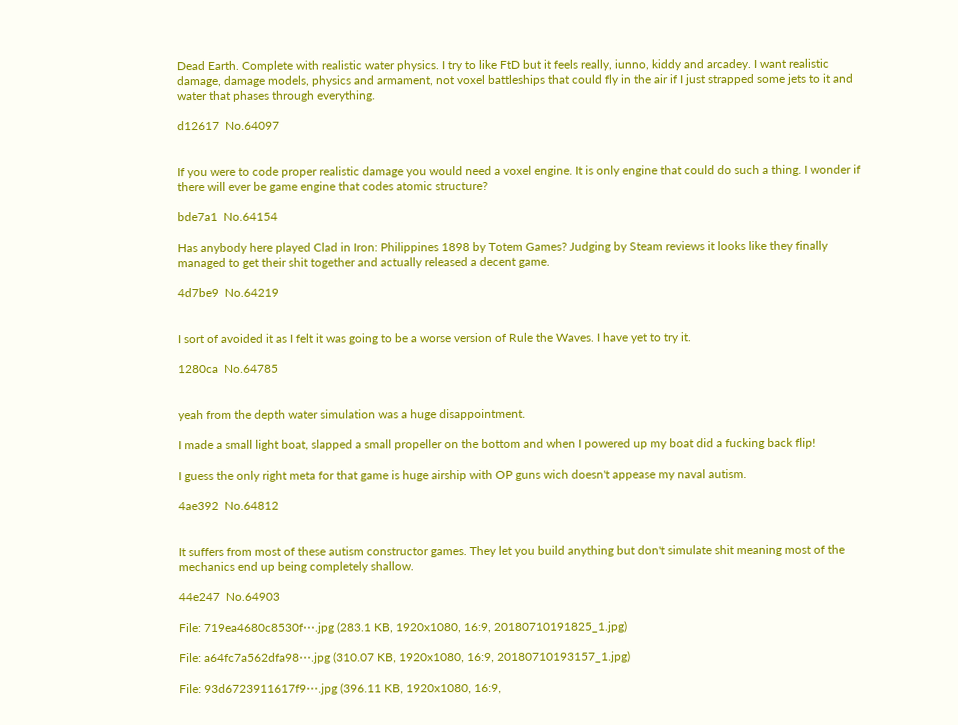Dead Earth. Complete with realistic water physics. I try to like FtD but it feels really, iunno, kiddy and arcadey. I want realistic damage, damage models, physics and armament, not voxel battleships that could fly in the air if I just strapped some jets to it and water that phases through everything.

d12617  No.64097


If you were to code proper realistic damage you would need a voxel engine. It is only engine that could do such a thing. I wonder if there will ever be game engine that codes atomic structure?

bde7a1  No.64154

Has anybody here played Clad in Iron: Philippines 1898 by Totem Games? Judging by Steam reviews it looks like they finally managed to get their shit together and actually released a decent game.

4d7be9  No.64219


I sort of avoided it as I felt it was going to be a worse version of Rule the Waves. I have yet to try it.

1280ca  No.64785


yeah from the depth water simulation was a huge disappointment.

I made a small light boat, slapped a small propeller on the bottom and when I powered up my boat did a fucking back flip!

I guess the only right meta for that game is huge airship with OP guns wich doesn't appease my naval autism.

4ae392  No.64812


It suffers from most of these autism constructor games. They let you build anything but don't simulate shit meaning most of the mechanics end up being completely shallow.

44e247  No.64903

File: 719ea4680c8530f⋯.jpg (283.1 KB, 1920x1080, 16:9, 20180710191825_1.jpg)

File: a64fc7a562dfa98⋯.jpg (310.07 KB, 1920x1080, 16:9, 20180710193157_1.jpg)

File: 93d6723911617f9⋯.jpg (396.11 KB, 1920x1080, 16:9,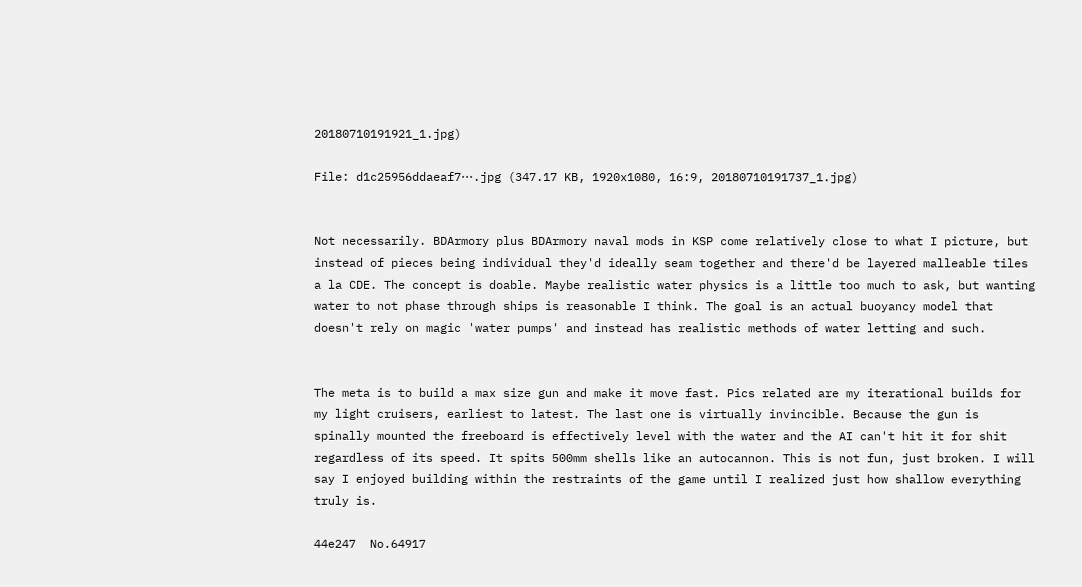20180710191921_1.jpg)

File: d1c25956ddaeaf7⋯.jpg (347.17 KB, 1920x1080, 16:9, 20180710191737_1.jpg)


Not necessarily. BDArmory plus BDArmory naval mods in KSP come relatively close to what I picture, but instead of pieces being individual they'd ideally seam together and there'd be layered malleable tiles a la CDE. The concept is doable. Maybe realistic water physics is a little too much to ask, but wanting water to not phase through ships is reasonable I think. The goal is an actual buoyancy model that doesn't rely on magic 'water pumps' and instead has realistic methods of water letting and such.


The meta is to build a max size gun and make it move fast. Pics related are my iterational builds for my light cruisers, earliest to latest. The last one is virtually invincible. Because the gun is spinally mounted the freeboard is effectively level with the water and the AI can't hit it for shit regardless of its speed. It spits 500mm shells like an autocannon. This is not fun, just broken. I will say I enjoyed building within the restraints of the game until I realized just how shallow everything truly is.

44e247  No.64917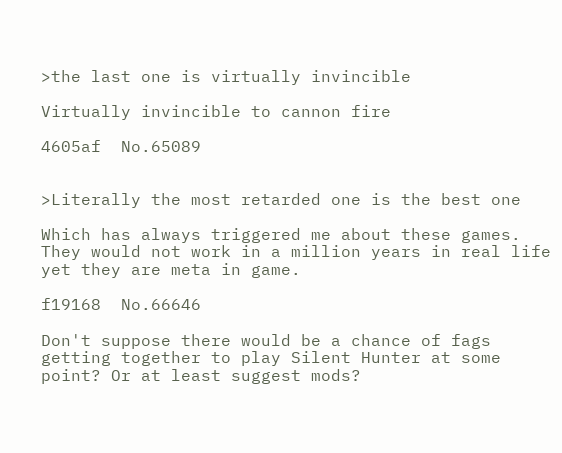>the last one is virtually invincible

Virtually invincible to cannon fire

4605af  No.65089


>Literally the most retarded one is the best one

Which has always triggered me about these games. They would not work in a million years in real life yet they are meta in game.

f19168  No.66646

Don't suppose there would be a chance of fags getting together to play Silent Hunter at some point? Or at least suggest mods?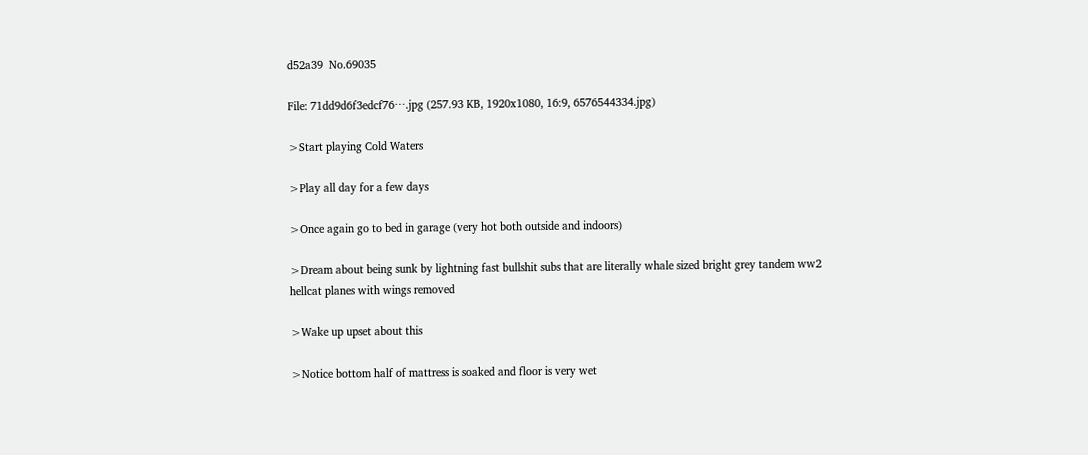d52a39  No.69035

File: 71dd9d6f3edcf76⋯.jpg (257.93 KB, 1920x1080, 16:9, 6576544334.jpg)

>Start playing Cold Waters

>Play all day for a few days

>Once again go to bed in garage (very hot both outside and indoors)

>Dream about being sunk by lightning fast bullshit subs that are literally whale sized bright grey tandem ww2 hellcat planes with wings removed

>Wake up upset about this

>Notice bottom half of mattress is soaked and floor is very wet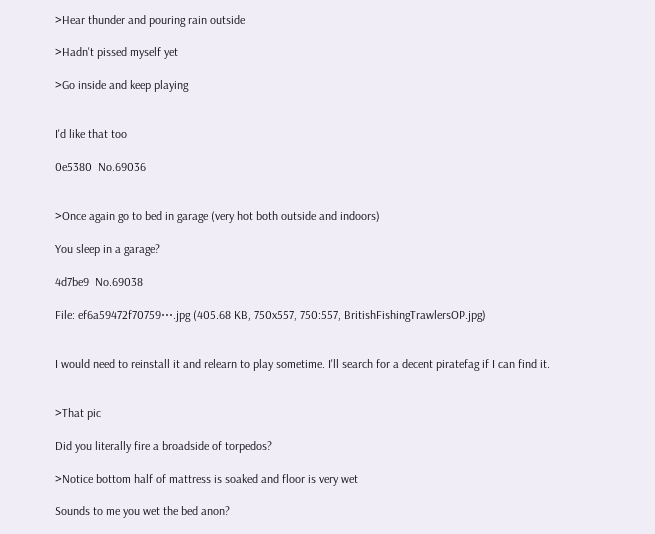>Hear thunder and pouring rain outside

>Hadn't pissed myself yet

>Go inside and keep playing


I'd like that too

0e5380  No.69036


>Once again go to bed in garage (very hot both outside and indoors)

You sleep in a garage?

4d7be9  No.69038

File: ef6a59472f70759⋯.jpg (405.68 KB, 750x557, 750:557, BritishFishingTrawlersOP.jpg)


I would need to reinstall it and relearn to play sometime. I'll search for a decent piratefag if I can find it.


>That pic

Did you literally fire a broadside of torpedos?

>Notice bottom half of mattress is soaked and floor is very wet

Sounds to me you wet the bed anon?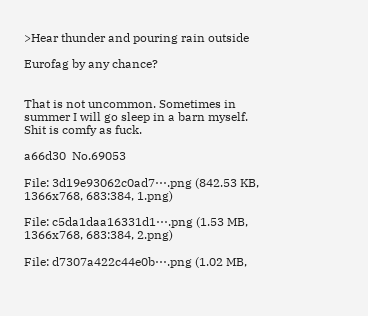>Hear thunder and pouring rain outside

Eurofag by any chance?


That is not uncommon. Sometimes in summer I will go sleep in a barn myself. Shit is comfy as fuck.

a66d30  No.69053

File: 3d19e93062c0ad7⋯.png (842.53 KB, 1366x768, 683:384, 1.png)

File: c5da1daa16331d1⋯.png (1.53 MB, 1366x768, 683:384, 2.png)

File: d7307a422c44e0b⋯.png (1.02 MB,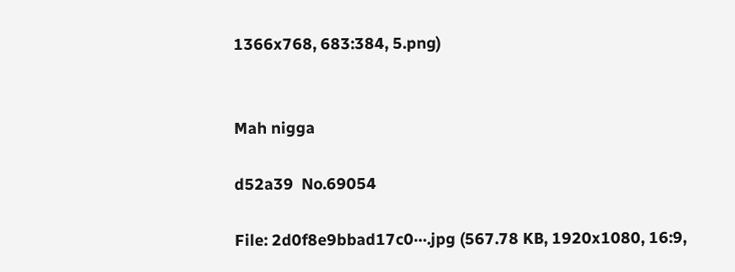1366x768, 683:384, 5.png)


Mah nigga

d52a39  No.69054

File: 2d0f8e9bbad17c0⋯.jpg (567.78 KB, 1920x1080, 16:9,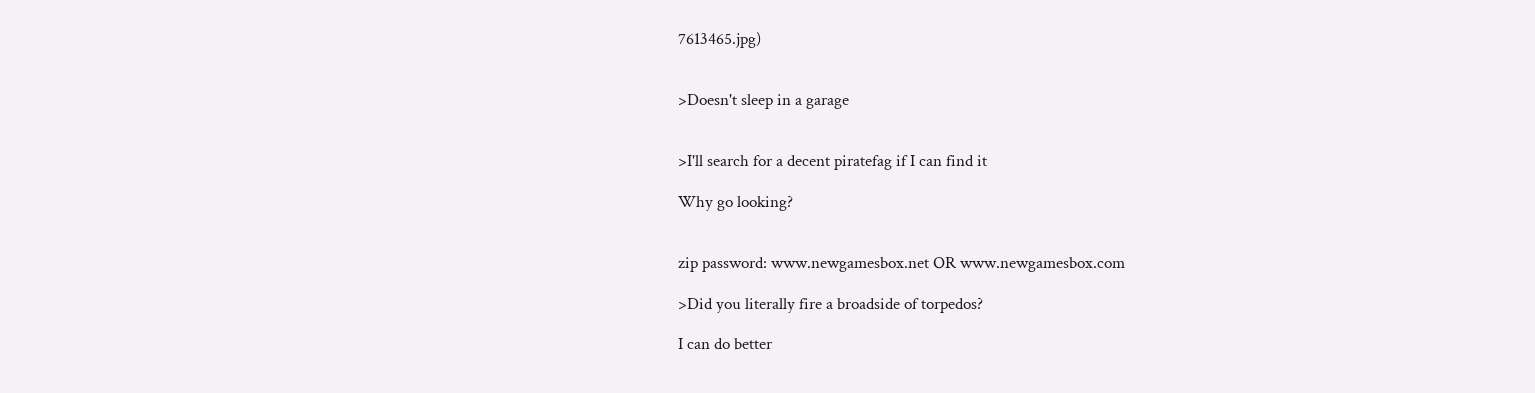7613465.jpg)


>Doesn't sleep in a garage


>I'll search for a decent piratefag if I can find it

Why go looking?


zip password: www.newgamesbox.net OR www.newgamesbox.com

>Did you literally fire a broadside of torpedos?

I can do better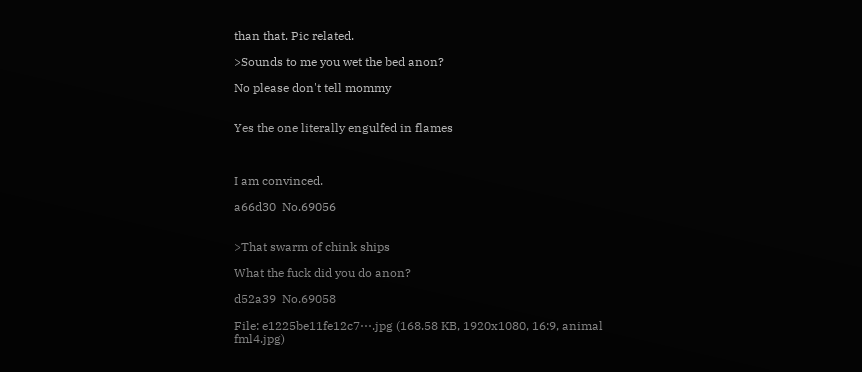than that. Pic related.

>Sounds to me you wet the bed anon?

No please don't tell mommy


Yes the one literally engulfed in flames



I am convinced.

a66d30  No.69056


>That swarm of chink ships

What the fuck did you do anon?

d52a39  No.69058

File: e1225be11fe12c7⋯.jpg (168.58 KB, 1920x1080, 16:9, animal fml4.jpg)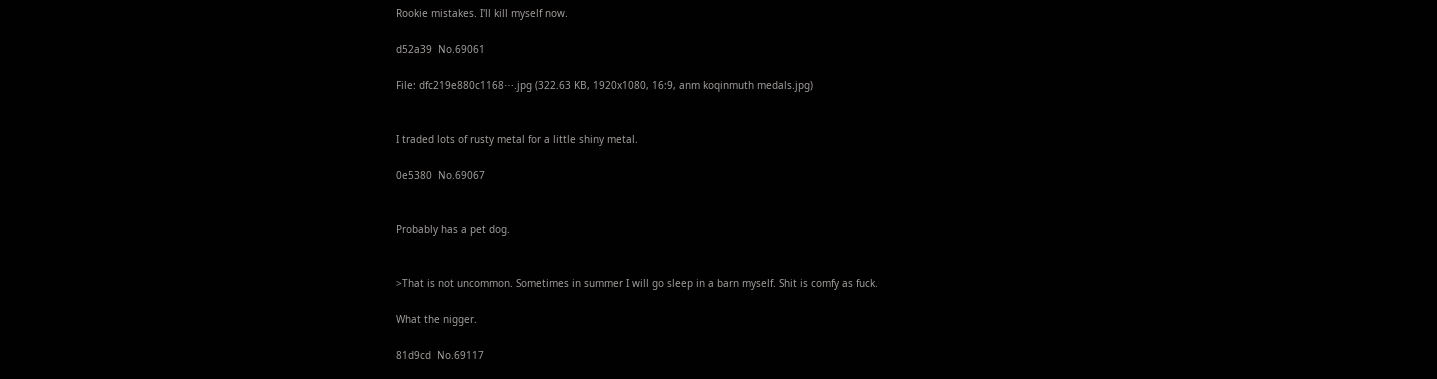Rookie mistakes. I'll kill myself now.

d52a39  No.69061

File: dfc219e880c1168⋯.jpg (322.63 KB, 1920x1080, 16:9, anm koqinmuth medals.jpg)


I traded lots of rusty metal for a little shiny metal.

0e5380  No.69067


Probably has a pet dog.


>That is not uncommon. Sometimes in summer I will go sleep in a barn myself. Shit is comfy as fuck.

What the nigger.

81d9cd  No.69117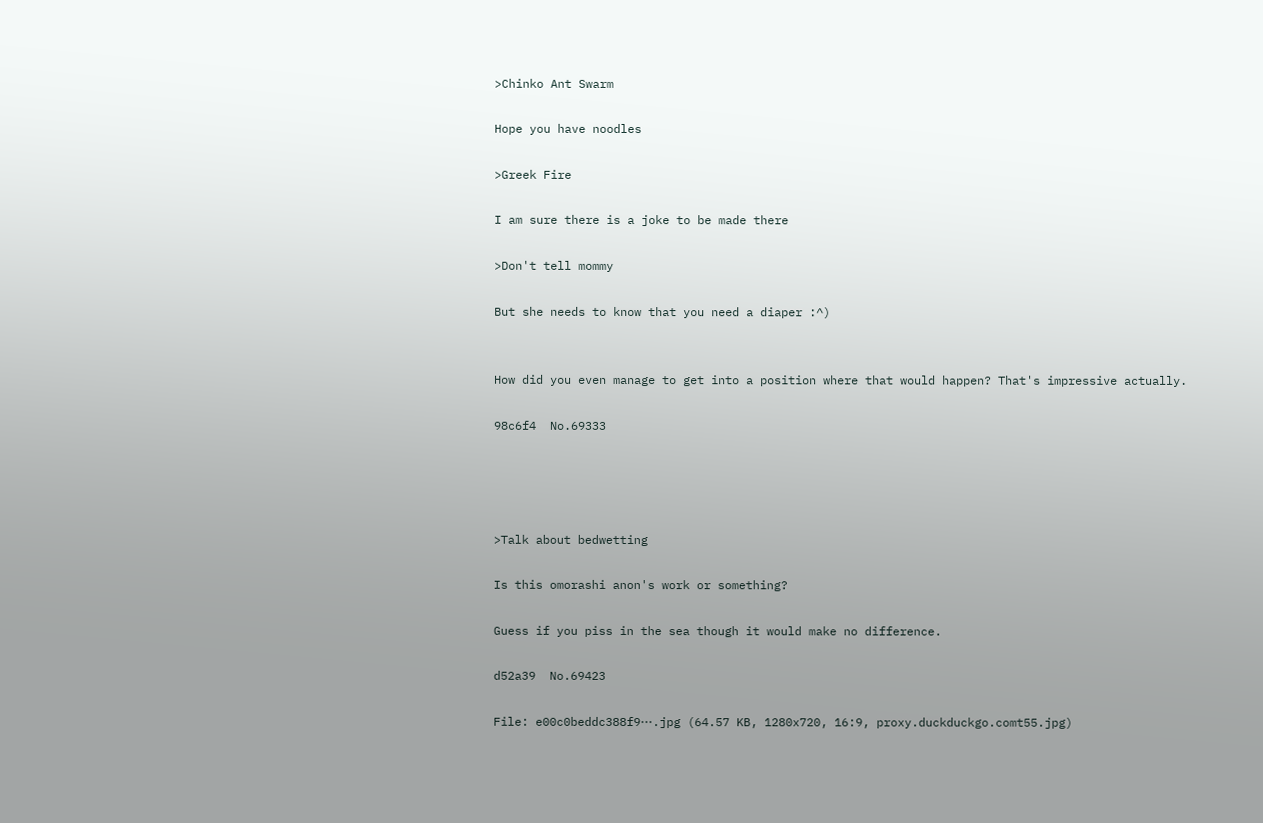>Chinko Ant Swarm

Hope you have noodles

>Greek Fire

I am sure there is a joke to be made there

>Don't tell mommy

But she needs to know that you need a diaper :^)


How did you even manage to get into a position where that would happen? That's impressive actually.

98c6f4  No.69333




>Talk about bedwetting

Is this omorashi anon's work or something?

Guess if you piss in the sea though it would make no difference.

d52a39  No.69423

File: e00c0beddc388f9⋯.jpg (64.57 KB, 1280x720, 16:9, proxy.duckduckgo.comt55.jpg)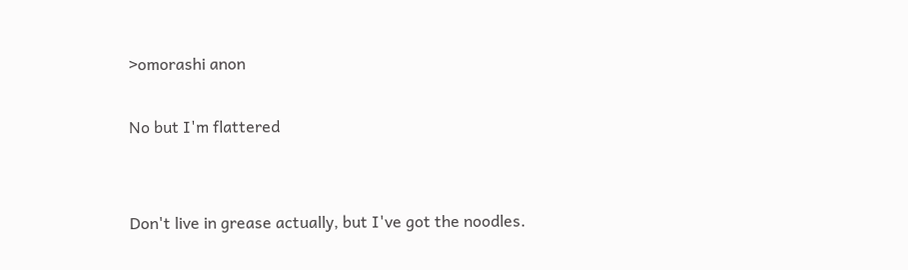>omorashi anon

No but I'm flattered


Don't live in grease actually, but I've got the noodles.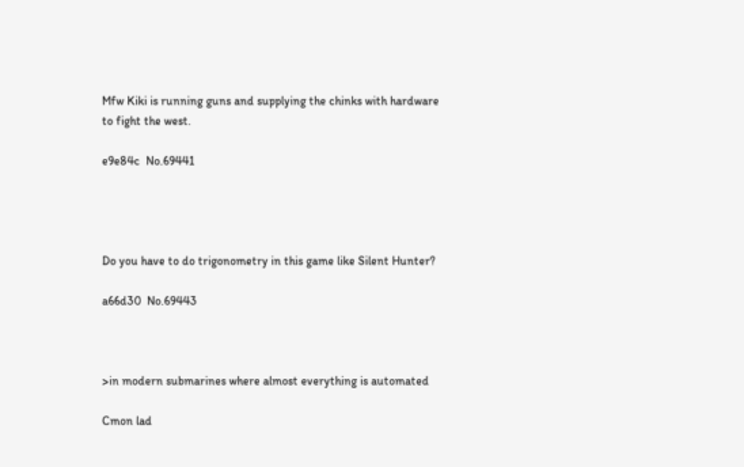Mfw Kiki is running guns and supplying the chinks with hardware to fight the west.

e9e84c  No.69441




Do you have to do trigonometry in this game like Silent Hunter?

a66d30  No.69443



>in modern submarines where almost everything is automated

Cmon lad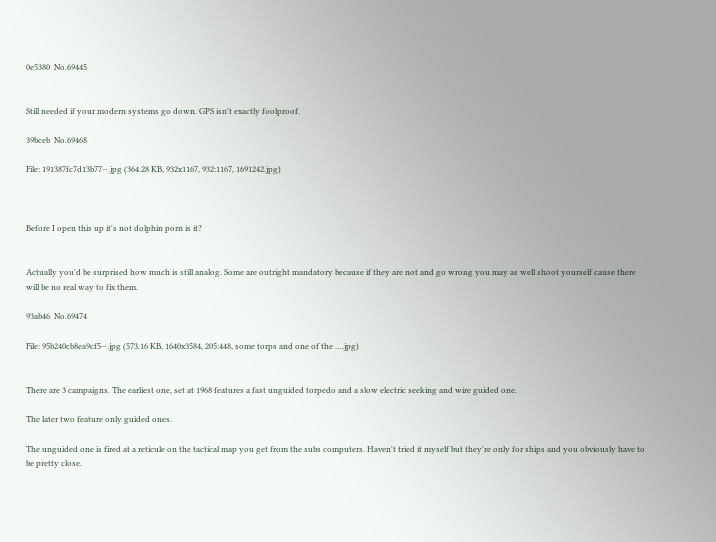0e5380  No.69445


Still needed if your modern systems go down. GPS isn't exactly foolproof.

39bceb  No.69468

File: 191387fc7d13b77⋯.jpg (364.28 KB, 932x1167, 932:1167, 1691242.jpg)



Before I open this up it's not dolphin porn is it?


Actually you'd be surprised how much is still analog. Some are outright mandatory because if they are not and go wrong you may as well shoot yourself cause there will be no real way to fix them.

93ab46  No.69474

File: 95b240cb8ea9cf5⋯.jpg (573.16 KB, 1640x3584, 205:448, some torps and one of the ….jpg)


There are 3 campaigns. The earliest one, set at 1968 features a fast unguided torpedo and a slow electric seeking and wire guided one.

The later two feature only guided ones.

The unguided one is fired at a reticule on the tactical map you get from the subs computers. Haven't tried it myself but they're only for ships and you obviously have to be pretty close.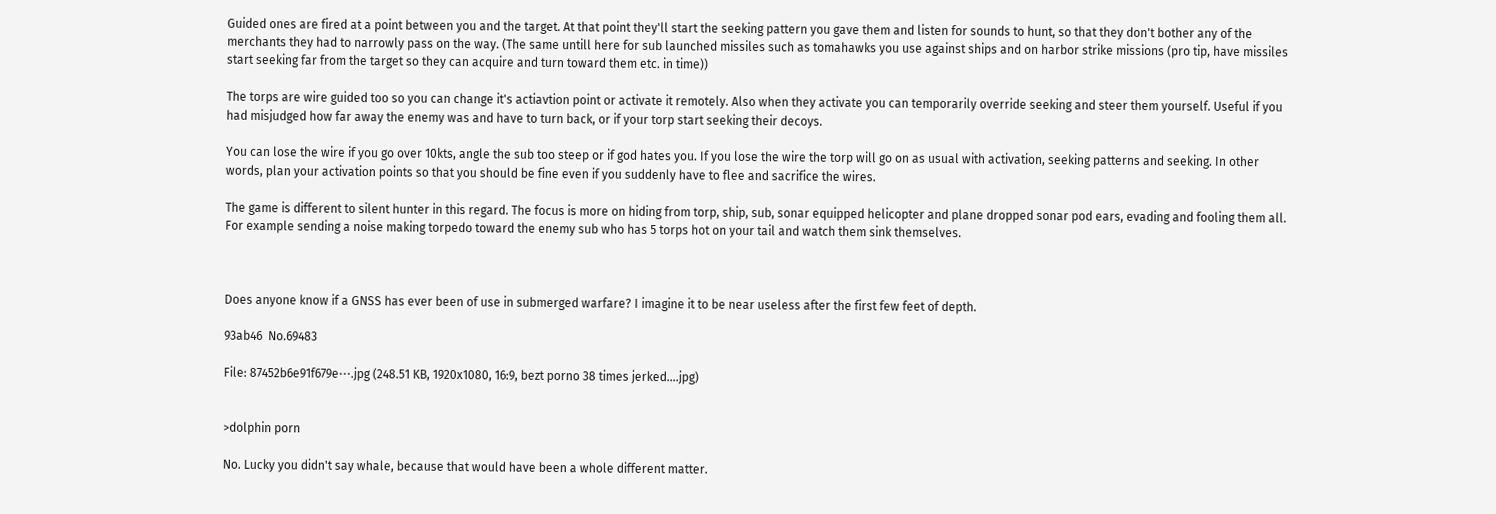Guided ones are fired at a point between you and the target. At that point they'll start the seeking pattern you gave them and listen for sounds to hunt, so that they don't bother any of the merchants they had to narrowly pass on the way. (The same untill here for sub launched missiles such as tomahawks you use against ships and on harbor strike missions (pro tip, have missiles start seeking far from the target so they can acquire and turn toward them etc. in time))

The torps are wire guided too so you can change it's actiavtion point or activate it remotely. Also when they activate you can temporarily override seeking and steer them yourself. Useful if you had misjudged how far away the enemy was and have to turn back, or if your torp start seeking their decoys.

You can lose the wire if you go over 10kts, angle the sub too steep or if god hates you. If you lose the wire the torp will go on as usual with activation, seeking patterns and seeking. In other words, plan your activation points so that you should be fine even if you suddenly have to flee and sacrifice the wires.

The game is different to silent hunter in this regard. The focus is more on hiding from torp, ship, sub, sonar equipped helicopter and plane dropped sonar pod ears, evading and fooling them all. For example sending a noise making torpedo toward the enemy sub who has 5 torps hot on your tail and watch them sink themselves.



Does anyone know if a GNSS has ever been of use in submerged warfare? I imagine it to be near useless after the first few feet of depth.

93ab46  No.69483

File: 87452b6e91f679e⋯.jpg (248.51 KB, 1920x1080, 16:9, bezt porno 38 times jerked….jpg)


>dolphin porn

No. Lucky you didn't say whale, because that would have been a whole different matter.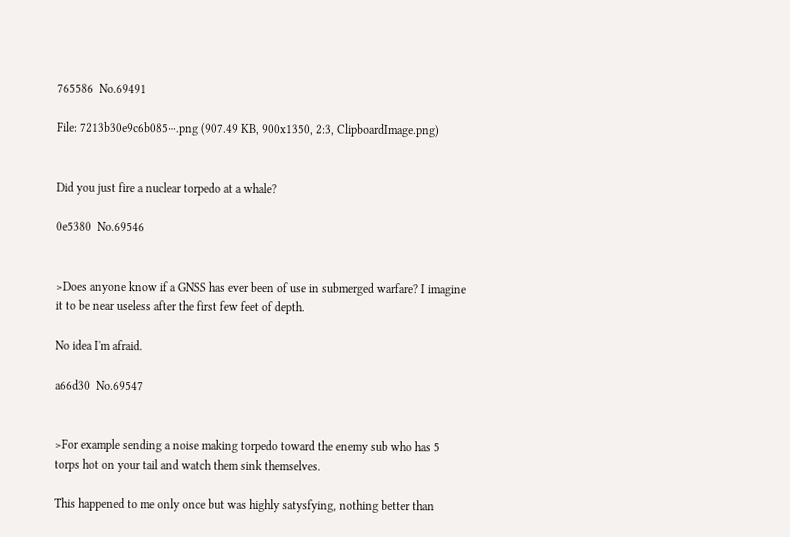765586  No.69491

File: 7213b30e9c6b085⋯.png (907.49 KB, 900x1350, 2:3, ClipboardImage.png)


Did you just fire a nuclear torpedo at a whale?

0e5380  No.69546


>Does anyone know if a GNSS has ever been of use in submerged warfare? I imagine it to be near useless after the first few feet of depth.

No idea I'm afraid.

a66d30  No.69547


>For example sending a noise making torpedo toward the enemy sub who has 5 torps hot on your tail and watch them sink themselves.

This happened to me only once but was highly satysfying, nothing better than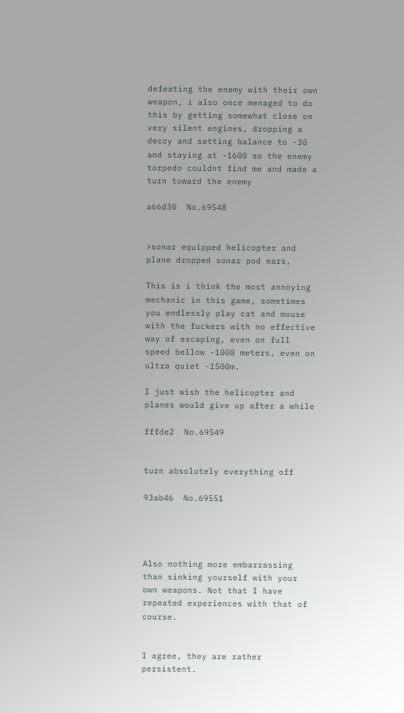defeating the enemy with their own weapon, i also once menaged to do this by getting somewhat close on very silent engines, dropping a decoy and setting balance to -30 and staying at -1600 so the enemy torpedo couldnt find me and made a turn toward the enemy

a66d30  No.69548


>sonar equipped helicopter and plane dropped sonar pod ears,

This is i think the most annoying mechanic in this game, sometimes you endlessly play cat and mouse with the fuckers with no effective way of escaping, even on full speed bellow -1000 meters, even on ultra quiet -1500m.

I just wish the helicopter and planes would give up after a while

fffde2  No.69549


turn absolutely everything off

93ab46  No.69551




Also nothing more embarrassing than sinking yourself with your own weapons. Not that I have repeated experiences with that of course.


I agree, they are rather persistent.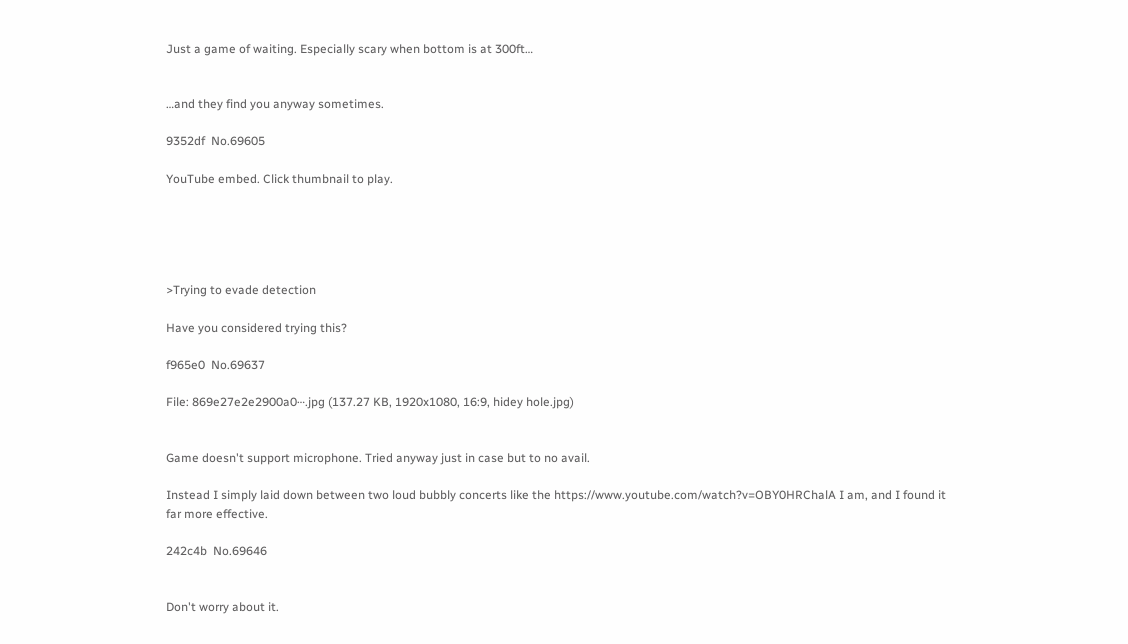Just a game of waiting. Especially scary when bottom is at 300ft…


…and they find you anyway sometimes.

9352df  No.69605

YouTube embed. Click thumbnail to play.





>Trying to evade detection

Have you considered trying this?

f965e0  No.69637

File: 869e27e2e2900a0⋯.jpg (137.27 KB, 1920x1080, 16:9, hidey hole.jpg)


Game doesn't support microphone. Tried anyway just in case but to no avail.

Instead I simply laid down between two loud bubbly concerts like the https://www.youtube.com/watch?v=OBY0HRChalA I am, and I found it far more effective.

242c4b  No.69646


Don't worry about it.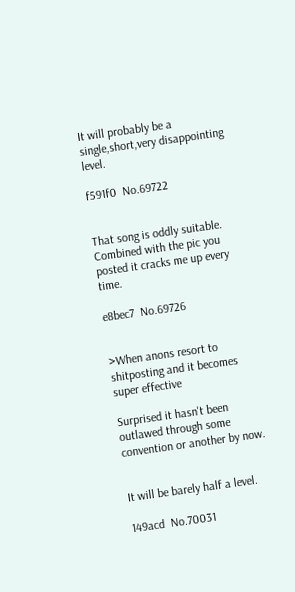It will probably be a single,short,very disappointing level.

f591f0  No.69722


That song is oddly suitable. Combined with the pic you posted it cracks me up every time.

e8bec7  No.69726


>When anons resort to shitposting and it becomes super effective

Surprised it hasn't been outlawed through some convention or another by now.


It will be barely half a level.

149acd  No.70031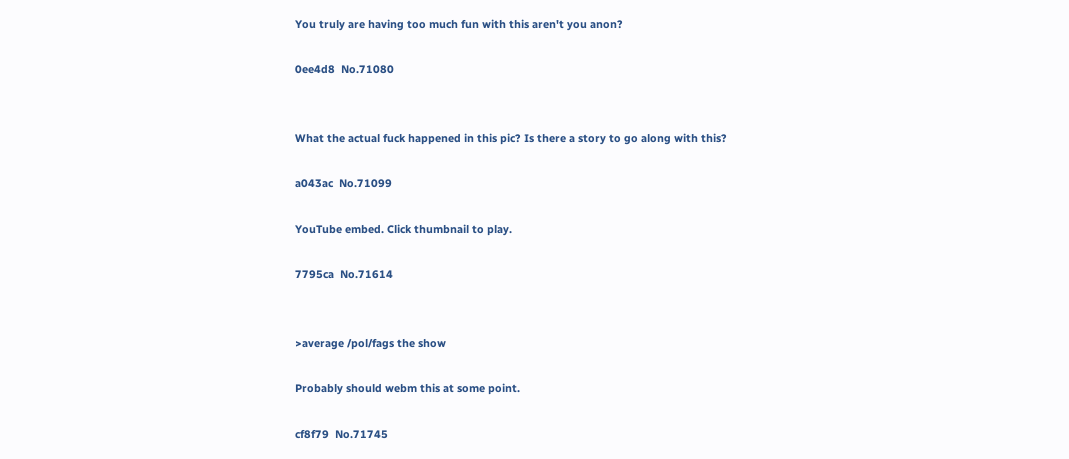You truly are having too much fun with this aren't you anon?

0ee4d8  No.71080


What the actual fuck happened in this pic? Is there a story to go along with this?

a043ac  No.71099

YouTube embed. Click thumbnail to play.

7795ca  No.71614


>average /pol/fags the show

Probably should webm this at some point.

cf8f79  No.71745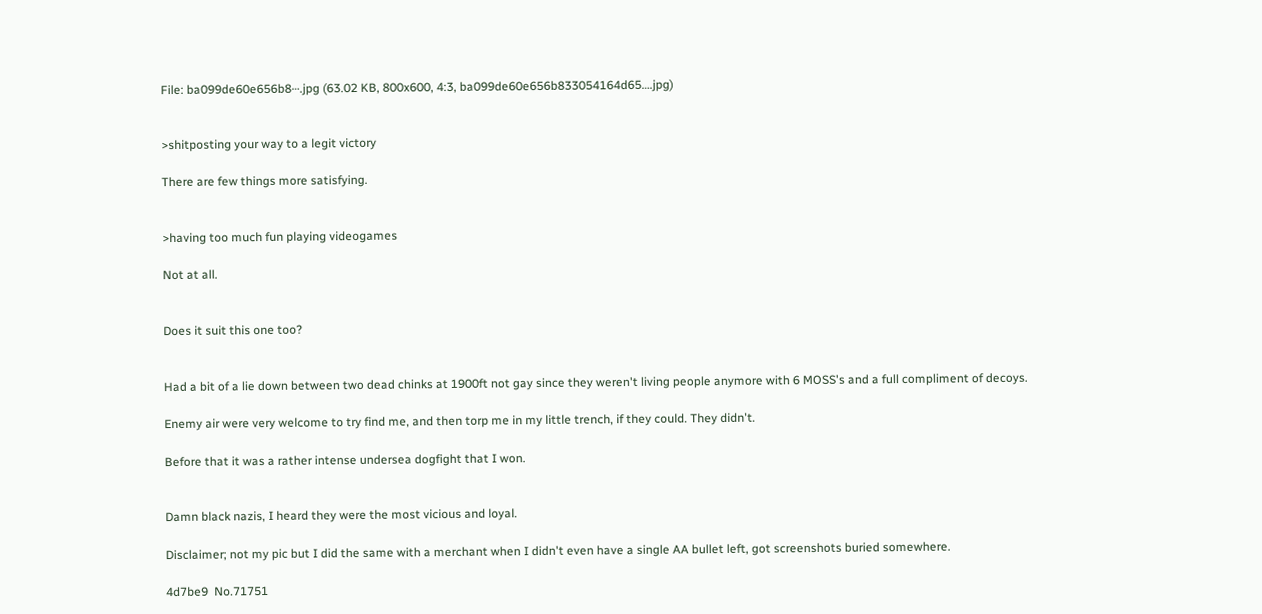File: ba099de60e656b8⋯.jpg (63.02 KB, 800x600, 4:3, ba099de60e656b833054164d65….jpg)


>shitposting your way to a legit victory

There are few things more satisfying.


>having too much fun playing videogames

Not at all.


Does it suit this one too?


Had a bit of a lie down between two dead chinks at 1900ft not gay since they weren't living people anymore with 6 MOSS's and a full compliment of decoys.

Enemy air were very welcome to try find me, and then torp me in my little trench, if they could. They didn't.

Before that it was a rather intense undersea dogfight that I won.


Damn black nazis, I heard they were the most vicious and loyal.

Disclaimer; not my pic but I did the same with a merchant when I didn't even have a single AA bullet left, got screenshots buried somewhere.

4d7be9  No.71751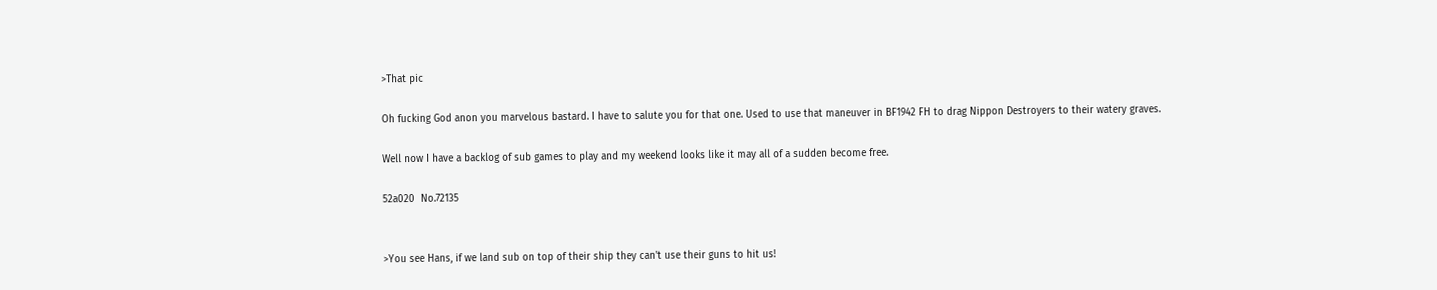>That pic

Oh fucking God anon you marvelous bastard. I have to salute you for that one. Used to use that maneuver in BF1942 FH to drag Nippon Destroyers to their watery graves.

Well now I have a backlog of sub games to play and my weekend looks like it may all of a sudden become free.

52a020  No.72135


>You see Hans, if we land sub on top of their ship they can't use their guns to hit us!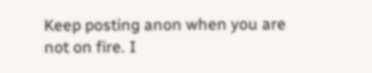Keep posting anon when you are not on fire. I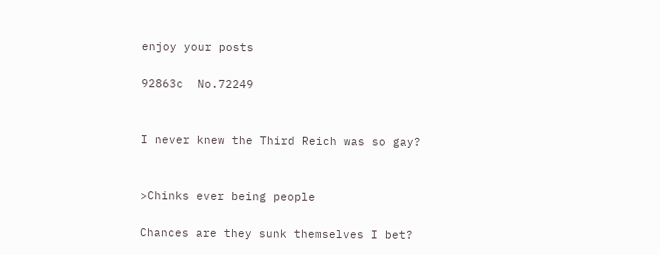enjoy your posts

92863c  No.72249


I never knew the Third Reich was so gay?


>Chinks ever being people

Chances are they sunk themselves I bet?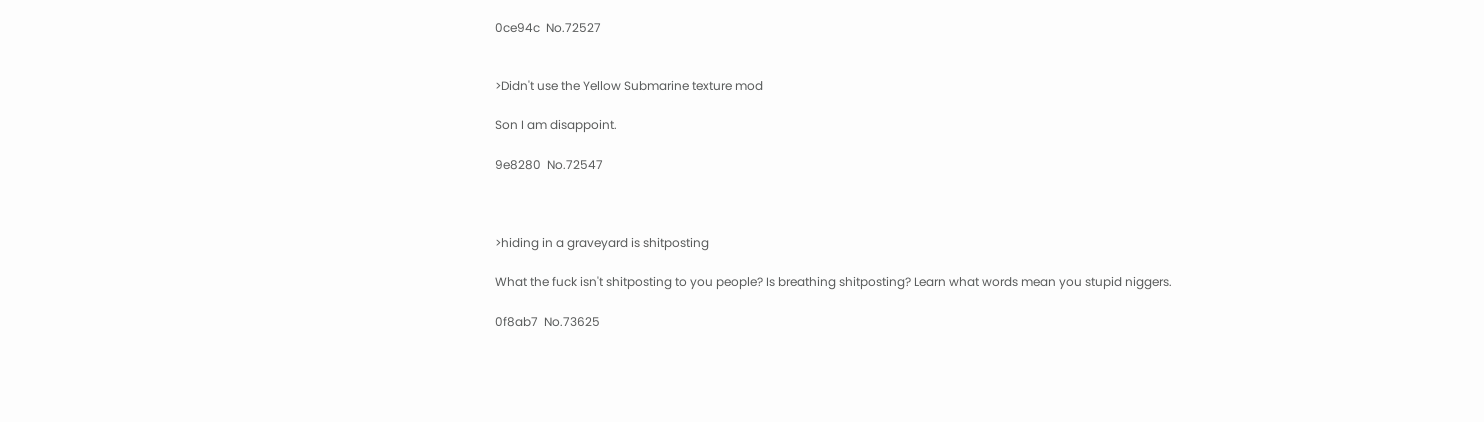0ce94c  No.72527


>Didn't use the Yellow Submarine texture mod

Son I am disappoint.

9e8280  No.72547



>hiding in a graveyard is shitposting

What the fuck isn't shitposting to you people? Is breathing shitposting? Learn what words mean you stupid niggers.

0f8ab7  No.73625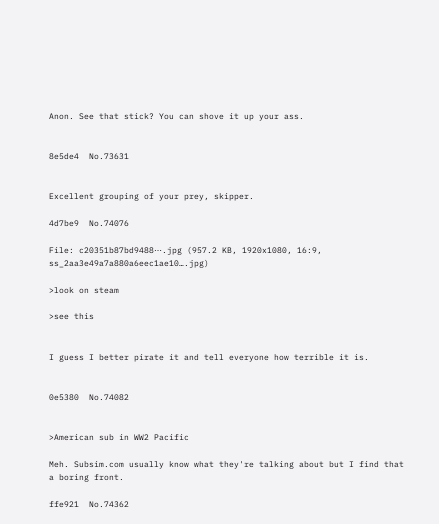Anon. See that stick? You can shove it up your ass.


8e5de4  No.73631


Excellent grouping of your prey, skipper.

4d7be9  No.74076

File: c20351b87bd9488⋯.jpg (957.2 KB, 1920x1080, 16:9, ss_2aa3e49a7a880a6eec1ae10….jpg)

>look on steam

>see this


I guess I better pirate it and tell everyone how terrible it is.


0e5380  No.74082


>American sub in WW2 Pacific

Meh. Subsim.com usually know what they're talking about but I find that a boring front.

ffe921  No.74362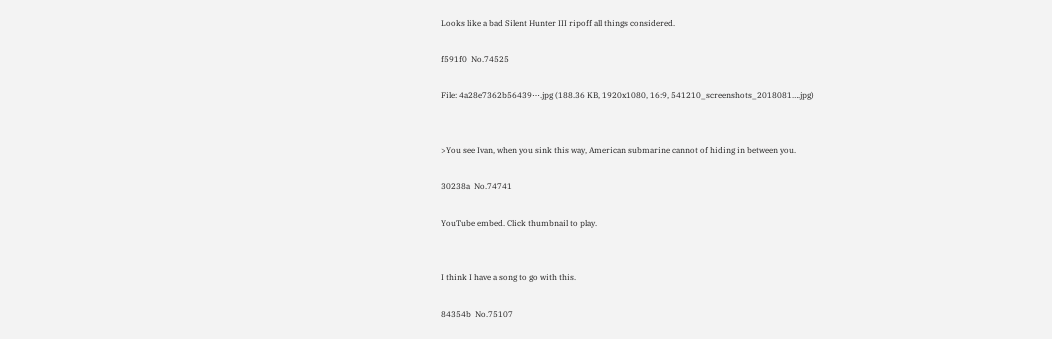Looks like a bad Silent Hunter III ripoff all things considered.

f591f0  No.74525

File: 4a28e7362b56439⋯.jpg (188.36 KB, 1920x1080, 16:9, 541210_screenshots_2018081….jpg)


>You see Ivan, when you sink this way, American submarine cannot of hiding in between you.

30238a  No.74741

YouTube embed. Click thumbnail to play.


I think I have a song to go with this.

84354b  No.75107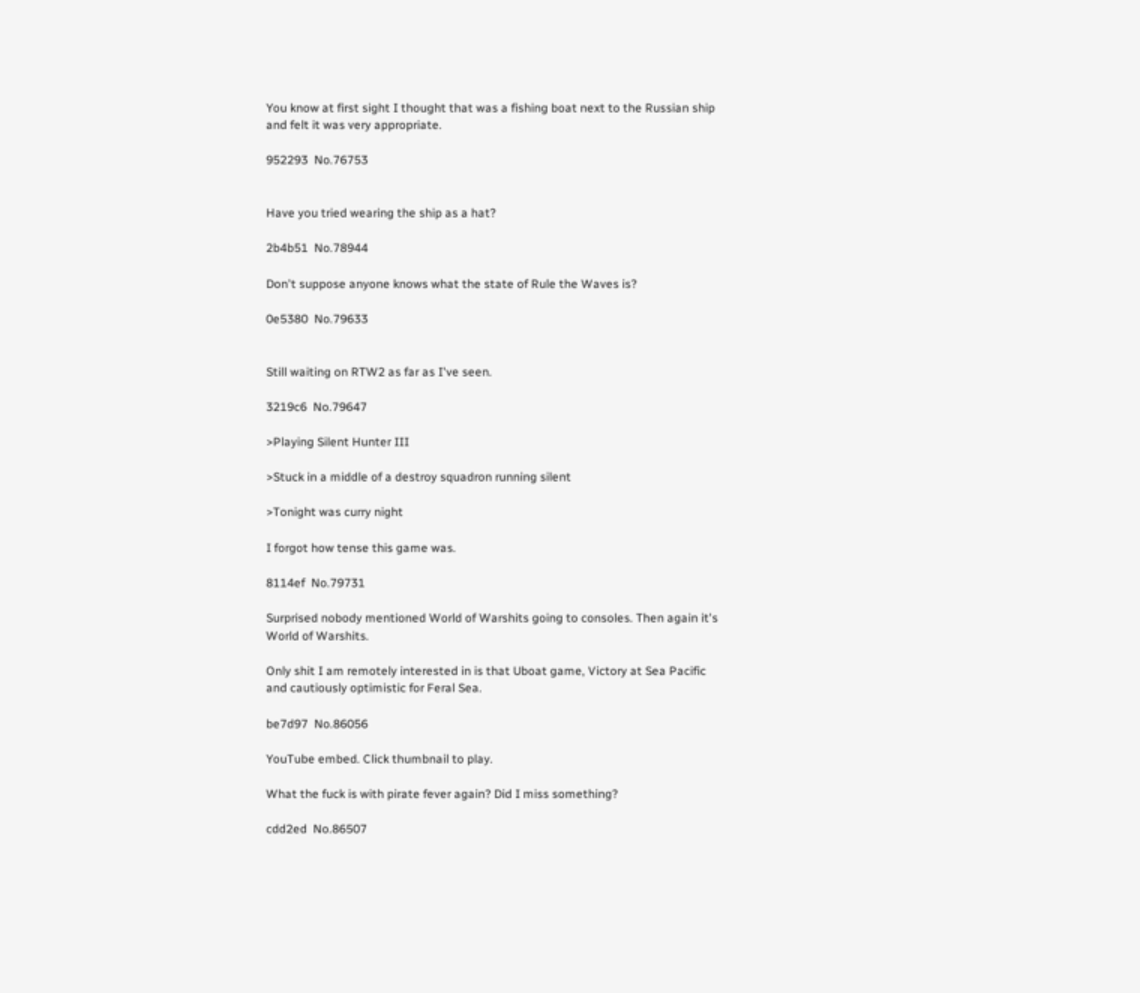You know at first sight I thought that was a fishing boat next to the Russian ship and felt it was very appropriate.

952293  No.76753


Have you tried wearing the ship as a hat?

2b4b51  No.78944

Don't suppose anyone knows what the state of Rule the Waves is?

0e5380  No.79633


Still waiting on RTW2 as far as I've seen.

3219c6  No.79647

>Playing Silent Hunter III

>Stuck in a middle of a destroy squadron running silent

>Tonight was curry night

I forgot how tense this game was.

8114ef  No.79731

Surprised nobody mentioned World of Warshits going to consoles. Then again it's World of Warshits.

Only shit I am remotely interested in is that Uboat game, Victory at Sea Pacific and cautiously optimistic for Feral Sea.

be7d97  No.86056

YouTube embed. Click thumbnail to play.

What the fuck is with pirate fever again? Did I miss something?

cdd2ed  No.86507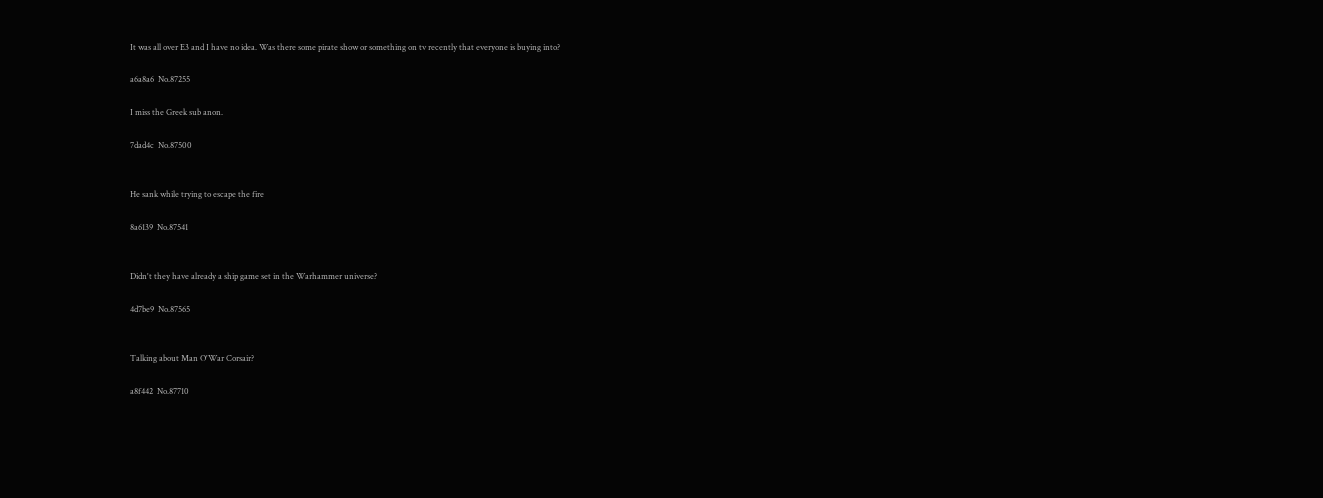It was all over E3 and I have no idea. Was there some pirate show or something on tv recently that everyone is buying into?

a6a8a6  No.87255

I miss the Greek sub anon.

7dad4c  No.87500


He sank while trying to escape the fire

8a6139  No.87541


Didn't they have already a ship game set in the Warhammer universe?

4d7be9  No.87565


Talking about Man O'War Corsair?

a8f442  No.87710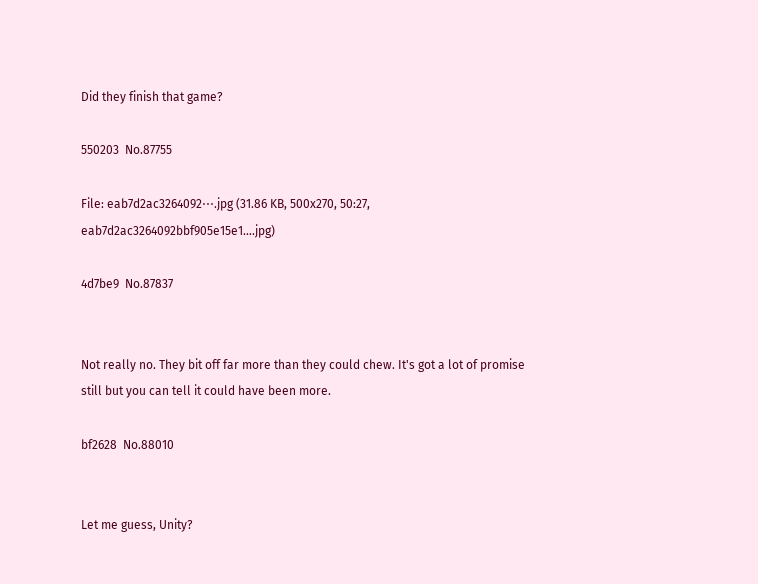Did they finish that game?

550203  No.87755

File: eab7d2ac3264092⋯.jpg (31.86 KB, 500x270, 50:27, eab7d2ac3264092bbf905e15e1….jpg)

4d7be9  No.87837


Not really no. They bit off far more than they could chew. It's got a lot of promise still but you can tell it could have been more.

bf2628  No.88010


Let me guess, Unity?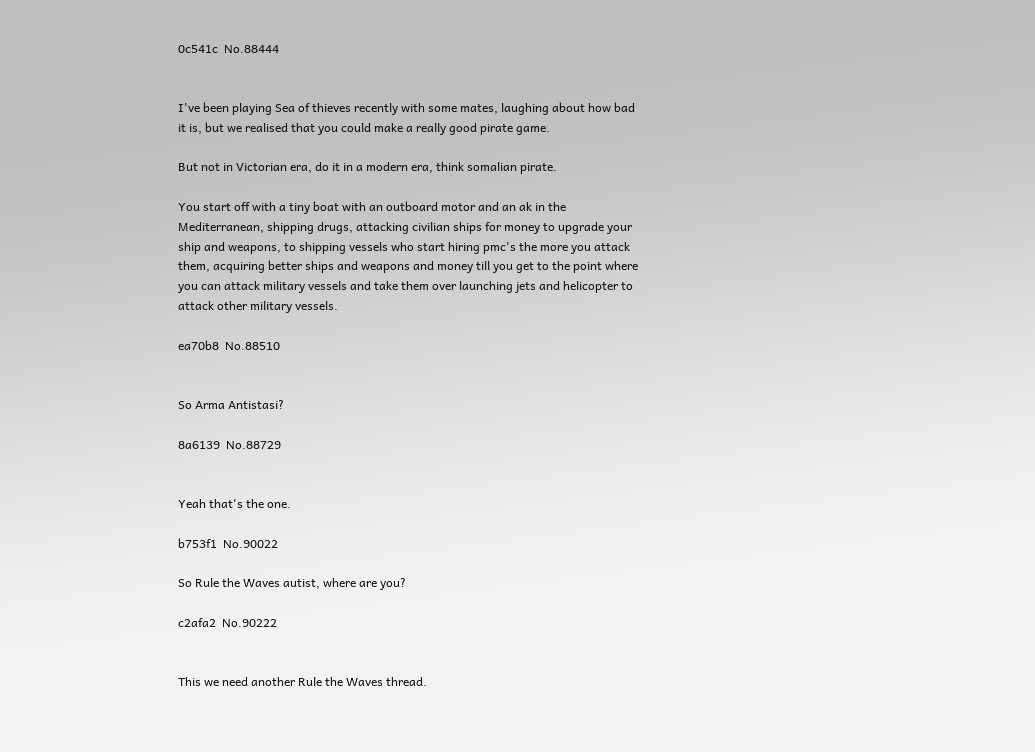0c541c  No.88444


I've been playing Sea of thieves recently with some mates, laughing about how bad it is, but we realised that you could make a really good pirate game.

But not in Victorian era, do it in a modern era, think somalian pirate.

You start off with a tiny boat with an outboard motor and an ak in the Mediterranean, shipping drugs, attacking civilian ships for money to upgrade your ship and weapons, to shipping vessels who start hiring pmc's the more you attack them, acquiring better ships and weapons and money till you get to the point where you can attack military vessels and take them over launching jets and helicopter to attack other military vessels.

ea70b8  No.88510


So Arma Antistasi?

8a6139  No.88729


Yeah that's the one.

b753f1  No.90022

So Rule the Waves autist, where are you?

c2afa2  No.90222


This we need another Rule the Waves thread.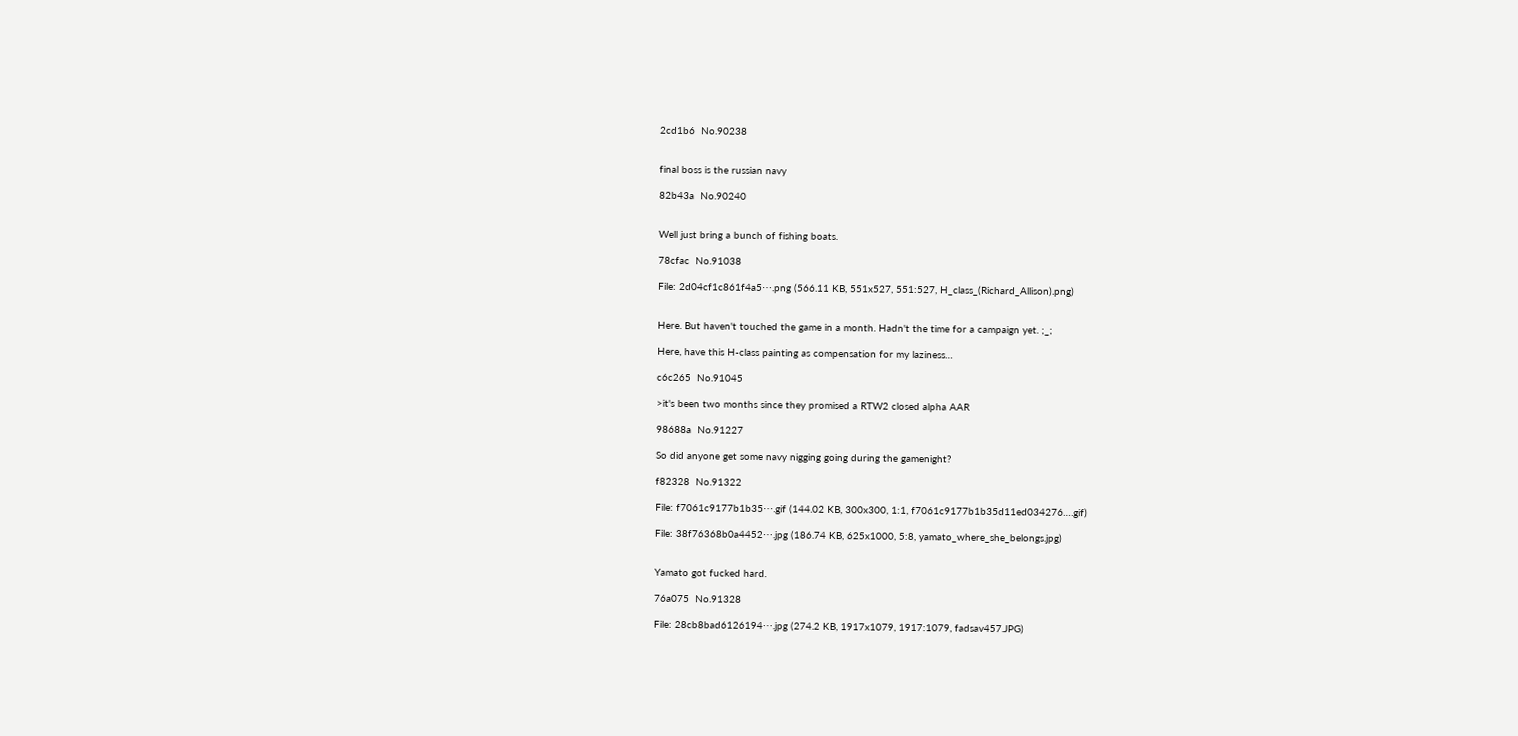2cd1b6  No.90238


final boss is the russian navy

82b43a  No.90240


Well just bring a bunch of fishing boats.

78cfac  No.91038

File: 2d04cf1c861f4a5⋯.png (566.11 KB, 551x527, 551:527, H_class_(Richard_Allison).png)


Here. But haven't touched the game in a month. Hadn't the time for a campaign yet. ;_;

Here, have this H-class painting as compensation for my laziness…

c6c265  No.91045

>it's been two months since they promised a RTW2 closed alpha AAR

98688a  No.91227

So did anyone get some navy nigging going during the gamenight?

f82328  No.91322

File: f7061c9177b1b35⋯.gif (144.02 KB, 300x300, 1:1, f7061c9177b1b35d11ed034276….gif)

File: 38f76368b0a4452⋯.jpg (186.74 KB, 625x1000, 5:8, yamato_where_she_belongs.jpg)


Yamato got fucked hard.

76a075  No.91328

File: 28cb8bad6126194⋯.jpg (274.2 KB, 1917x1079, 1917:1079, fadsav457.JPG)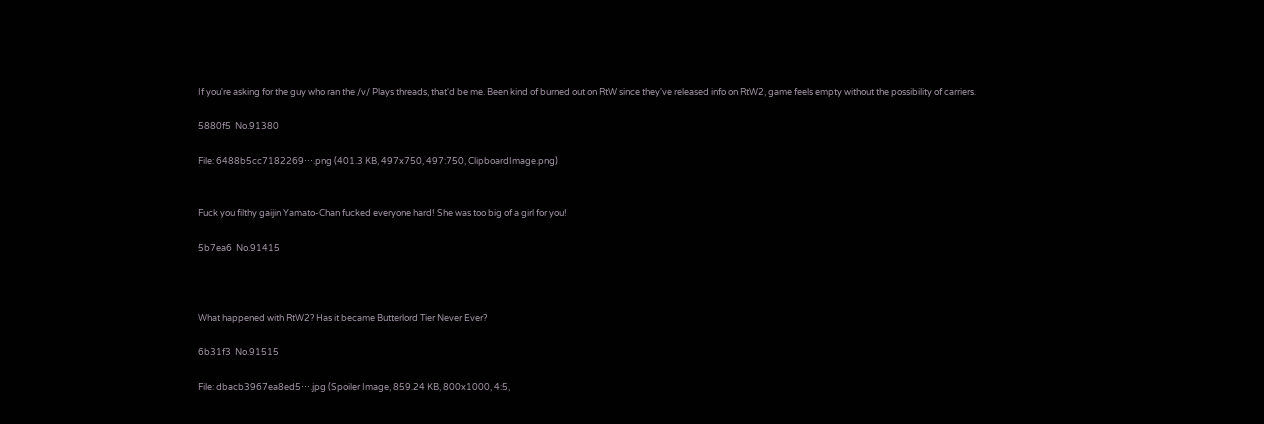If you're asking for the guy who ran the /v/ Plays threads, that'd be me. Been kind of burned out on RtW since they've released info on RtW2, game feels empty without the possibility of carriers.

5880f5  No.91380

File: 6488b5cc7182269⋯.png (401.3 KB, 497x750, 497:750, ClipboardImage.png)


Fuck you filthy gaijin Yamato-Chan fucked everyone hard! She was too big of a girl for you!

5b7ea6  No.91415



What happened with RtW2? Has it became Butterlord Tier Never Ever?

6b31f3  No.91515

File: dbacb3967ea8ed5⋯.jpg (Spoiler Image, 859.24 KB, 800x1000, 4:5,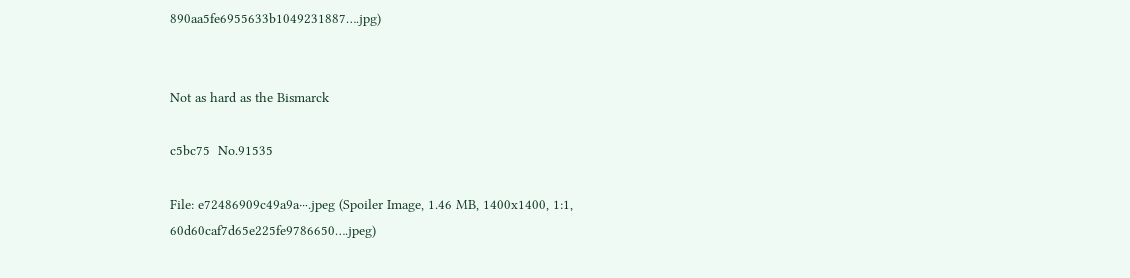890aa5fe6955633b1049231887….jpg)


Not as hard as the Bismarck

c5bc75  No.91535

File: e72486909c49a9a⋯.jpeg (Spoiler Image, 1.46 MB, 1400x1400, 1:1, 60d60caf7d65e225fe9786650….jpeg)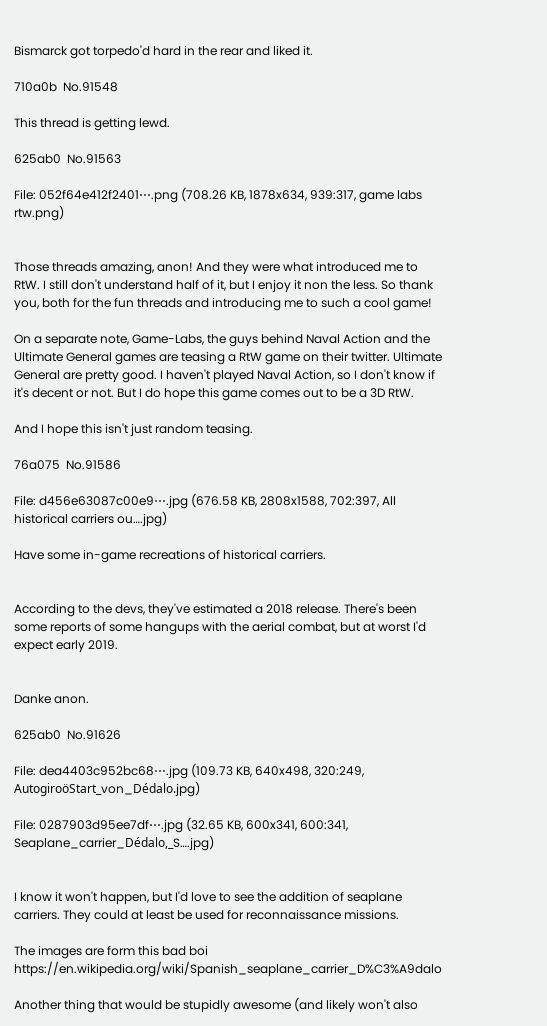Bismarck got torpedo'd hard in the rear and liked it.

710a0b  No.91548

This thread is getting lewd.

625ab0  No.91563

File: 052f64e412f2401⋯.png (708.26 KB, 1878x634, 939:317, game labs rtw.png)


Those threads amazing, anon! And they were what introduced me to RtW. I still don't understand half of it, but I enjoy it non the less. So thank you, both for the fun threads and introducing me to such a cool game!

On a separate note, Game-Labs, the guys behind Naval Action and the Ultimate General games are teasing a RtW game on their twitter. Ultimate General are pretty good. I haven't played Naval Action, so I don't know if it's decent or not. But I do hope this game comes out to be a 3D RtW.

And I hope this isn't just random teasing.

76a075  No.91586

File: d456e63087c00e9⋯.jpg (676.58 KB, 2808x1588, 702:397, All historical carriers ou….jpg)

Have some in-game recreations of historical carriers.


According to the devs, they've estimated a 2018 release. There's been some reports of some hangups with the aerial combat, but at worst I'd expect early 2019.


Danke anon.

625ab0  No.91626

File: dea4403c952bc68⋯.jpg (109.73 KB, 640x498, 320:249, AutogiroöStart_von_Dédalo.jpg)

File: 0287903d95ee7df⋯.jpg (32.65 KB, 600x341, 600:341, Seaplane_carrier_Dédalo,_S….jpg)


I know it won't happen, but I'd love to see the addition of seaplane carriers. They could at least be used for reconnaissance missions.

The images are form this bad boi https://en.wikipedia.org/wiki/Spanish_seaplane_carrier_D%C3%A9dalo

Another thing that would be stupidly awesome (and likely won't also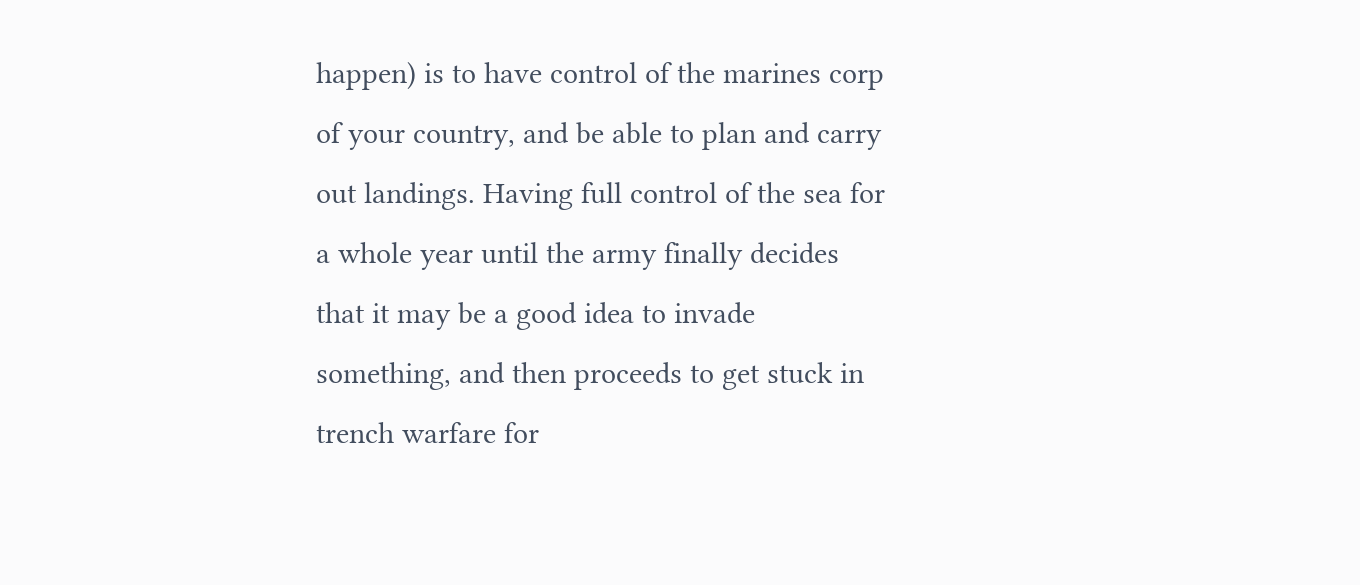happen) is to have control of the marines corp of your country, and be able to plan and carry out landings. Having full control of the sea for a whole year until the army finally decides that it may be a good idea to invade something, and then proceeds to get stuck in trench warfare for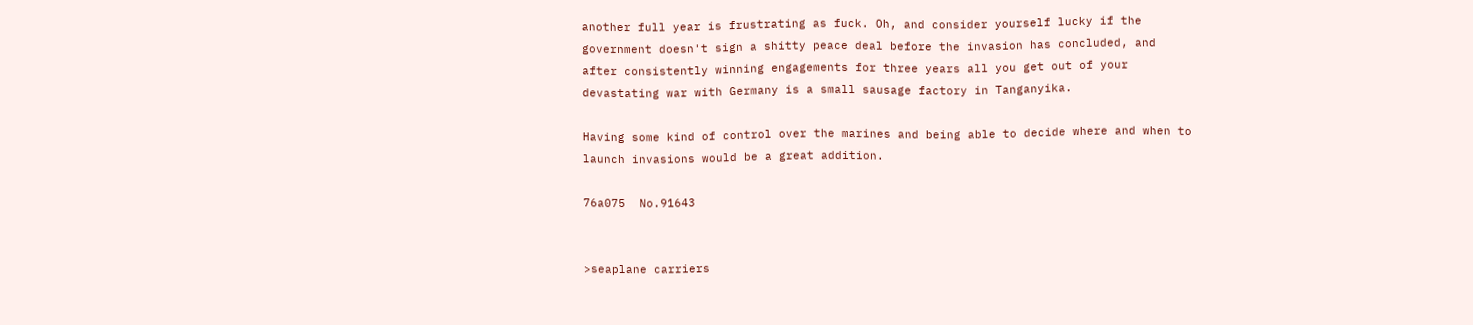another full year is frustrating as fuck. Oh, and consider yourself lucky if the government doesn't sign a shitty peace deal before the invasion has concluded, and after consistently winning engagements for three years all you get out of your devastating war with Germany is a small sausage factory in Tanganyika.

Having some kind of control over the marines and being able to decide where and when to launch invasions would be a great addition.

76a075  No.91643


>seaplane carriers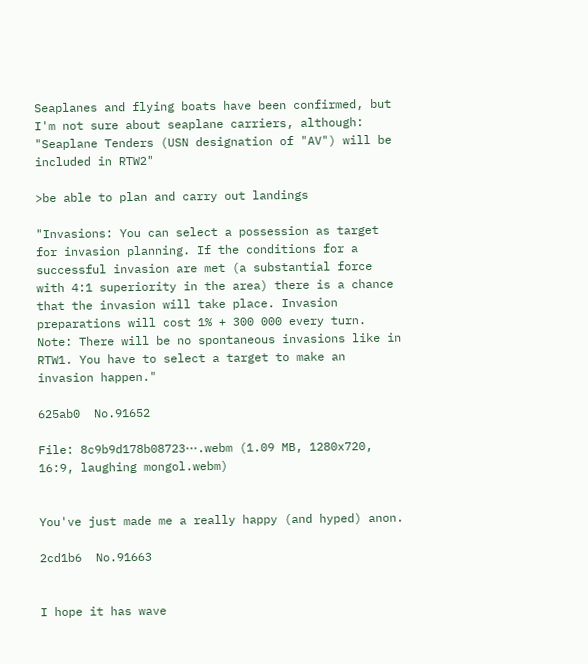Seaplanes and flying boats have been confirmed, but I'm not sure about seaplane carriers, although: "Seaplane Tenders (USN designation of "AV") will be included in RTW2"

>be able to plan and carry out landings

"Invasions: You can select a possession as target for invasion planning. If the conditions for a successful invasion are met (a substantial force with 4:1 superiority in the area) there is a chance that the invasion will take place. Invasion preparations will cost 1% + 300 000 every turn. Note: There will be no spontaneous invasions like in RTW1. You have to select a target to make an invasion happen."

625ab0  No.91652

File: 8c9b9d178b08723⋯.webm (1.09 MB, 1280x720, 16:9, laughing mongol.webm)


You've just made me a really happy (and hyped) anon.

2cd1b6  No.91663


I hope it has wave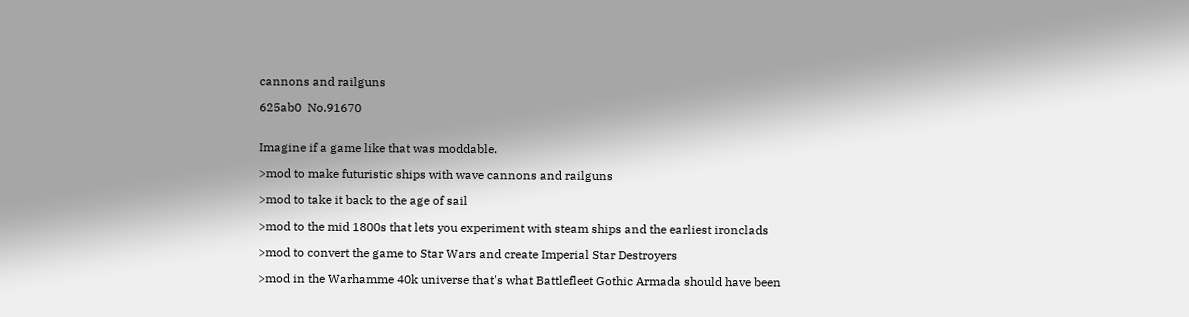cannons and railguns

625ab0  No.91670


Imagine if a game like that was moddable.

>mod to make futuristic ships with wave cannons and railguns

>mod to take it back to the age of sail

>mod to the mid 1800s that lets you experiment with steam ships and the earliest ironclads

>mod to convert the game to Star Wars and create Imperial Star Destroyers

>mod in the Warhamme 40k universe that's what Battlefleet Gothic Armada should have been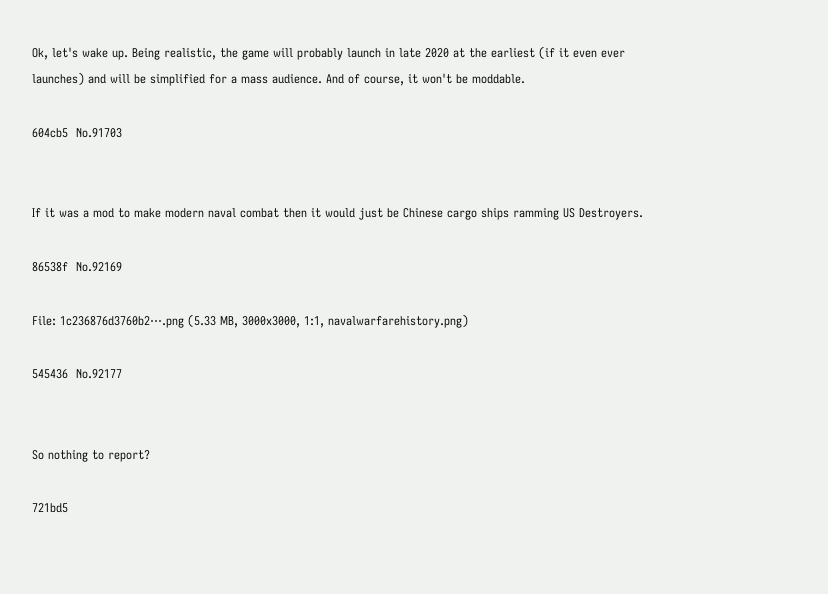Ok, let's wake up. Being realistic, the game will probably launch in late 2020 at the earliest (if it even ever launches) and will be simplified for a mass audience. And of course, it won't be moddable.

604cb5  No.91703


If it was a mod to make modern naval combat then it would just be Chinese cargo ships ramming US Destroyers.

86538f  No.92169

File: 1c236876d3760b2⋯.png (5.33 MB, 3000x3000, 1:1, navalwarfarehistory.png)

545436  No.92177


So nothing to report?

721bd5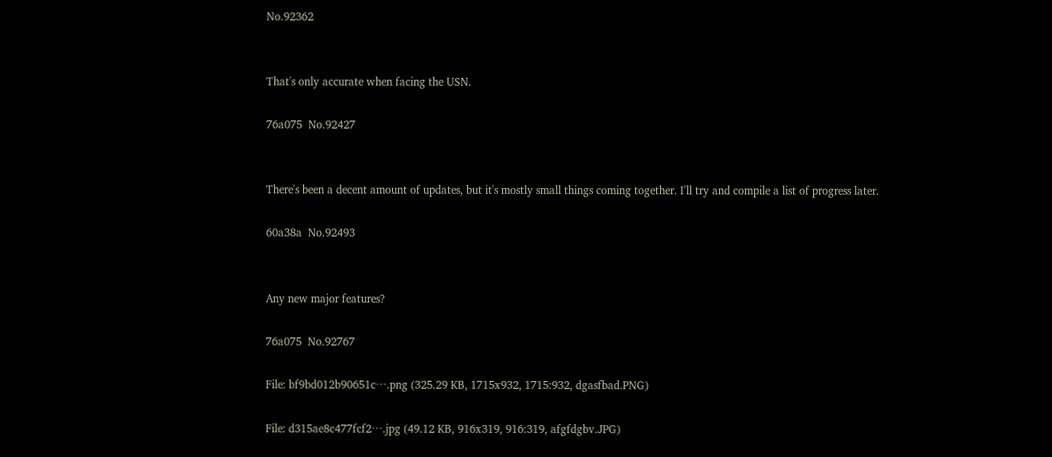No.92362


That's only accurate when facing the USN.

76a075  No.92427


There's been a decent amount of updates, but it's mostly small things coming together. I'll try and compile a list of progress later.

60a38a  No.92493


Any new major features?

76a075  No.92767

File: bf9bd012b90651c⋯.png (325.29 KB, 1715x932, 1715:932, dgasfbad.PNG)

File: d315ae8c477fcf2⋯.jpg (49.12 KB, 916x319, 916:319, afgfdgbv.JPG)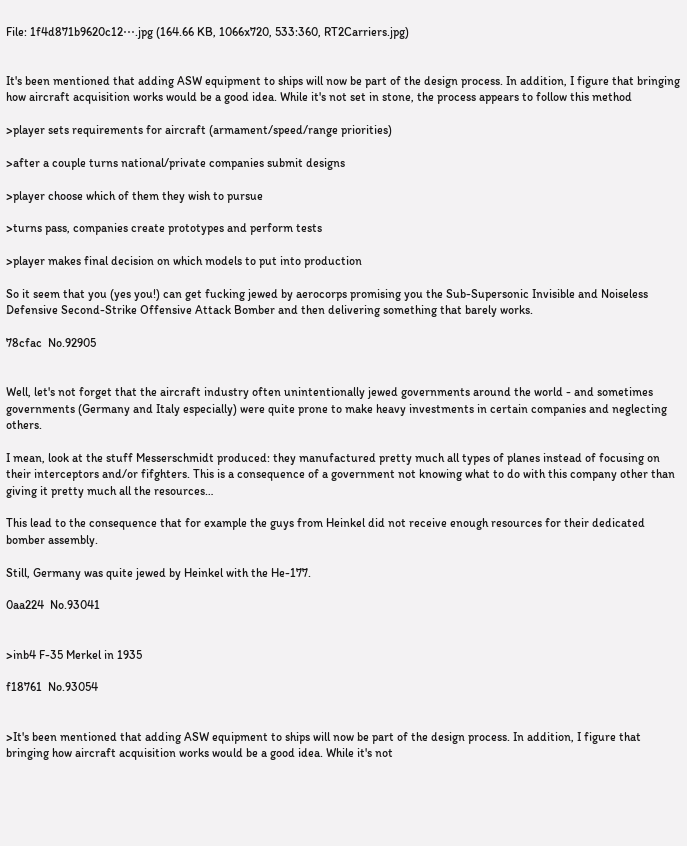File: 1f4d871b9620c12⋯.jpg (164.66 KB, 1066x720, 533:360, RT2Carriers.jpg)


It's been mentioned that adding ASW equipment to ships will now be part of the design process. In addition, I figure that bringing how aircraft acquisition works would be a good idea. While it's not set in stone, the process appears to follow this method

>player sets requirements for aircraft (armament/speed/range priorities)

>after a couple turns national/private companies submit designs

>player choose which of them they wish to pursue

>turns pass, companies create prototypes and perform tests

>player makes final decision on which models to put into production

So it seem that you (yes you!) can get fucking jewed by aerocorps promising you the Sub-Supersonic Invisible and Noiseless Defensive Second-Strike Offensive Attack Bomber and then delivering something that barely works.

78cfac  No.92905


Well, let's not forget that the aircraft industry often unintentionally jewed governments around the world - and sometimes governments (Germany and Italy especially) were quite prone to make heavy investments in certain companies and neglecting others.

I mean, look at the stuff Messerschmidt produced: they manufactured pretty much all types of planes instead of focusing on their interceptors and/or fifghters. This is a consequence of a government not knowing what to do with this company other than giving it pretty much all the resources…

This lead to the consequence that for example the guys from Heinkel did not receive enough resources for their dedicated bomber assembly.

Still, Germany was quite jewed by Heinkel with the He-177.

0aa224  No.93041


>inb4 F-35 Merkel in 1935

f18761  No.93054


>It's been mentioned that adding ASW equipment to ships will now be part of the design process. In addition, I figure that bringing how aircraft acquisition works would be a good idea. While it's not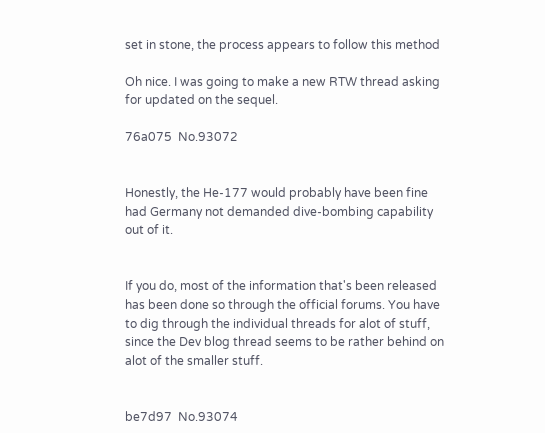set in stone, the process appears to follow this method

Oh nice. I was going to make a new RTW thread asking for updated on the sequel.

76a075  No.93072


Honestly, the He-177 would probably have been fine had Germany not demanded dive-bombing capability out of it.


If you do, most of the information that's been released has been done so through the official forums. You have to dig through the individual threads for alot of stuff, since the Dev blog thread seems to be rather behind on alot of the smaller stuff.


be7d97  No.93074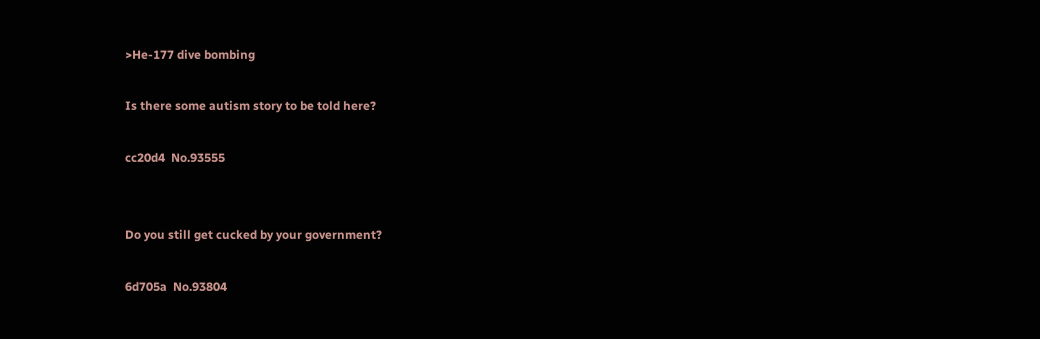>He-177 dive bombing

Is there some autism story to be told here?

cc20d4  No.93555


Do you still get cucked by your government?

6d705a  No.93804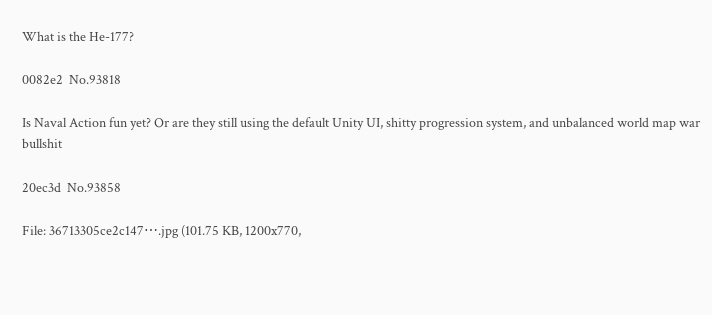What is the He-177?

0082e2  No.93818

Is Naval Action fun yet? Or are they still using the default Unity UI, shitty progression system, and unbalanced world map war bullshit

20ec3d  No.93858

File: 36713305ce2c147⋯.jpg (101.75 KB, 1200x770,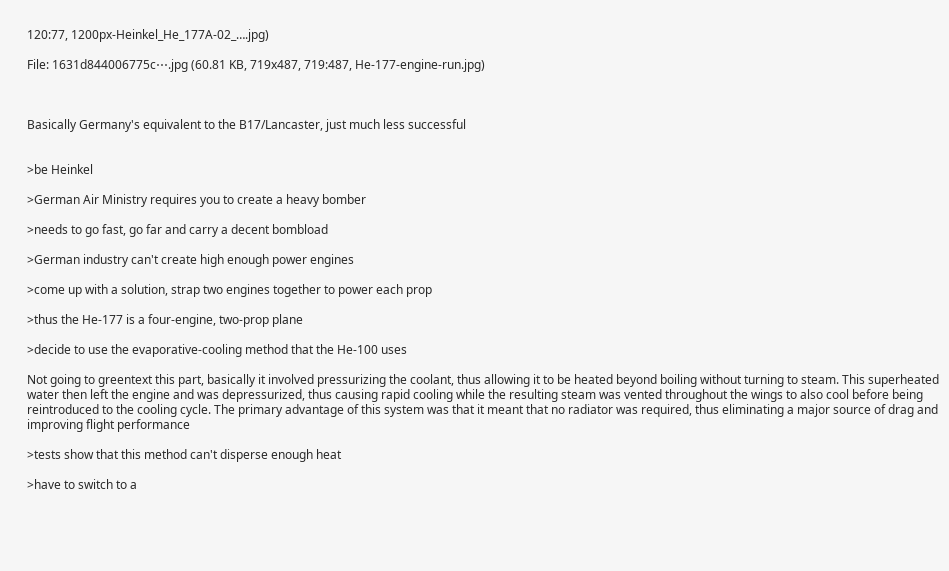120:77, 1200px-Heinkel_He_177A-02_….jpg)

File: 1631d844006775c⋯.jpg (60.81 KB, 719x487, 719:487, He-177-engine-run.jpg)



Basically Germany's equivalent to the B17/Lancaster, just much less successful


>be Heinkel

>German Air Ministry requires you to create a heavy bomber

>needs to go fast, go far and carry a decent bombload

>German industry can't create high enough power engines

>come up with a solution, strap two engines together to power each prop

>thus the He-177 is a four-engine, two-prop plane

>decide to use the evaporative-cooling method that the He-100 uses

Not going to greentext this part, basically it involved pressurizing the coolant, thus allowing it to be heated beyond boiling without turning to steam. This superheated water then left the engine and was depressurized, thus causing rapid cooling while the resulting steam was vented throughout the wings to also cool before being reintroduced to the cooling cycle. The primary advantage of this system was that it meant that no radiator was required, thus eliminating a major source of drag and improving flight performance

>tests show that this method can't disperse enough heat

>have to switch to a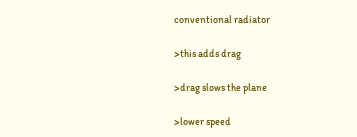conventional radiator

>this adds drag

>drag slows the plane

>lower speed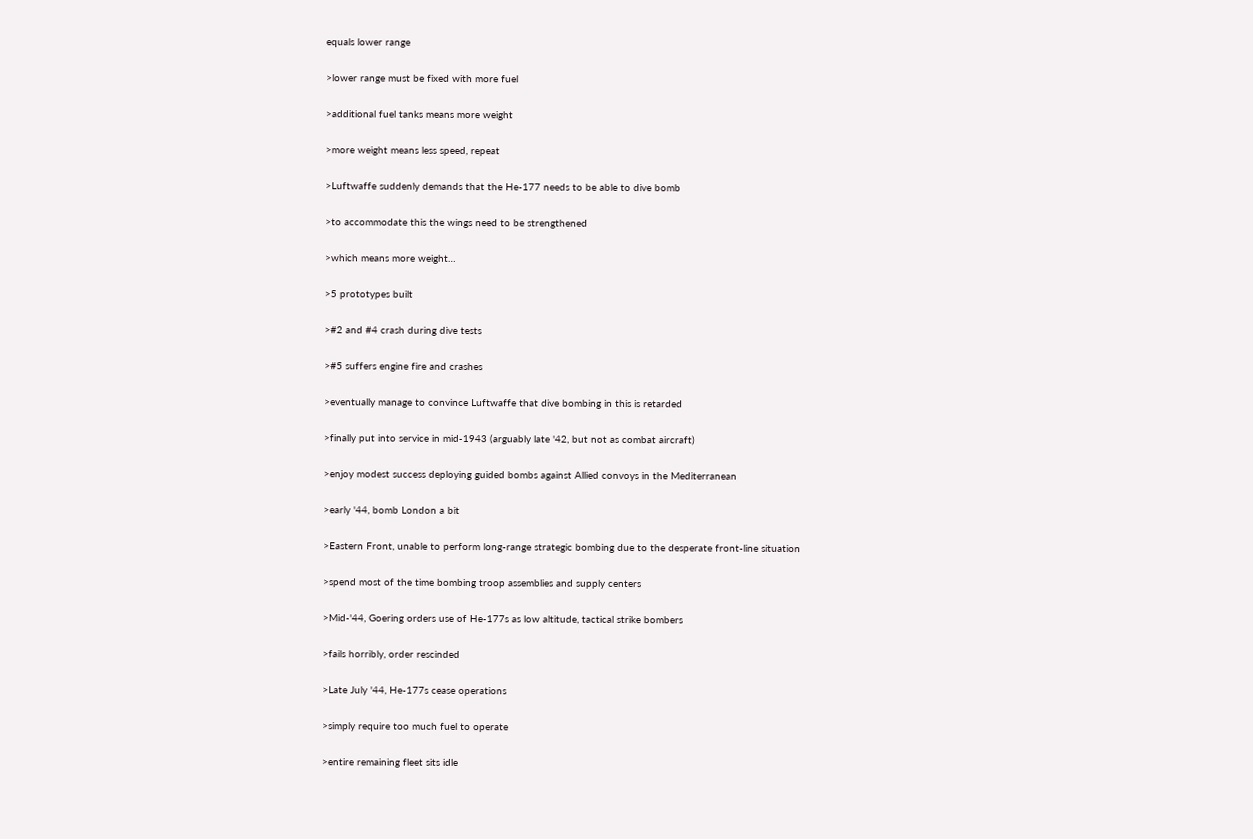equals lower range

>lower range must be fixed with more fuel

>additional fuel tanks means more weight

>more weight means less speed, repeat

>Luftwaffe suddenly demands that the He-177 needs to be able to dive bomb

>to accommodate this the wings need to be strengthened

>which means more weight…

>5 prototypes built

>#2 and #4 crash during dive tests

>#5 suffers engine fire and crashes

>eventually manage to convince Luftwaffe that dive bombing in this is retarded

>finally put into service in mid-1943 (arguably late '42, but not as combat aircraft)

>enjoy modest success deploying guided bombs against Allied convoys in the Mediterranean

>early '44, bomb London a bit

>Eastern Front, unable to perform long-range strategic bombing due to the desperate front-line situation

>spend most of the time bombing troop assemblies and supply centers

>Mid-'44, Goering orders use of He-177s as low altitude, tactical strike bombers

>fails horribly, order rescinded

>Late July '44, He-177s cease operations

>simply require too much fuel to operate

>entire remaining fleet sits idle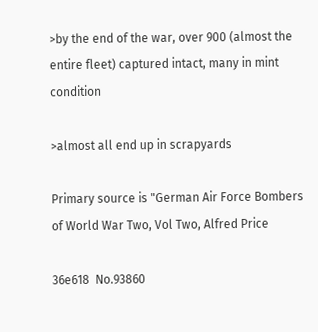>by the end of the war, over 900 (almost the entire fleet) captured intact, many in mint condition

>almost all end up in scrapyards

Primary source is "German Air Force Bombers of World War Two, Vol Two, Alfred Price

36e618  No.93860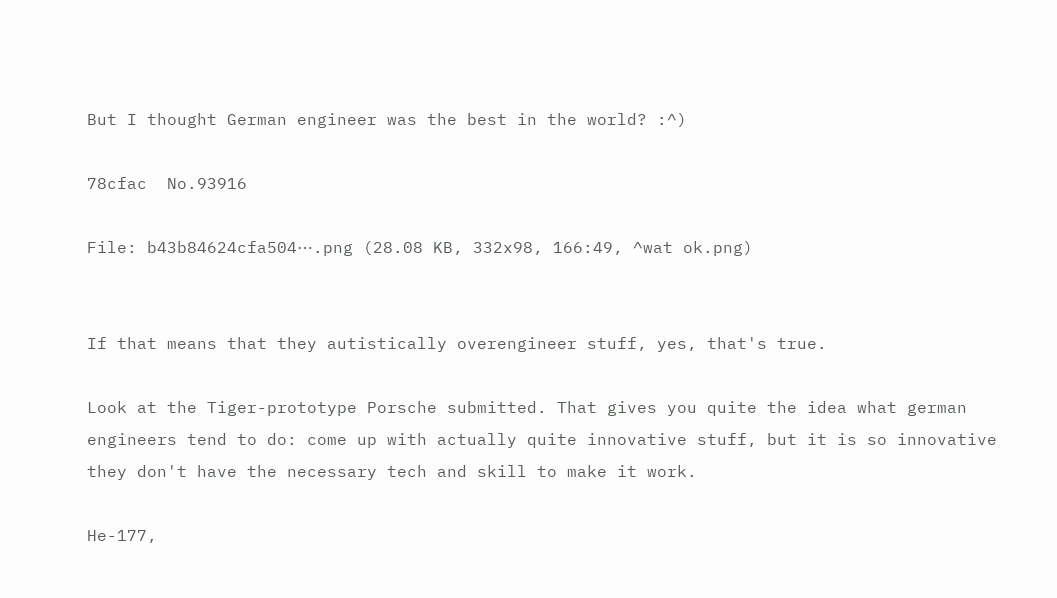But I thought German engineer was the best in the world? :^)

78cfac  No.93916

File: b43b84624cfa504⋯.png (28.08 KB, 332x98, 166:49, ^wat ok.png)


If that means that they autistically overengineer stuff, yes, that's true.

Look at the Tiger-prototype Porsche submitted. That gives you quite the idea what german engineers tend to do: come up with actually quite innovative stuff, but it is so innovative they don't have the necessary tech and skill to make it work.

He-177,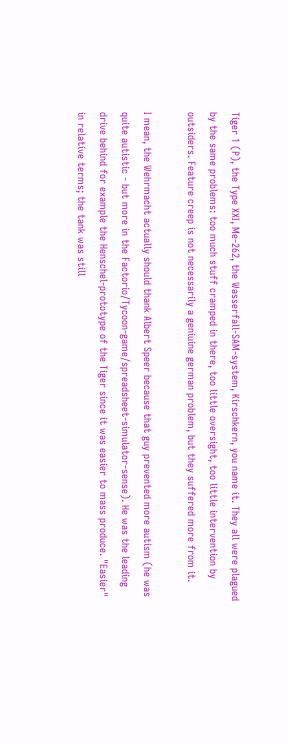Tiger 1 (P), the Type XXI, Me-262, the Wasserfall-SAM-system, Kirschkern, you name it. They all were plagued by the same problems: too much stuff cramped in there, too little oversight, too little intervention by outsiders. Feature creep is not necessarily a geniuine german problem, but they suffered more from it.

I mean, the Wehrmacht actually should thank Albert Speer because that guy prevented more autism (he was quite autistic - but more in the Factorio/Tycoon-game/spreadsheet-simulator-sense). He was the leading drive behind for example the Henschel-prototype of the Tiger since it was easier to mass produce. "Easier" in relative terms; the tank was still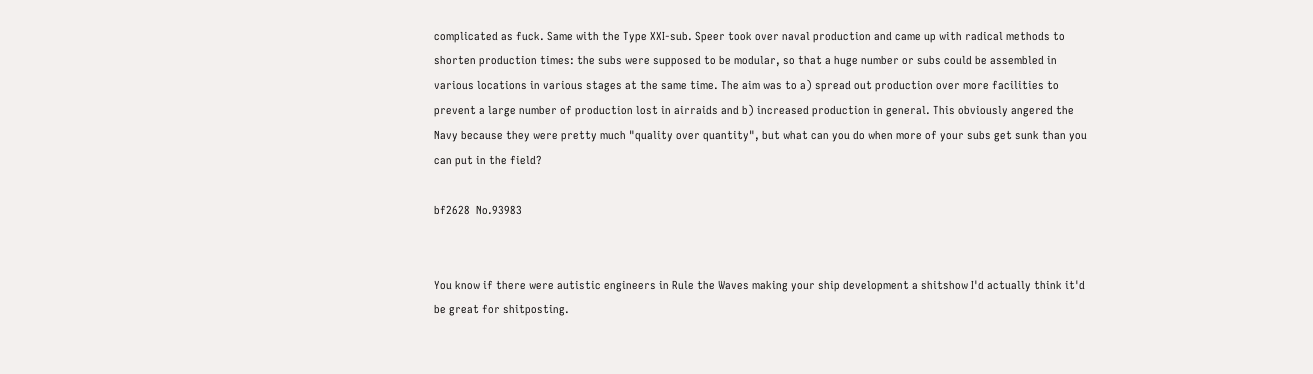complicated as fuck. Same with the Type XXI-sub. Speer took over naval production and came up with radical methods to shorten production times: the subs were supposed to be modular, so that a huge number or subs could be assembled in various locations in various stages at the same time. The aim was to a) spread out production over more facilities to prevent a large number of production lost in airraids and b) increased production in general. This obviously angered the Navy because they were pretty much "quality over quantity", but what can you do when more of your subs get sunk than you can put in the field?

bf2628  No.93983


You know if there were autistic engineers in Rule the Waves making your ship development a shitshow I'd actually think it'd be great for shitposting.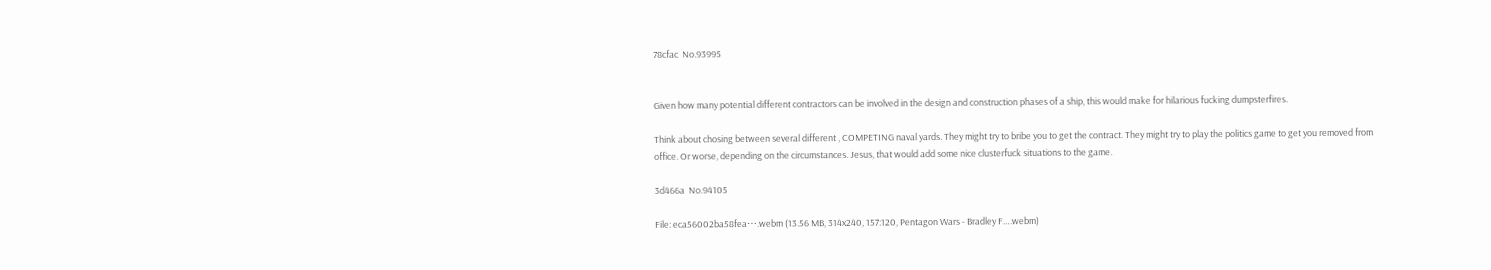78cfac  No.93995


Given how many potential different contractors can be involved in the design and construction phases of a ship, this would make for hilarious fucking dumpsterfires.

Think about chosing between several different , COMPETING naval yards. They might try to bribe you to get the contract. They might try to play the politics game to get you removed from office. Or worse, depending on the circumstances. Jesus, that would add some nice clusterfuck situations to the game.

3d466a  No.94105

File: eca56002ba58fea⋯.webm (13.56 MB, 314x240, 157:120, Pentagon Wars - Bradley F….webm)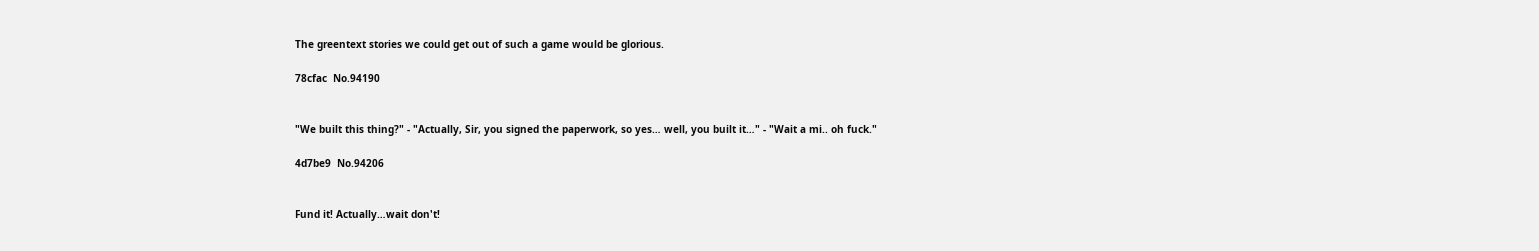The greentext stories we could get out of such a game would be glorious.

78cfac  No.94190


"We built this thing?" - "Actually, Sir, you signed the paperwork, so yes… well, you built it…" - "Wait a mi.. oh fuck."

4d7be9  No.94206


Fund it! Actually…wait don't!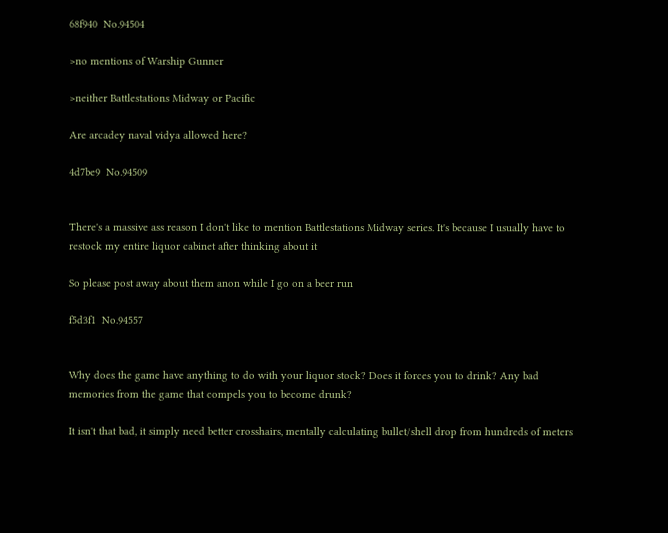68f940  No.94504

>no mentions of Warship Gunner

>neither Battlestations Midway or Pacific

Are arcadey naval vidya allowed here?

4d7be9  No.94509


There's a massive ass reason I don't like to mention Battlestations Midway series. It's because I usually have to restock my entire liquor cabinet after thinking about it

So please post away about them anon while I go on a beer run

f5d3f1  No.94557


Why does the game have anything to do with your liquor stock? Does it forces you to drink? Any bad memories from the game that compels you to become drunk?

It isn't that bad, it simply need better crosshairs, mentally calculating bullet/shell drop from hundreds of meters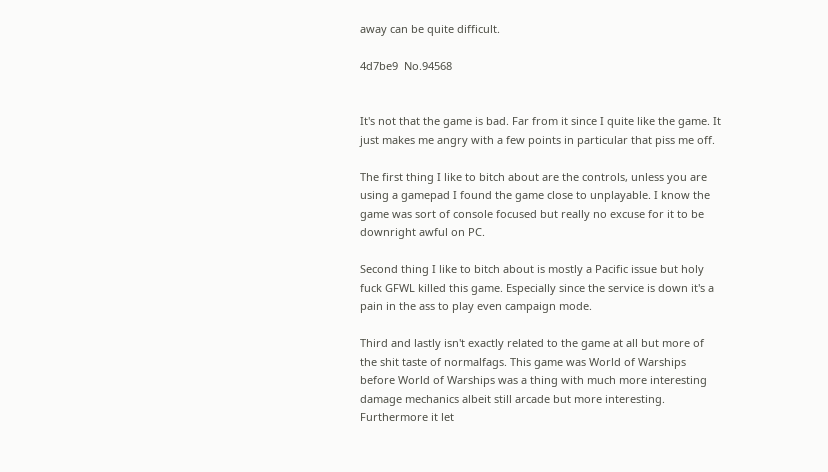away can be quite difficult.

4d7be9  No.94568


It's not that the game is bad. Far from it since I quite like the game. It just makes me angry with a few points in particular that piss me off.

The first thing I like to bitch about are the controls, unless you are using a gamepad I found the game close to unplayable. I know the game was sort of console focused but really no excuse for it to be downright awful on PC.

Second thing I like to bitch about is mostly a Pacific issue but holy fuck GFWL killed this game. Especially since the service is down it's a pain in the ass to play even campaign mode.

Third and lastly isn't exactly related to the game at all but more of the shit taste of normalfags. This game was World of Warships before World of Warships was a thing with much more interesting damage mechanics albeit still arcade but more interesting. Furthermore it let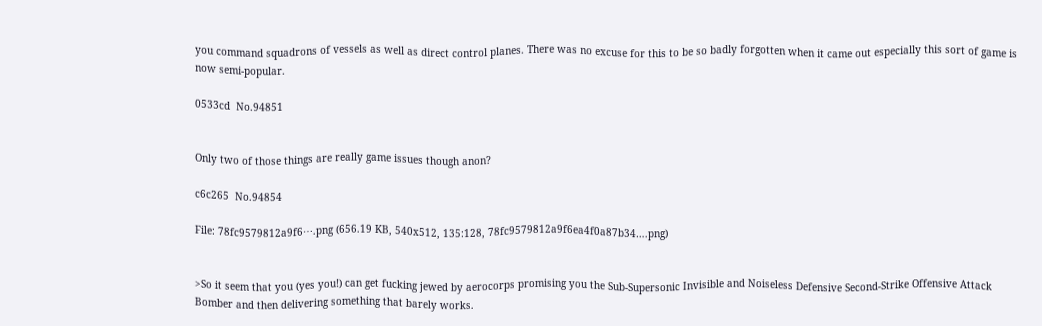you command squadrons of vessels as well as direct control planes. There was no excuse for this to be so badly forgotten when it came out especially this sort of game is now semi-popular.

0533cd  No.94851


Only two of those things are really game issues though anon?

c6c265  No.94854

File: 78fc9579812a9f6⋯.png (656.19 KB, 540x512, 135:128, 78fc9579812a9f6ea4f0a87b34….png)


>So it seem that you (yes you!) can get fucking jewed by aerocorps promising you the Sub-Supersonic Invisible and Noiseless Defensive Second-Strike Offensive Attack Bomber and then delivering something that barely works.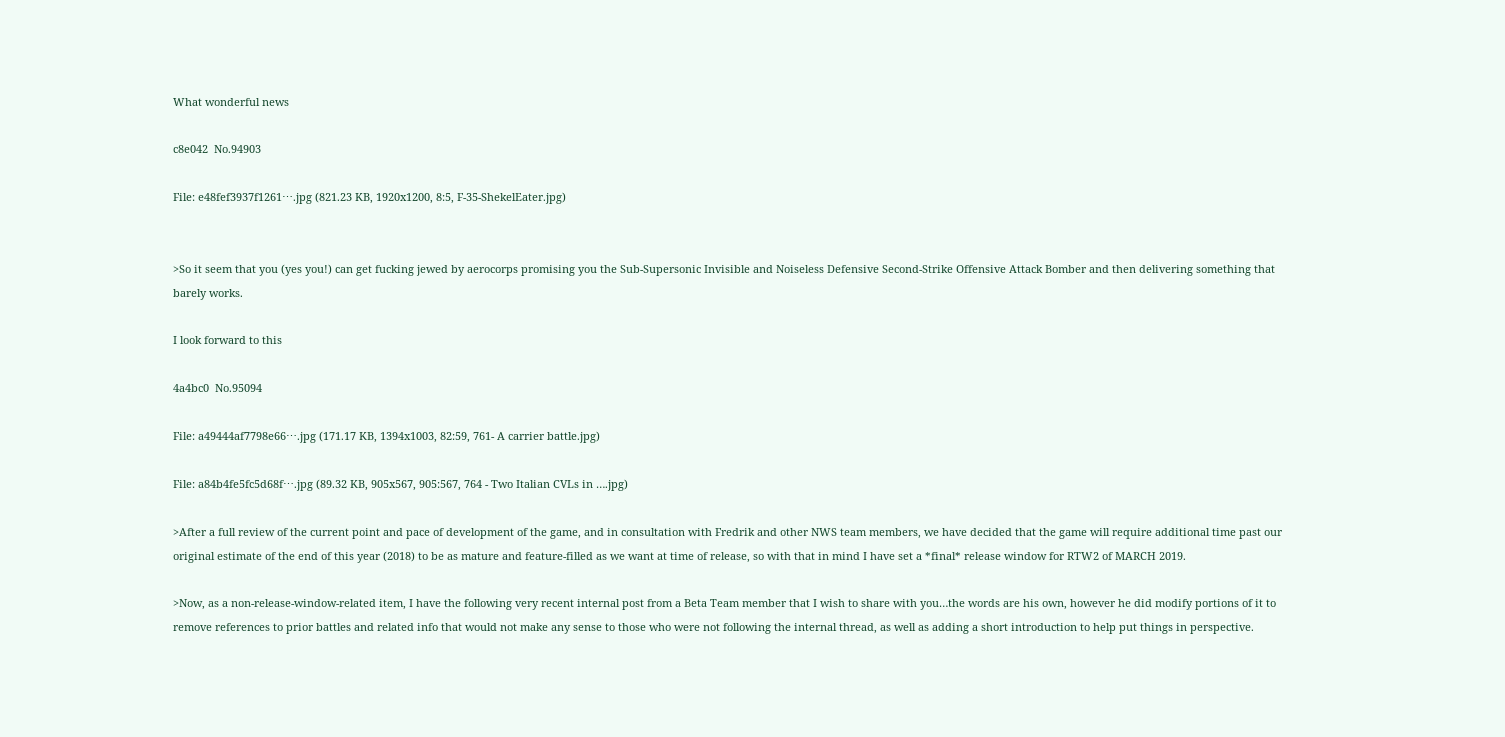What wonderful news

c8e042  No.94903

File: e48fef3937f1261⋯.jpg (821.23 KB, 1920x1200, 8:5, F-35-ShekelEater.jpg)


>So it seem that you (yes you!) can get fucking jewed by aerocorps promising you the Sub-Supersonic Invisible and Noiseless Defensive Second-Strike Offensive Attack Bomber and then delivering something that barely works.

I look forward to this

4a4bc0  No.95094

File: a49444af7798e66⋯.jpg (171.17 KB, 1394x1003, 82:59, 761- A carrier battle.jpg)

File: a84b4fe5fc5d68f⋯.jpg (89.32 KB, 905x567, 905:567, 764 - Two Italian CVLs in ….jpg)

>After a full review of the current point and pace of development of the game, and in consultation with Fredrik and other NWS team members, we have decided that the game will require additional time past our original estimate of the end of this year (2018) to be as mature and feature-filled as we want at time of release, so with that in mind I have set a *final* release window for RTW2 of MARCH 2019.

>Now, as a non-release-window-related item, I have the following very recent internal post from a Beta Team member that I wish to share with you…the words are his own, however he did modify portions of it to remove references to prior battles and related info that would not make any sense to those who were not following the internal thread, as well as adding a short introduction to help put things in perspective.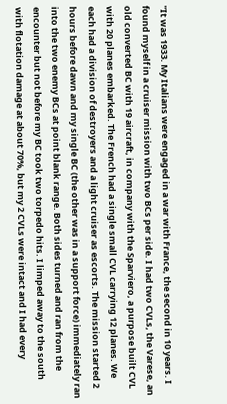''It was 1933. My Italians were engaged in a war with France, the second in 10 years. I found myself in a cruiser mission with two BCs per side. I had two CVLs, the Varese, an old converted BC with 19 aircraft, in company with the Sparviero, a purpose built CVL with 20 planes embarked. The French had a single small CVL carrying 12 planes. We each had a division of destroyers and a light cruiser as escorts. The mission started 2 hours before dawn and my single BC (the other was in a support force) immediately ran into the two enemy BCs at point blank range. Both sides turned and ran from the encounter but not before my BC took two torpedo hits. I limped away to the south with flotation damage at about 70%, but my 2 CVLs were intact and I had every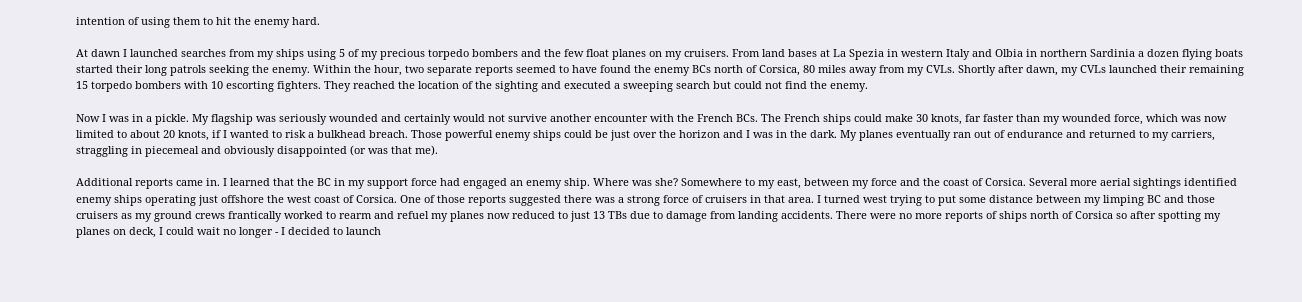intention of using them to hit the enemy hard.

At dawn I launched searches from my ships using 5 of my precious torpedo bombers and the few float planes on my cruisers. From land bases at La Spezia in western Italy and Olbia in northern Sardinia a dozen flying boats started their long patrols seeking the enemy. Within the hour, two separate reports seemed to have found the enemy BCs north of Corsica, 80 miles away from my CVLs. Shortly after dawn, my CVLs launched their remaining 15 torpedo bombers with 10 escorting fighters. They reached the location of the sighting and executed a sweeping search but could not find the enemy.

Now I was in a pickle. My flagship was seriously wounded and certainly would not survive another encounter with the French BCs. The French ships could make 30 knots, far faster than my wounded force, which was now limited to about 20 knots, if I wanted to risk a bulkhead breach. Those powerful enemy ships could be just over the horizon and I was in the dark. My planes eventually ran out of endurance and returned to my carriers, straggling in piecemeal and obviously disappointed (or was that me).

Additional reports came in. I learned that the BC in my support force had engaged an enemy ship. Where was she? Somewhere to my east, between my force and the coast of Corsica. Several more aerial sightings identified enemy ships operating just offshore the west coast of Corsica. One of those reports suggested there was a strong force of cruisers in that area. I turned west trying to put some distance between my limping BC and those cruisers as my ground crews frantically worked to rearm and refuel my planes now reduced to just 13 TBs due to damage from landing accidents. There were no more reports of ships north of Corsica so after spotting my planes on deck, I could wait no longer - I decided to launch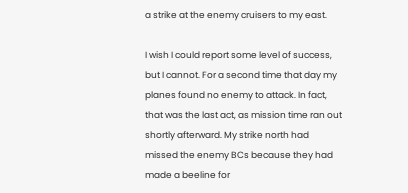a strike at the enemy cruisers to my east.

I wish I could report some level of success, but I cannot. For a second time that day my planes found no enemy to attack. In fact, that was the last act, as mission time ran out shortly afterward. My strike north had missed the enemy BCs because they had made a beeline for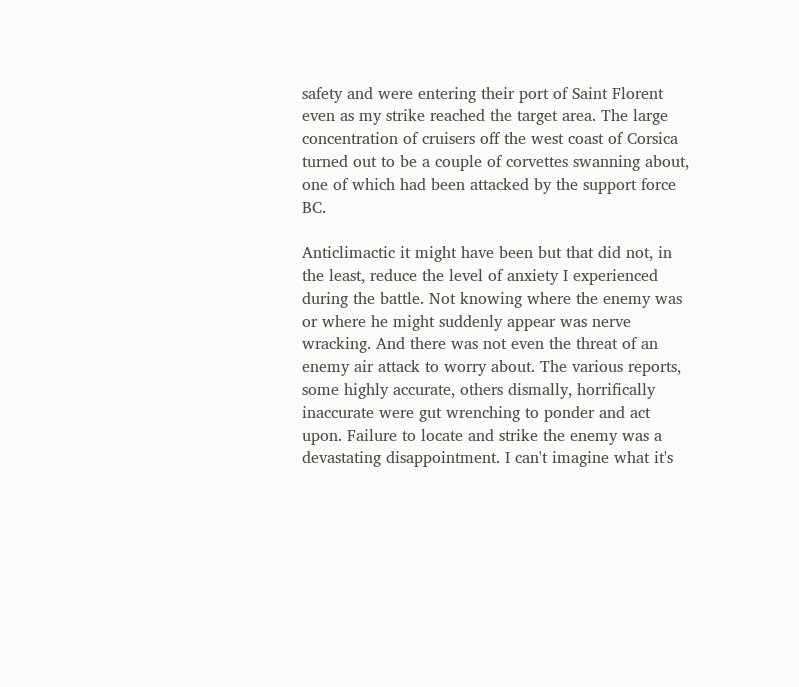safety and were entering their port of Saint Florent even as my strike reached the target area. The large concentration of cruisers off the west coast of Corsica turned out to be a couple of corvettes swanning about, one of which had been attacked by the support force BC.

Anticlimactic it might have been but that did not, in the least, reduce the level of anxiety I experienced during the battle. Not knowing where the enemy was or where he might suddenly appear was nerve wracking. And there was not even the threat of an enemy air attack to worry about. The various reports, some highly accurate, others dismally, horrifically inaccurate were gut wrenching to ponder and act upon. Failure to locate and strike the enemy was a devastating disappointment. I can't imagine what it's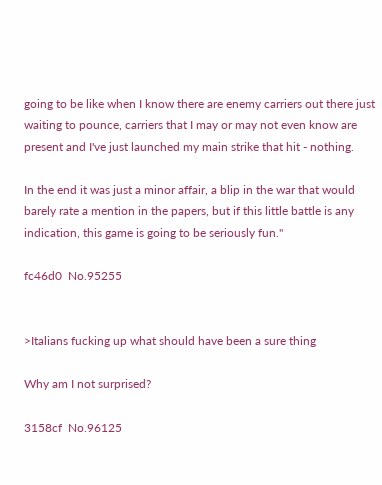going to be like when I know there are enemy carriers out there just waiting to pounce, carriers that I may or may not even know are present and I've just launched my main strike that hit - nothing.

In the end it was just a minor affair, a blip in the war that would barely rate a mention in the papers, but if this little battle is any indication, this game is going to be seriously fun.''

fc46d0  No.95255


>Italians fucking up what should have been a sure thing

Why am I not surprised?

3158cf  No.96125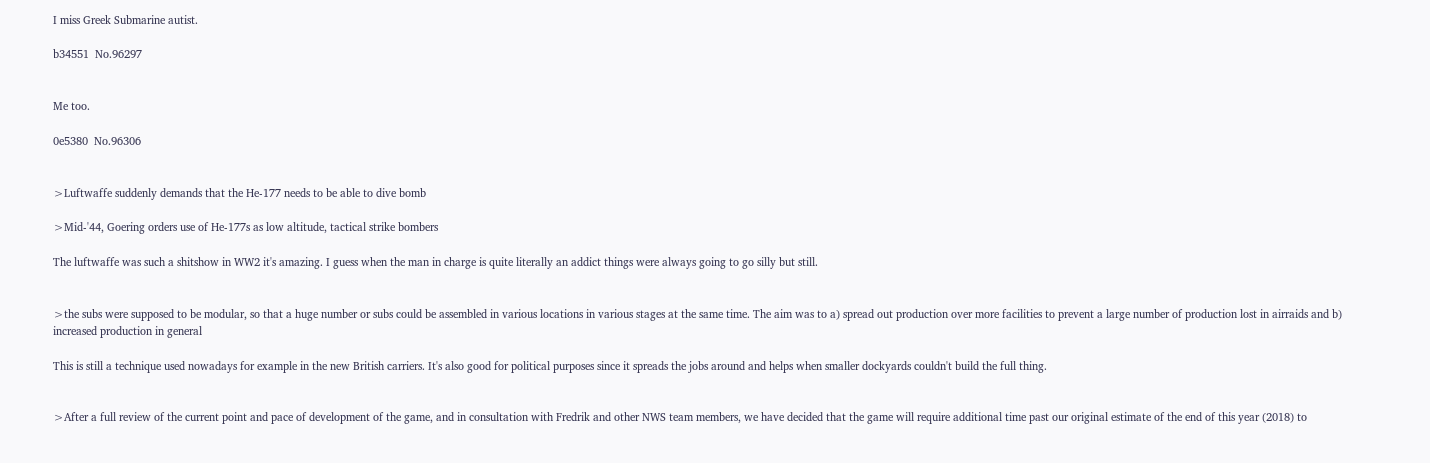I miss Greek Submarine autist.

b34551  No.96297


Me too.

0e5380  No.96306


>Luftwaffe suddenly demands that the He-177 needs to be able to dive bomb

>Mid-'44, Goering orders use of He-177s as low altitude, tactical strike bombers

The luftwaffe was such a shitshow in WW2 it's amazing. I guess when the man in charge is quite literally an addict things were always going to go silly but still.


>the subs were supposed to be modular, so that a huge number or subs could be assembled in various locations in various stages at the same time. The aim was to a) spread out production over more facilities to prevent a large number of production lost in airraids and b) increased production in general

This is still a technique used nowadays for example in the new British carriers. It's also good for political purposes since it spreads the jobs around and helps when smaller dockyards couldn't build the full thing.


>After a full review of the current point and pace of development of the game, and in consultation with Fredrik and other NWS team members, we have decided that the game will require additional time past our original estimate of the end of this year (2018) to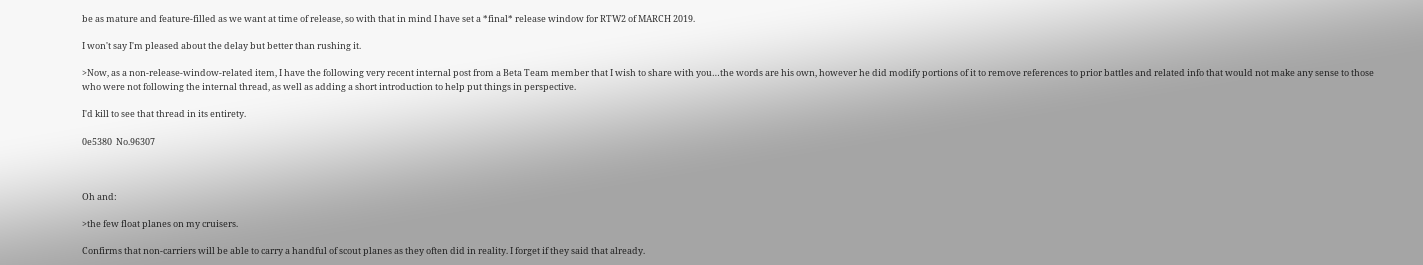be as mature and feature-filled as we want at time of release, so with that in mind I have set a *final* release window for RTW2 of MARCH 2019.

I won't say I'm pleased about the delay but better than rushing it.

>Now, as a non-release-window-related item, I have the following very recent internal post from a Beta Team member that I wish to share with you…the words are his own, however he did modify portions of it to remove references to prior battles and related info that would not make any sense to those who were not following the internal thread, as well as adding a short introduction to help put things in perspective.

I'd kill to see that thread in its entirety.

0e5380  No.96307



Oh and:

>the few float planes on my cruisers.

Confirms that non-carriers will be able to carry a handful of scout planes as they often did in reality. I forget if they said that already.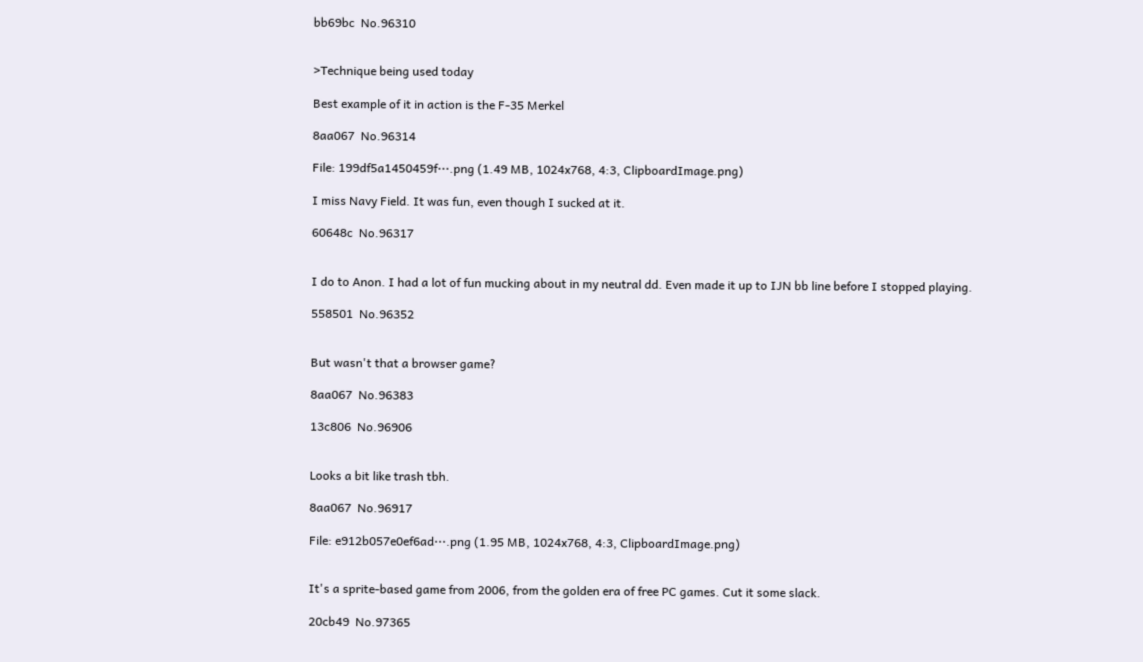bb69bc  No.96310


>Technique being used today

Best example of it in action is the F-35 Merkel

8aa067  No.96314

File: 199df5a1450459f⋯.png (1.49 MB, 1024x768, 4:3, ClipboardImage.png)

I miss Navy Field. It was fun, even though I sucked at it.

60648c  No.96317


I do to Anon. I had a lot of fun mucking about in my neutral dd. Even made it up to IJN bb line before I stopped playing.

558501  No.96352


But wasn't that a browser game?

8aa067  No.96383

13c806  No.96906


Looks a bit like trash tbh.

8aa067  No.96917

File: e912b057e0ef6ad⋯.png (1.95 MB, 1024x768, 4:3, ClipboardImage.png)


It's a sprite-based game from 2006, from the golden era of free PC games. Cut it some slack.

20cb49  No.97365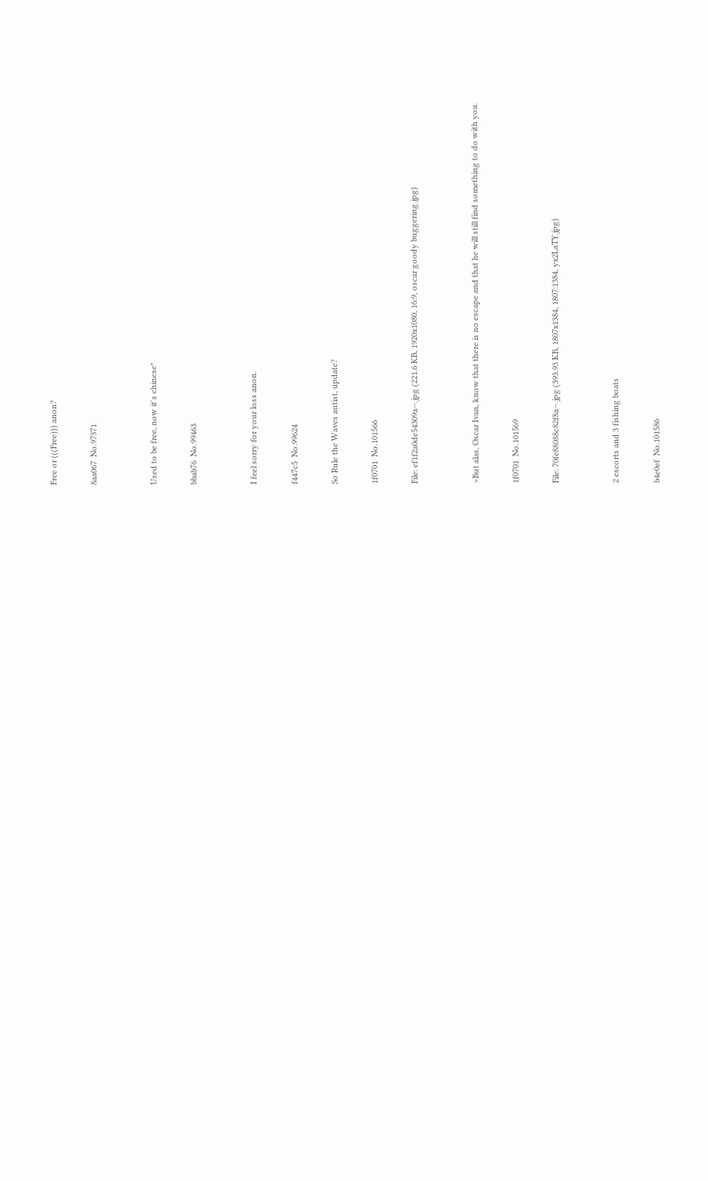Free or (((Free))) anon?

8aa067  No.97371


Used to be free, now it's chinese*

bbab76  No.99463


I feel sorry for your loss anon.

f447c5  No.99624

So Rule the Waves autist, update?

1f0701  No.101566

File: ef1f2a0de54309a⋯.jpg (221.6 KB, 1920x1080, 16:9, oscar goody buggering.jpg)


>But alas, Oscar Ivan, know that there is no escape and that he will still find something to do with you.

1f0701  No.101569

File: 70fe88088c82f8a⋯.jpg (393.93 KB, 1807x1384, 1807:1384, yx2LaTY.jpg)


2 escorts and 3 fishing boats

b4e0ef  No.101586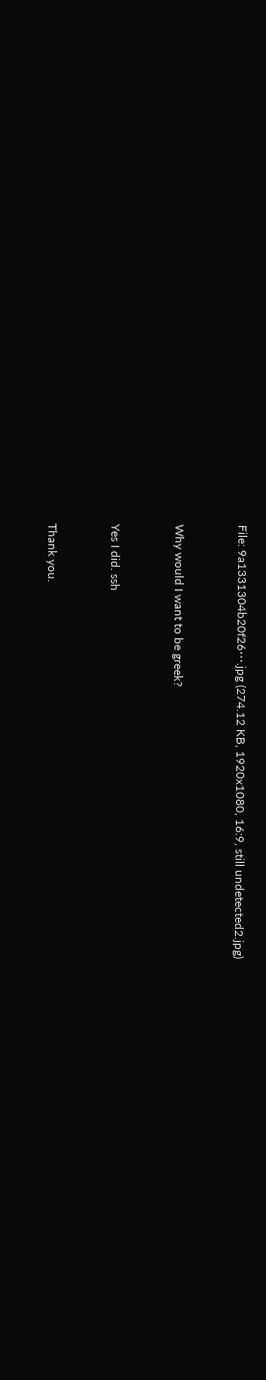File: 9a1331304b20f26⋯.jpg (274.12 KB, 1920x1080, 16:9, still undetected2.jpg)


Why would I want to be greek?


Yes I did. ssh


Thank you.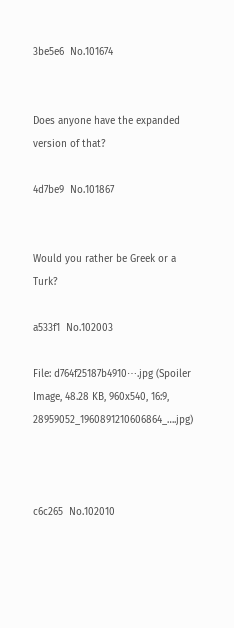3be5e6  No.101674


Does anyone have the expanded version of that?

4d7be9  No.101867


Would you rather be Greek or a Turk?

a533f1  No.102003

File: d764f25187b4910⋯.jpg (Spoiler Image, 48.28 KB, 960x540, 16:9, 28959052_1960891210606864_….jpg)



c6c265  No.102010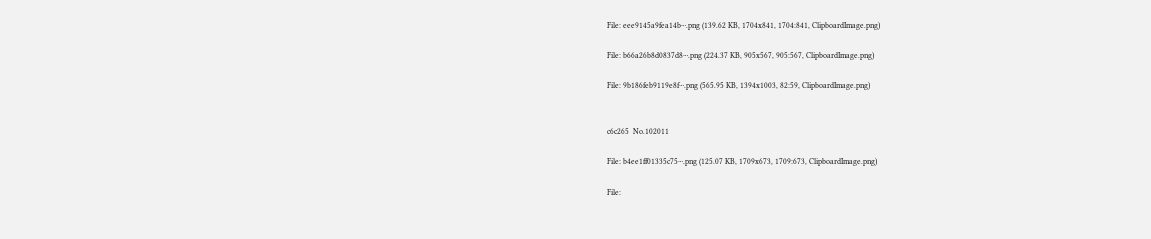File: eee9145a9fea14b⋯.png (139.62 KB, 1704x841, 1704:841, ClipboardImage.png)

File: b66a26b8d0837d8⋯.png (224.37 KB, 905x567, 905:567, ClipboardImage.png)

File: 9b186feb9119e8f⋯.png (565.95 KB, 1394x1003, 82:59, ClipboardImage.png)


c6c265  No.102011

File: b4ee1ff01335c75⋯.png (125.07 KB, 1709x673, 1709:673, ClipboardImage.png)

File: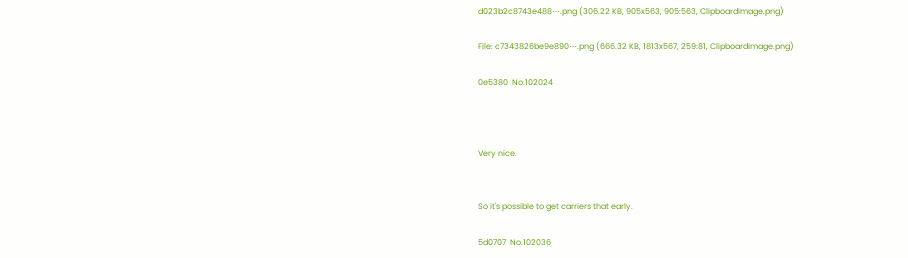d023b2c8743e488⋯.png (306.22 KB, 905x563, 905:563, ClipboardImage.png)

File: c7343826be9e890⋯.png (666.32 KB, 1813x567, 259:81, ClipboardImage.png)

0e5380  No.102024



Very nice.


So it's possible to get carriers that early.

5d0707  No.102036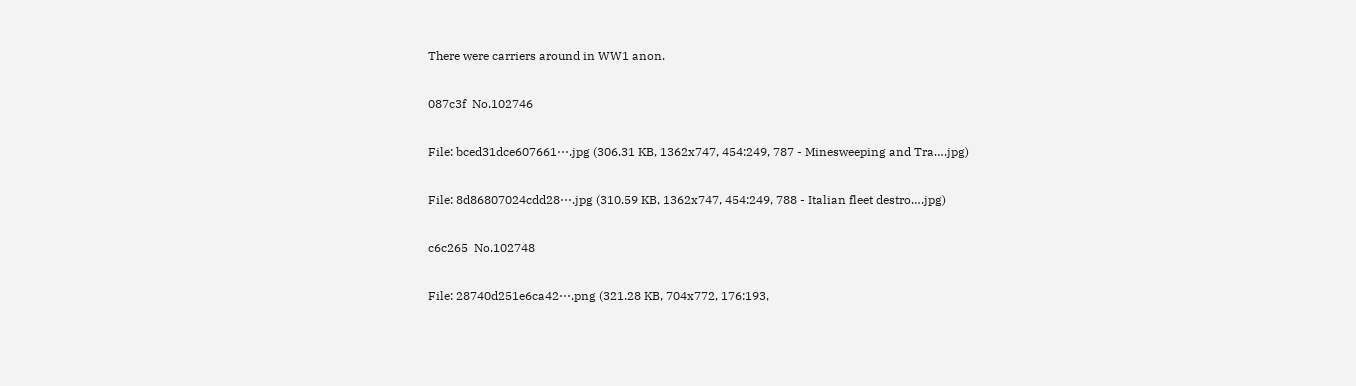There were carriers around in WW1 anon.

087c3f  No.102746

File: bced31dce607661⋯.jpg (306.31 KB, 1362x747, 454:249, 787 - Minesweeping and Tra….jpg)

File: 8d86807024cdd28⋯.jpg (310.59 KB, 1362x747, 454:249, 788 - Italian fleet destro….jpg)

c6c265  No.102748

File: 28740d251e6ca42⋯.png (321.28 KB, 704x772, 176:193,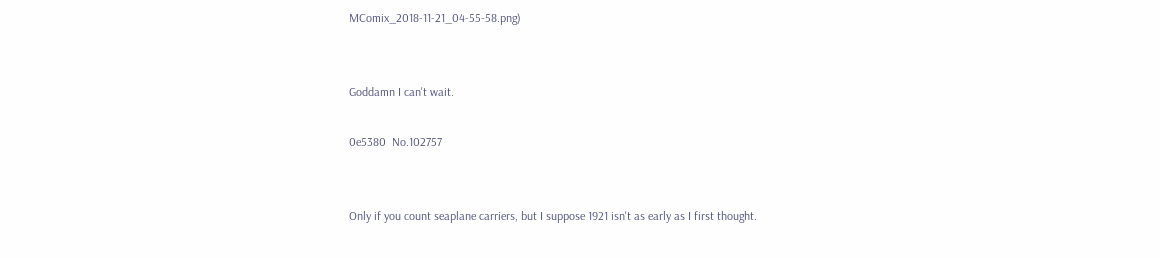MComix_2018-11-21_04-55-58.png)


Goddamn I can't wait.

0e5380  No.102757


Only if you count seaplane carriers, but I suppose 1921 isn't as early as I first thought.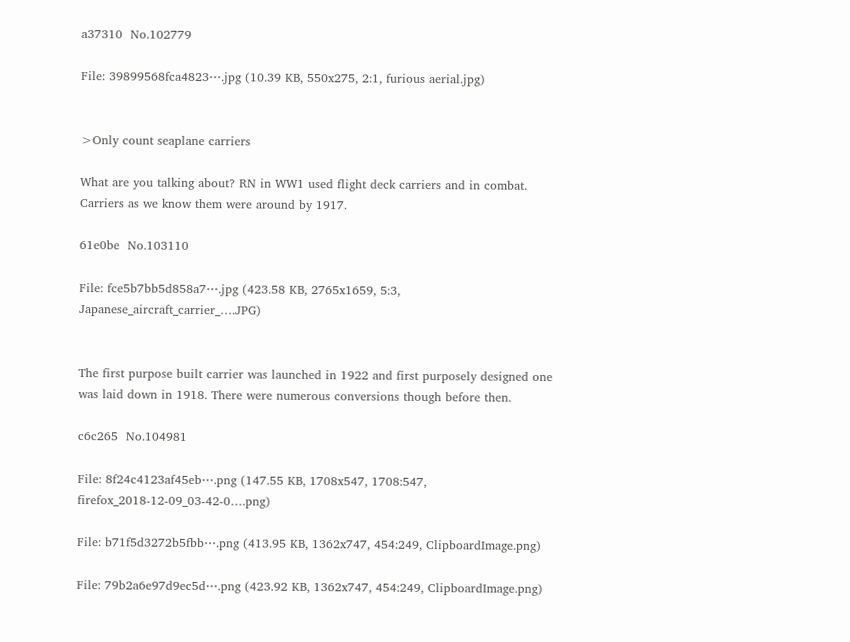a37310  No.102779

File: 39899568fca4823⋯.jpg (10.39 KB, 550x275, 2:1, furious aerial.jpg)


>Only count seaplane carriers

What are you talking about? RN in WW1 used flight deck carriers and in combat. Carriers as we know them were around by 1917.

61e0be  No.103110

File: fce5b7bb5d858a7⋯.jpg (423.58 KB, 2765x1659, 5:3, Japanese_aircraft_carrier_….JPG)


The first purpose built carrier was launched in 1922 and first purposely designed one was laid down in 1918. There were numerous conversions though before then.

c6c265  No.104981

File: 8f24c4123af45eb⋯.png (147.55 KB, 1708x547, 1708:547, firefox_2018-12-09_03-42-0….png)

File: b71f5d3272b5fbb⋯.png (413.95 KB, 1362x747, 454:249, ClipboardImage.png)

File: 79b2a6e97d9ec5d⋯.png (423.92 KB, 1362x747, 454:249, ClipboardImage.png)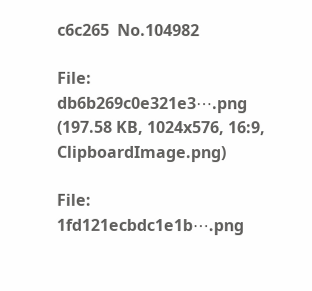c6c265  No.104982

File: db6b269c0e321e3⋯.png (197.58 KB, 1024x576, 16:9, ClipboardImage.png)

File: 1fd121ecbdc1e1b⋯.png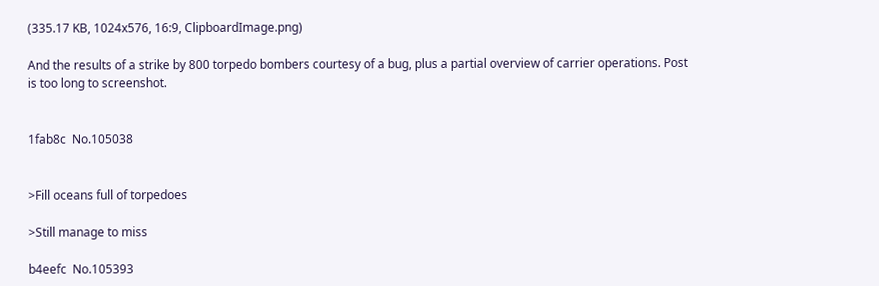(335.17 KB, 1024x576, 16:9, ClipboardImage.png)

And the results of a strike by 800 torpedo bombers courtesy of a bug, plus a partial overview of carrier operations. Post is too long to screenshot.


1fab8c  No.105038


>Fill oceans full of torpedoes

>Still manage to miss

b4eefc  No.105393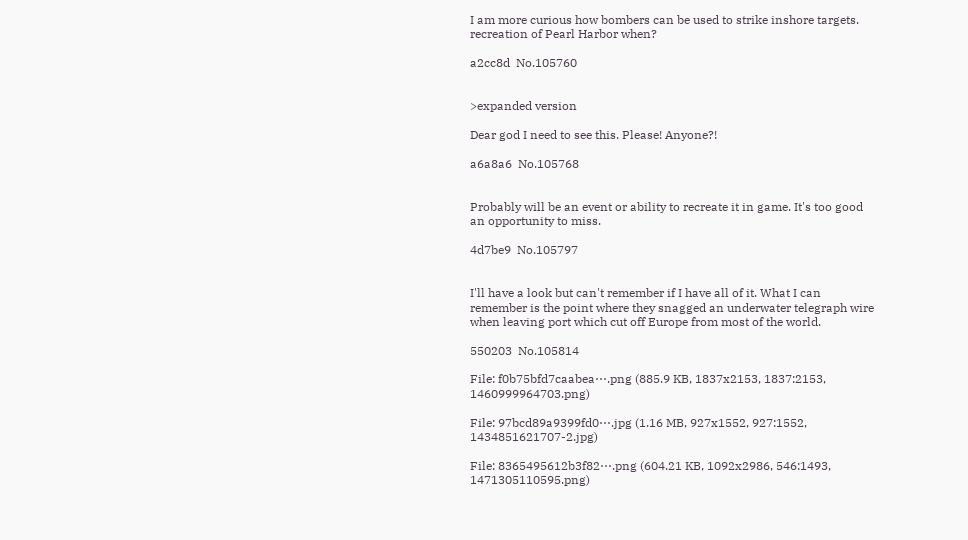I am more curious how bombers can be used to strike inshore targets. recreation of Pearl Harbor when?

a2cc8d  No.105760


>expanded version

Dear god I need to see this. Please! Anyone?!

a6a8a6  No.105768


Probably will be an event or ability to recreate it in game. It's too good an opportunity to miss.

4d7be9  No.105797


I'll have a look but can't remember if I have all of it. What I can remember is the point where they snagged an underwater telegraph wire when leaving port which cut off Europe from most of the world.

550203  No.105814

File: f0b75bfd7caabea⋯.png (885.9 KB, 1837x2153, 1837:2153, 1460999964703.png)

File: 97bcd89a9399fd0⋯.jpg (1.16 MB, 927x1552, 927:1552, 1434851621707-2.jpg)

File: 8365495612b3f82⋯.png (604.21 KB, 1092x2986, 546:1493, 1471305110595.png)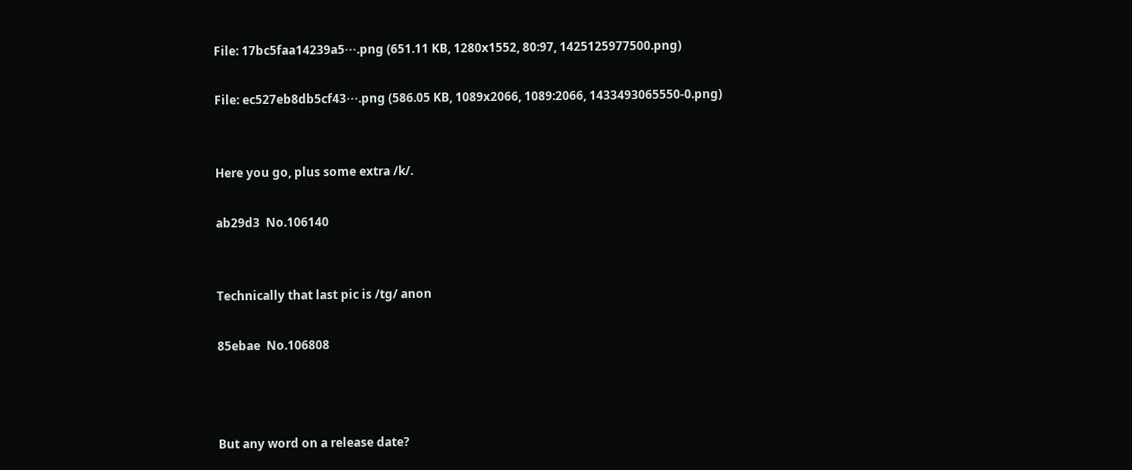File: 17bc5faa14239a5⋯.png (651.11 KB, 1280x1552, 80:97, 1425125977500.png)

File: ec527eb8db5cf43⋯.png (586.05 KB, 1089x2066, 1089:2066, 1433493065550-0.png)


Here you go, plus some extra /k/.

ab29d3  No.106140


Technically that last pic is /tg/ anon

85ebae  No.106808



But any word on a release date?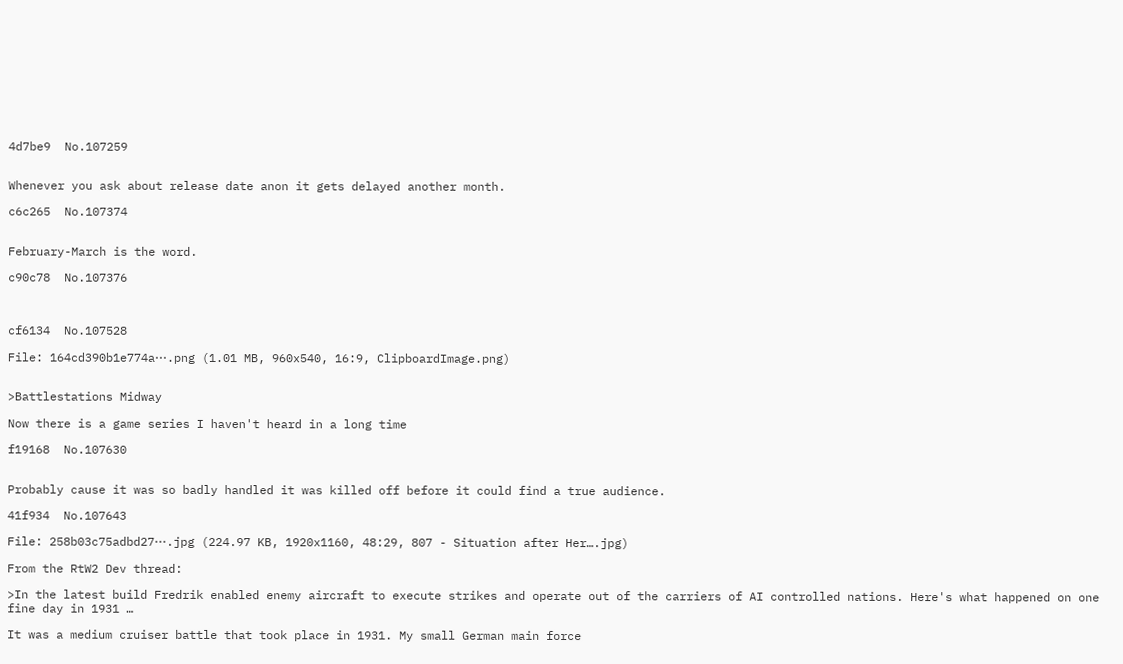4d7be9  No.107259


Whenever you ask about release date anon it gets delayed another month.

c6c265  No.107374


February-March is the word.

c90c78  No.107376



cf6134  No.107528

File: 164cd390b1e774a⋯.png (1.01 MB, 960x540, 16:9, ClipboardImage.png)


>Battlestations Midway

Now there is a game series I haven't heard in a long time

f19168  No.107630


Probably cause it was so badly handled it was killed off before it could find a true audience.

41f934  No.107643

File: 258b03c75adbd27⋯.jpg (224.97 KB, 1920x1160, 48:29, 807 - Situation after Her….jpg)

From the RtW2 Dev thread:

>In the latest build Fredrik enabled enemy aircraft to execute strikes and operate out of the carriers of AI controlled nations. Here's what happened on one fine day in 1931 …

It was a medium cruiser battle that took place in 1931. My small German main force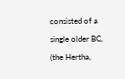consisted of a single older BC, (the Hertha,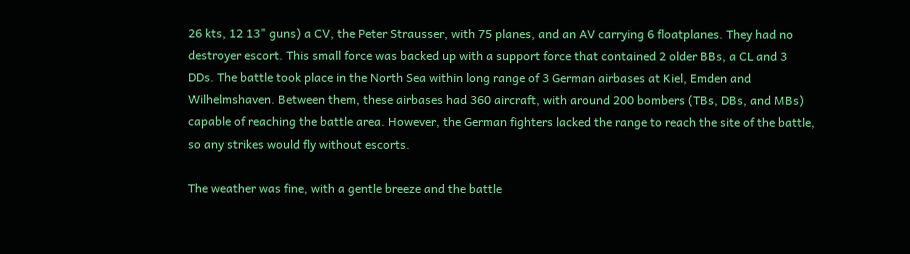26 kts, 12 13" guns) a CV, the Peter Strausser, with 75 planes, and an AV carrying 6 floatplanes. They had no destroyer escort. This small force was backed up with a support force that contained 2 older BBs, a CL and 3 DDs. The battle took place in the North Sea within long range of 3 German airbases at Kiel, Emden and Wilhelmshaven. Between them, these airbases had 360 aircraft, with around 200 bombers (TBs, DBs, and MBs) capable of reaching the battle area. However, the German fighters lacked the range to reach the site of the battle, so any strikes would fly without escorts.

The weather was fine, with a gentle breeze and the battle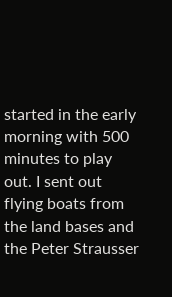started in the early morning with 500 minutes to play out. I sent out flying boats from the land bases and the Peter Strausser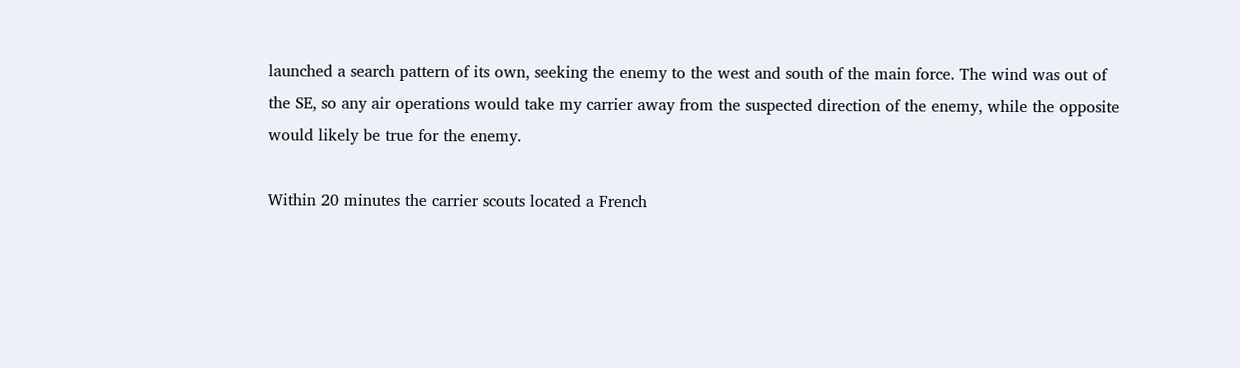launched a search pattern of its own, seeking the enemy to the west and south of the main force. The wind was out of the SE, so any air operations would take my carrier away from the suspected direction of the enemy, while the opposite would likely be true for the enemy.

Within 20 minutes the carrier scouts located a French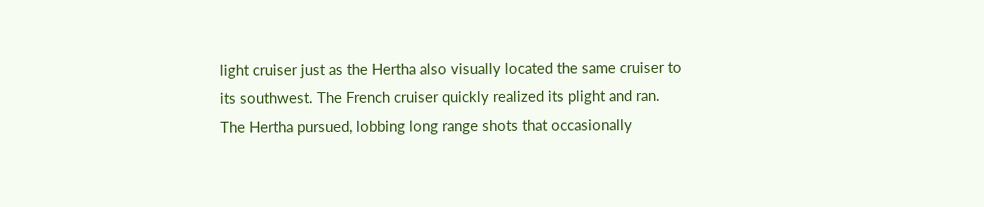light cruiser just as the Hertha also visually located the same cruiser to its southwest. The French cruiser quickly realized its plight and ran. The Hertha pursued, lobbing long range shots that occasionally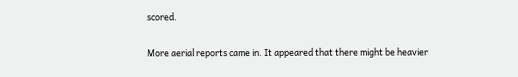scored.

More aerial reports came in. It appeared that there might be heavier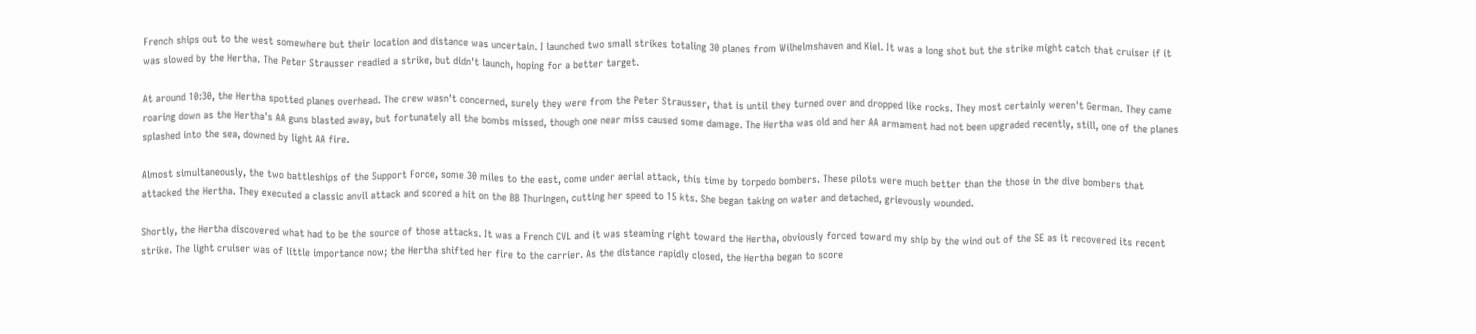French ships out to the west somewhere but their location and distance was uncertain. I launched two small strikes totaling 30 planes from Wilhelmshaven and Kiel. It was a long shot but the strike might catch that cruiser if it was slowed by the Hertha. The Peter Strausser readied a strike, but didn't launch, hoping for a better target.

At around 10:30, the Hertha spotted planes overhead. The crew wasn't concerned, surely they were from the Peter Strausser, that is until they turned over and dropped like rocks. They most certainly weren't German. They came roaring down as the Hertha's AA guns blasted away, but fortunately all the bombs missed, though one near miss caused some damage. The Hertha was old and her AA armament had not been upgraded recently, still, one of the planes splashed into the sea, downed by light AA fire.

Almost simultaneously, the two battleships of the Support Force, some 30 miles to the east, come under aerial attack, this time by torpedo bombers. These pilots were much better than the those in the dive bombers that attacked the Hertha. They executed a classic anvil attack and scored a hit on the BB Thuringen, cutting her speed to 15 kts. She began taking on water and detached, grievously wounded.

Shortly, the Hertha discovered what had to be the source of those attacks. It was a French CVL and it was steaming right toward the Hertha, obviously forced toward my ship by the wind out of the SE as it recovered its recent strike. The light cruiser was of little importance now; the Hertha shifted her fire to the carrier. As the distance rapidly closed, the Hertha began to score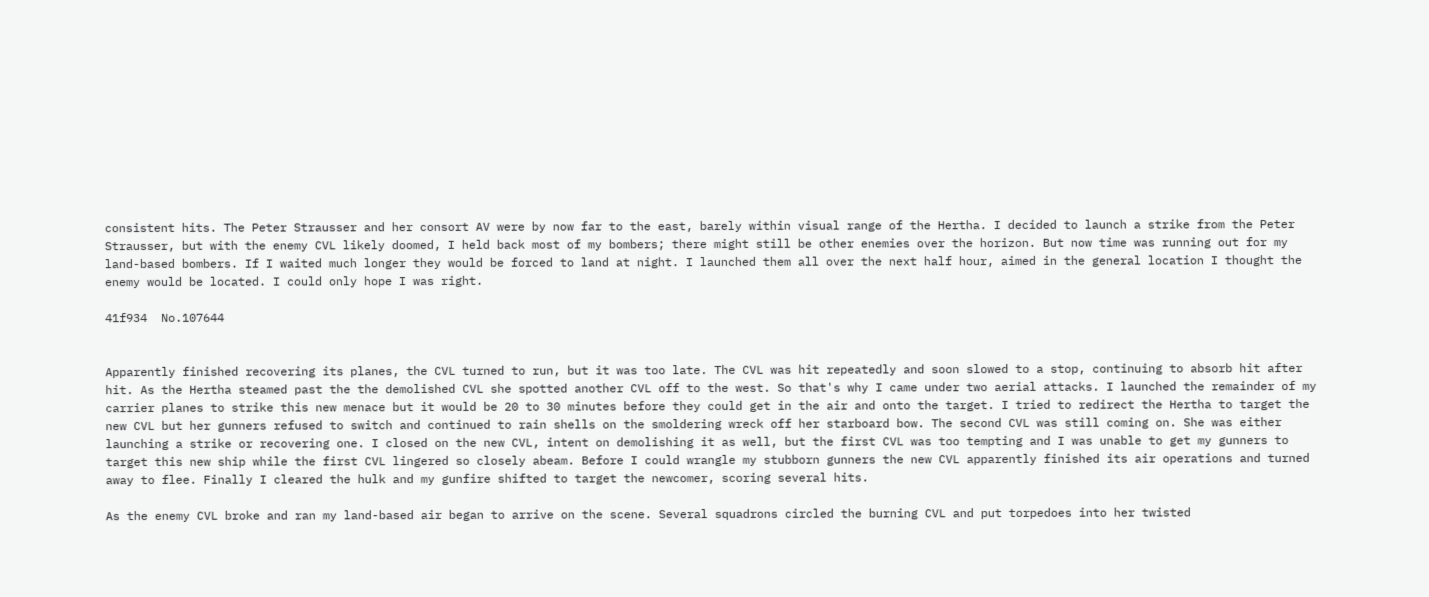consistent hits. The Peter Strausser and her consort AV were by now far to the east, barely within visual range of the Hertha. I decided to launch a strike from the Peter Strausser, but with the enemy CVL likely doomed, I held back most of my bombers; there might still be other enemies over the horizon. But now time was running out for my land-based bombers. If I waited much longer they would be forced to land at night. I launched them all over the next half hour, aimed in the general location I thought the enemy would be located. I could only hope I was right.

41f934  No.107644


Apparently finished recovering its planes, the CVL turned to run, but it was too late. The CVL was hit repeatedly and soon slowed to a stop, continuing to absorb hit after hit. As the Hertha steamed past the the demolished CVL she spotted another CVL off to the west. So that's why I came under two aerial attacks. I launched the remainder of my carrier planes to strike this new menace but it would be 20 to 30 minutes before they could get in the air and onto the target. I tried to redirect the Hertha to target the new CVL but her gunners refused to switch and continued to rain shells on the smoldering wreck off her starboard bow. The second CVL was still coming on. She was either launching a strike or recovering one. I closed on the new CVL, intent on demolishing it as well, but the first CVL was too tempting and I was unable to get my gunners to target this new ship while the first CVL lingered so closely abeam. Before I could wrangle my stubborn gunners the new CVL apparently finished its air operations and turned away to flee. Finally I cleared the hulk and my gunfire shifted to target the newcomer, scoring several hits.

As the enemy CVL broke and ran my land-based air began to arrive on the scene. Several squadrons circled the burning CVL and put torpedoes into her twisted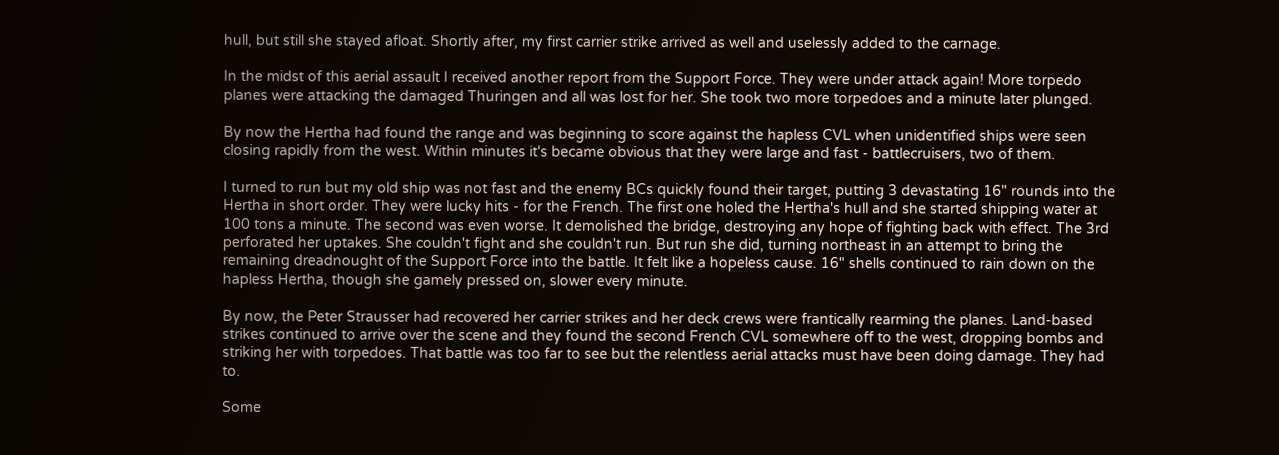hull, but still she stayed afloat. Shortly after, my first carrier strike arrived as well and uselessly added to the carnage.

In the midst of this aerial assault I received another report from the Support Force. They were under attack again! More torpedo planes were attacking the damaged Thuringen and all was lost for her. She took two more torpedoes and a minute later plunged.

By now the Hertha had found the range and was beginning to score against the hapless CVL when unidentified ships were seen closing rapidly from the west. Within minutes it's became obvious that they were large and fast - battlecruisers, two of them.

I turned to run but my old ship was not fast and the enemy BCs quickly found their target, putting 3 devastating 16" rounds into the Hertha in short order. They were lucky hits - for the French. The first one holed the Hertha's hull and she started shipping water at 100 tons a minute. The second was even worse. It demolished the bridge, destroying any hope of fighting back with effect. The 3rd perforated her uptakes. She couldn't fight and she couldn't run. But run she did, turning northeast in an attempt to bring the remaining dreadnought of the Support Force into the battle. It felt like a hopeless cause. 16" shells continued to rain down on the hapless Hertha, though she gamely pressed on, slower every minute.

By now, the Peter Strausser had recovered her carrier strikes and her deck crews were frantically rearming the planes. Land-based strikes continued to arrive over the scene and they found the second French CVL somewhere off to the west, dropping bombs and striking her with torpedoes. That battle was too far to see but the relentless aerial attacks must have been doing damage. They had to.

Some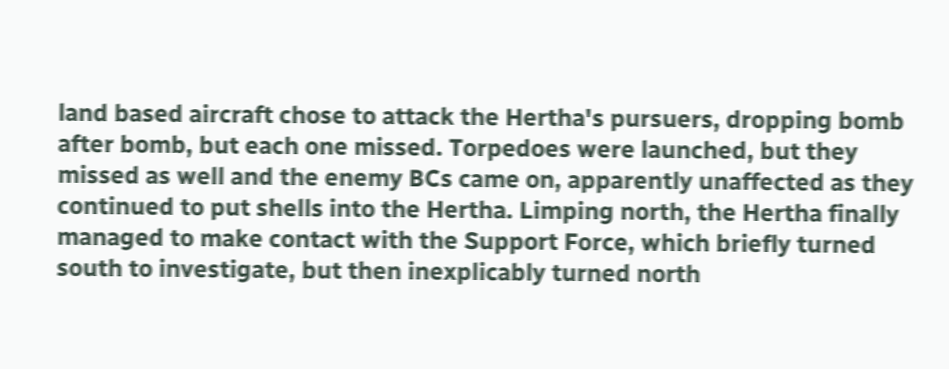land based aircraft chose to attack the Hertha's pursuers, dropping bomb after bomb, but each one missed. Torpedoes were launched, but they missed as well and the enemy BCs came on, apparently unaffected as they continued to put shells into the Hertha. Limping north, the Hertha finally managed to make contact with the Support Force, which briefly turned south to investigate, but then inexplicably turned north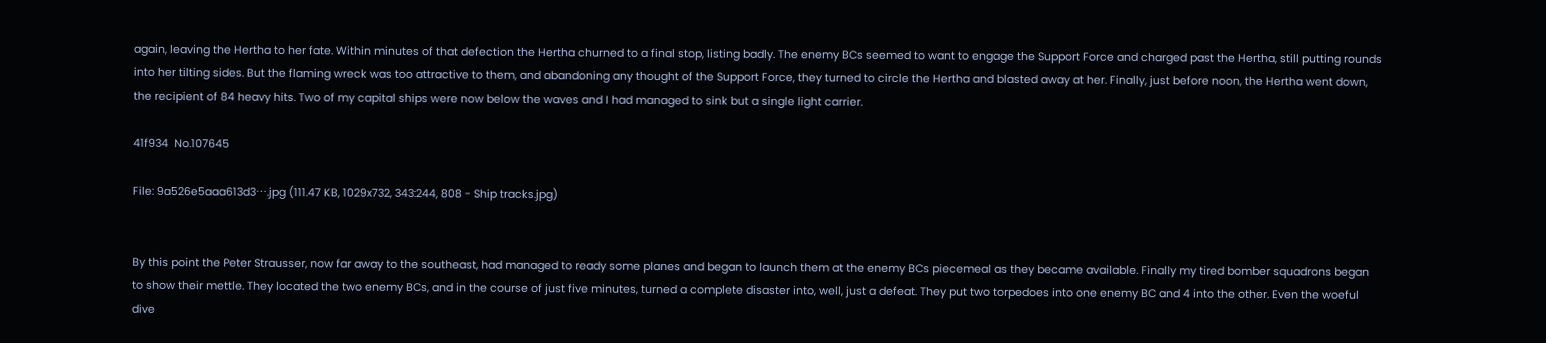again, leaving the Hertha to her fate. Within minutes of that defection the Hertha churned to a final stop, listing badly. The enemy BCs seemed to want to engage the Support Force and charged past the Hertha, still putting rounds into her tilting sides. But the flaming wreck was too attractive to them, and abandoning any thought of the Support Force, they turned to circle the Hertha and blasted away at her. Finally, just before noon, the Hertha went down, the recipient of 84 heavy hits. Two of my capital ships were now below the waves and I had managed to sink but a single light carrier.

41f934  No.107645

File: 9a526e5aaa613d3⋯.jpg (111.47 KB, 1029x732, 343:244, 808 - Ship tracks.jpg)


By this point the Peter Strausser, now far away to the southeast, had managed to ready some planes and began to launch them at the enemy BCs piecemeal as they became available. Finally my tired bomber squadrons began to show their mettle. They located the two enemy BCs, and in the course of just five minutes, turned a complete disaster into, well, just a defeat. They put two torpedoes into one enemy BC and 4 into the other. Even the woeful dive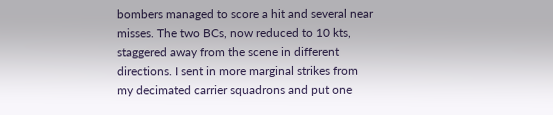bombers managed to score a hit and several near misses. The two BCs, now reduced to 10 kts, staggered away from the scene in different directions. I sent in more marginal strikes from my decimated carrier squadrons and put one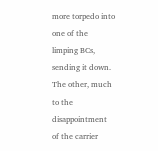more torpedo into one of the limping BCs, sending it down. The other, much to the disappointment of the carrier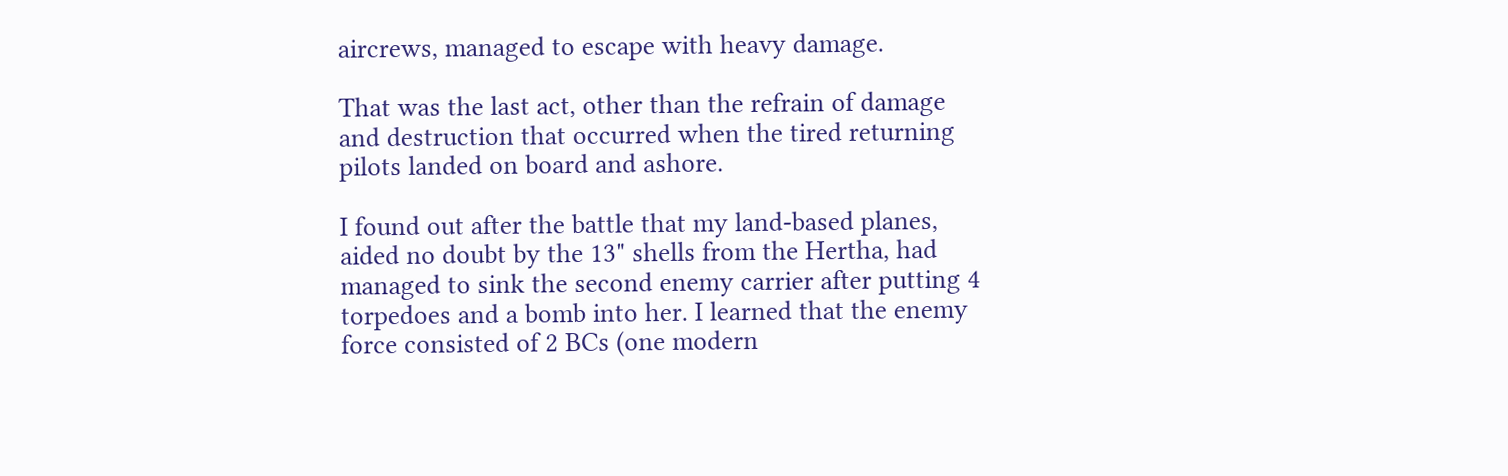aircrews, managed to escape with heavy damage.

That was the last act, other than the refrain of damage and destruction that occurred when the tired returning pilots landed on board and ashore.

I found out after the battle that my land-based planes, aided no doubt by the 13" shells from the Hertha, had managed to sink the second enemy carrier after putting 4 torpedoes and a bomb into her. I learned that the enemy force consisted of 2 BCs (one modern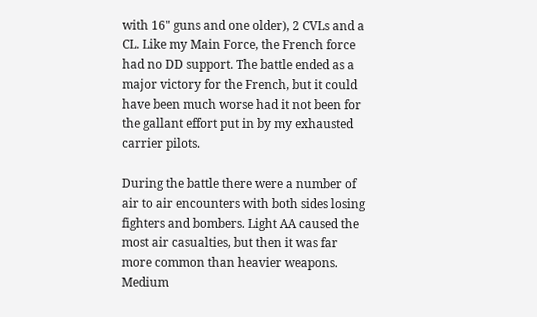with 16" guns and one older), 2 CVLs and a CL. Like my Main Force, the French force had no DD support. The battle ended as a major victory for the French, but it could have been much worse had it not been for the gallant effort put in by my exhausted carrier pilots.

During the battle there were a number of air to air encounters with both sides losing fighters and bombers. Light AA caused the most air casualties, but then it was far more common than heavier weapons. Medium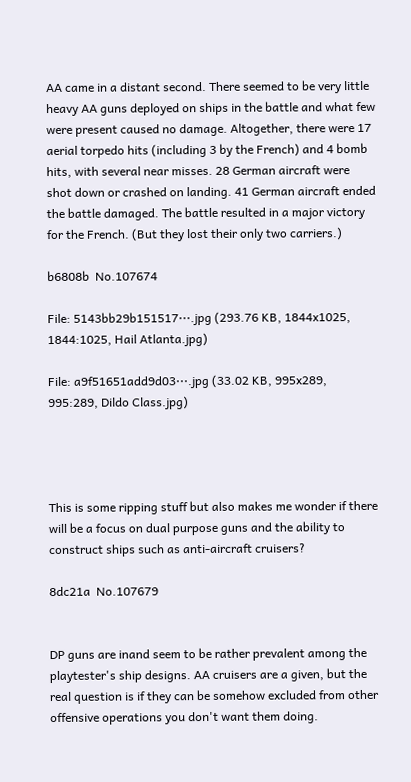AA came in a distant second. There seemed to be very little heavy AA guns deployed on ships in the battle and what few were present caused no damage. Altogether, there were 17 aerial torpedo hits (including 3 by the French) and 4 bomb hits, with several near misses. 28 German aircraft were shot down or crashed on landing. 41 German aircraft ended the battle damaged. The battle resulted in a major victory for the French. (But they lost their only two carriers.)

b6808b  No.107674

File: 5143bb29b151517⋯.jpg (293.76 KB, 1844x1025, 1844:1025, Hail Atlanta.jpg)

File: a9f51651add9d03⋯.jpg (33.02 KB, 995x289, 995:289, Dildo Class.jpg)




This is some ripping stuff but also makes me wonder if there will be a focus on dual purpose guns and the ability to construct ships such as anti-aircraft cruisers?

8dc21a  No.107679


DP guns are inand seem to be rather prevalent among the playtester's ship designs. AA cruisers are a given, but the real question is if they can be somehow excluded from other offensive operations you don't want them doing.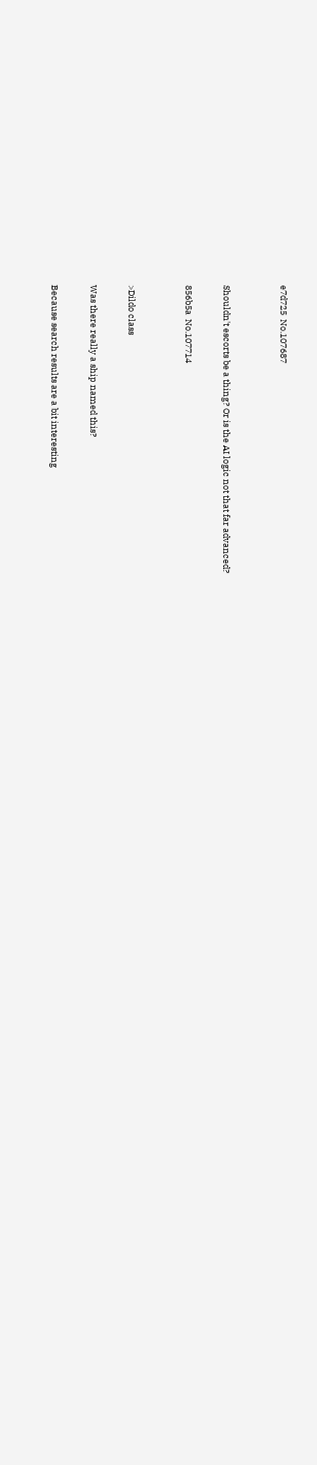e7d725  No.107687


Shouldn't escorts be a thing? Or is the AI logic not that far advanced?

856b5a  No.107714


>Dildo class

Was there really a ship named this?

Because search results are a bit interesting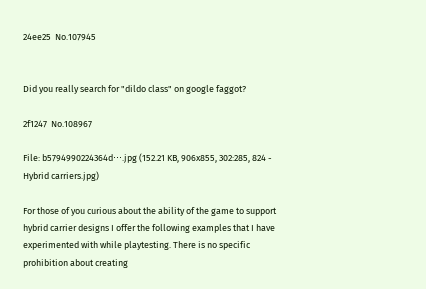24ee25  No.107945


Did you really search for "dildo class" on google faggot?

2f1247  No.108967

File: b5794990224364d⋯.jpg (152.21 KB, 906x855, 302:285, 824 - Hybrid carriers.jpg)

For those of you curious about the ability of the game to support hybrid carrier designs I offer the following examples that I have experimented with while playtesting. There is no specific prohibition about creating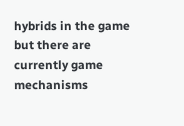hybrids in the game but there are currently game mechanisms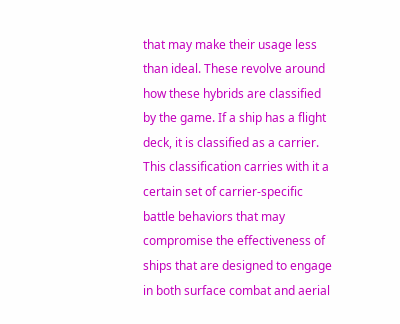that may make their usage less than ideal. These revolve around how these hybrids are classified by the game. If a ship has a flight deck, it is classified as a carrier. This classification carries with it a certain set of carrier-specific battle behaviors that may compromise the effectiveness of ships that are designed to engage in both surface combat and aerial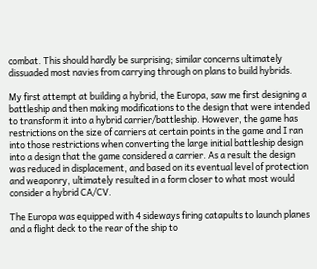combat. This should hardly be surprising; similar concerns ultimately dissuaded most navies from carrying through on plans to build hybrids.

My first attempt at building a hybrid, the Europa, saw me first designing a battleship and then making modifications to the design that were intended to transform it into a hybrid carrier/battleship. However, the game has restrictions on the size of carriers at certain points in the game and I ran into those restrictions when converting the large initial battleship design into a design that the game considered a carrier. As a result the design was reduced in displacement, and based on its eventual level of protection and weaponry, ultimately resulted in a form closer to what most would consider a hybrid CA/CV.

The Europa was equipped with 4 sideways firing catapults to launch planes and a flight deck to the rear of the ship to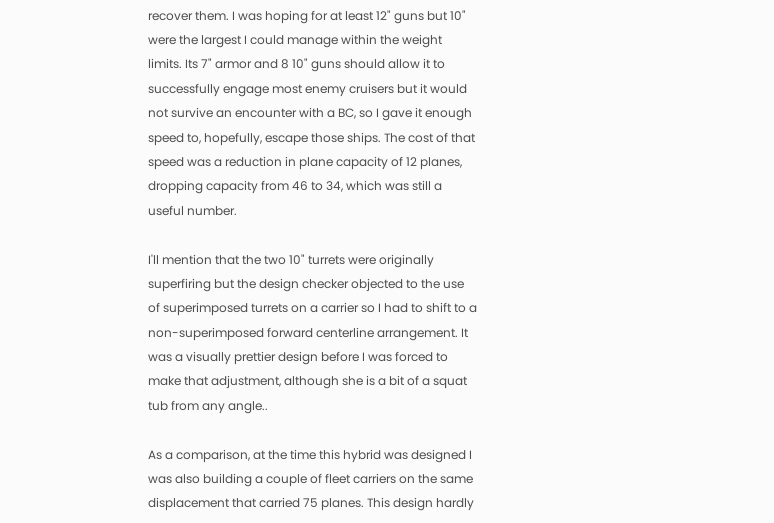recover them. I was hoping for at least 12" guns but 10" were the largest I could manage within the weight limits. Its 7" armor and 8 10" guns should allow it to successfully engage most enemy cruisers but it would not survive an encounter with a BC, so I gave it enough speed to, hopefully, escape those ships. The cost of that speed was a reduction in plane capacity of 12 planes, dropping capacity from 46 to 34, which was still a useful number.

I'll mention that the two 10" turrets were originally superfiring but the design checker objected to the use of superimposed turrets on a carrier so I had to shift to a non-superimposed forward centerline arrangement. It was a visually prettier design before I was forced to make that adjustment, although she is a bit of a squat tub from any angle..

As a comparison, at the time this hybrid was designed I was also building a couple of fleet carriers on the same displacement that carried 75 planes. This design hardly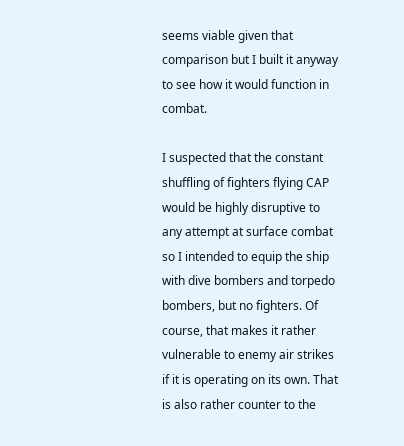seems viable given that comparison but I built it anyway to see how it would function in combat.

I suspected that the constant shuffling of fighters flying CAP would be highly disruptive to any attempt at surface combat so I intended to equip the ship with dive bombers and torpedo bombers, but no fighters. Of course, that makes it rather vulnerable to enemy air strikes if it is operating on its own. That is also rather counter to the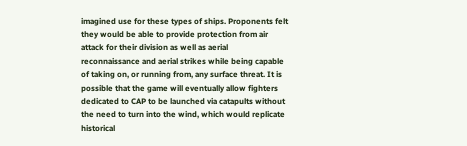imagined use for these types of ships. Proponents felt they would be able to provide protection from air attack for their division as well as aerial reconnaissance and aerial strikes while being capable of taking on, or running from, any surface threat. It is possible that the game will eventually allow fighters dedicated to CAP to be launched via catapults without the need to turn into the wind, which would replicate historical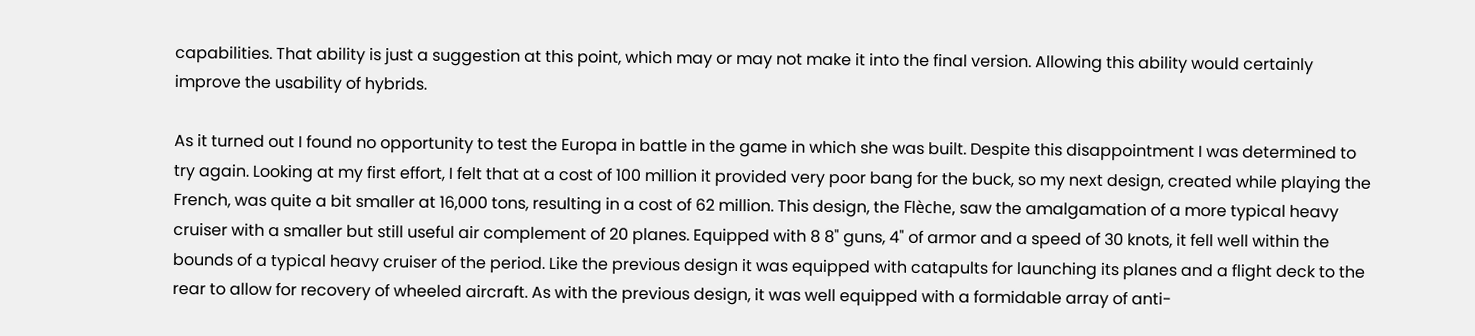capabilities. That ability is just a suggestion at this point, which may or may not make it into the final version. Allowing this ability would certainly improve the usability of hybrids.

As it turned out I found no opportunity to test the Europa in battle in the game in which she was built. Despite this disappointment I was determined to try again. Looking at my first effort, I felt that at a cost of 100 million it provided very poor bang for the buck, so my next design, created while playing the French, was quite a bit smaller at 16,000 tons, resulting in a cost of 62 million. This design, the Flèche, saw the amalgamation of a more typical heavy cruiser with a smaller but still useful air complement of 20 planes. Equipped with 8 8" guns, 4" of armor and a speed of 30 knots, it fell well within the bounds of a typical heavy cruiser of the period. Like the previous design it was equipped with catapults for launching its planes and a flight deck to the rear to allow for recovery of wheeled aircraft. As with the previous design, it was well equipped with a formidable array of anti-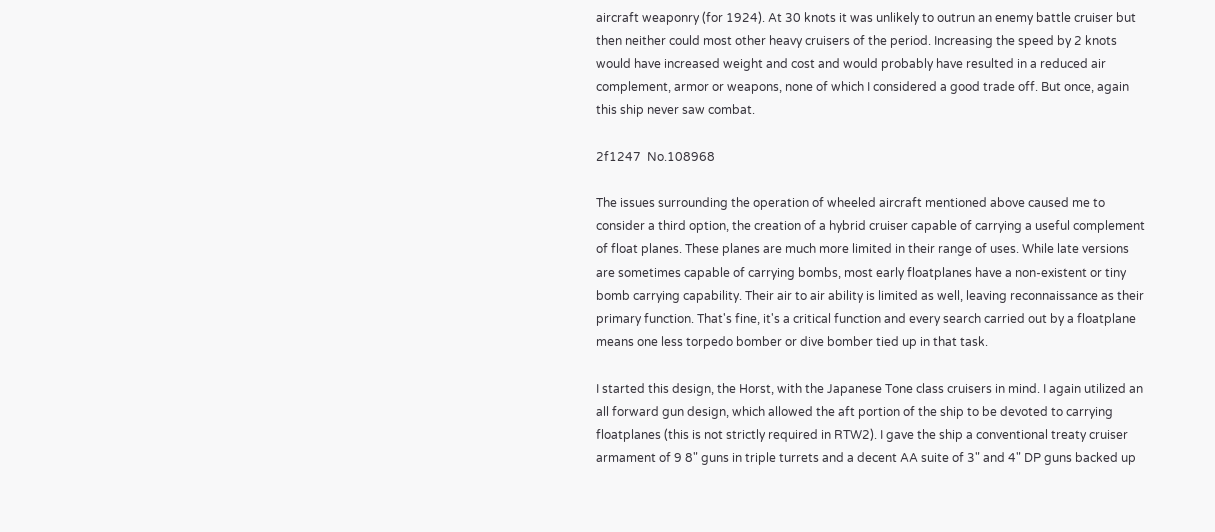aircraft weaponry (for 1924). At 30 knots it was unlikely to outrun an enemy battle cruiser but then neither could most other heavy cruisers of the period. Increasing the speed by 2 knots would have increased weight and cost and would probably have resulted in a reduced air complement, armor or weapons, none of which I considered a good trade off. But once, again this ship never saw combat.

2f1247  No.108968

The issues surrounding the operation of wheeled aircraft mentioned above caused me to consider a third option, the creation of a hybrid cruiser capable of carrying a useful complement of float planes. These planes are much more limited in their range of uses. While late versions are sometimes capable of carrying bombs, most early floatplanes have a non-existent or tiny bomb carrying capability. Their air to air ability is limited as well, leaving reconnaissance as their primary function. That's fine, it's a critical function and every search carried out by a floatplane means one less torpedo bomber or dive bomber tied up in that task.

I started this design, the Horst, with the Japanese Tone class cruisers in mind. I again utilized an all forward gun design, which allowed the aft portion of the ship to be devoted to carrying floatplanes (this is not strictly required in RTW2). I gave the ship a conventional treaty cruiser armament of 9 8" guns in triple turrets and a decent AA suite of 3" and 4" DP guns backed up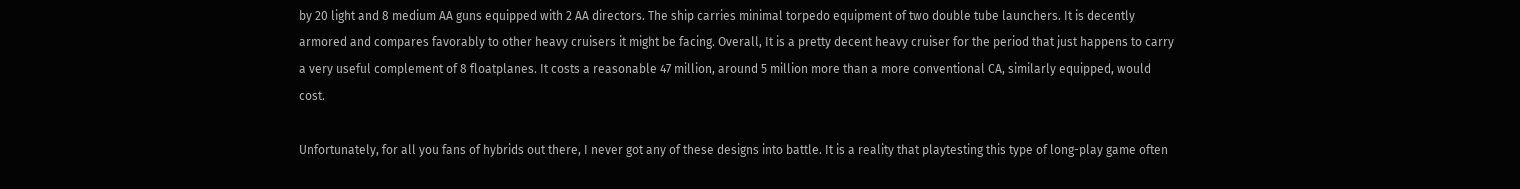by 20 light and 8 medium AA guns equipped with 2 AA directors. The ship carries minimal torpedo equipment of two double tube launchers. It is decently armored and compares favorably to other heavy cruisers it might be facing. Overall, It is a pretty decent heavy cruiser for the period that just happens to carry a very useful complement of 8 floatplanes. It costs a reasonable 47 million, around 5 million more than a more conventional CA, similarly equipped, would cost.

Unfortunately, for all you fans of hybrids out there, I never got any of these designs into battle. It is a reality that playtesting this type of long-play game often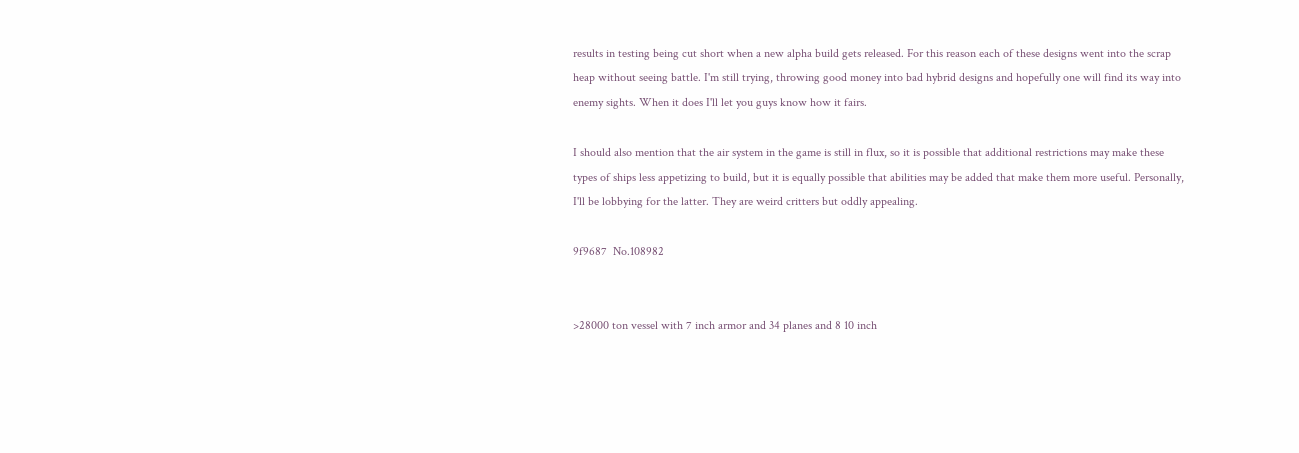results in testing being cut short when a new alpha build gets released. For this reason each of these designs went into the scrap heap without seeing battle. I'm still trying, throwing good money into bad hybrid designs and hopefully one will find its way into enemy sights. When it does I'll let you guys know how it fairs.

I should also mention that the air system in the game is still in flux, so it is possible that additional restrictions may make these types of ships less appetizing to build, but it is equally possible that abilities may be added that make them more useful. Personally, I'll be lobbying for the latter. They are weird critters but oddly appealing.

9f9687  No.108982


>28000 ton vessel with 7 inch armor and 34 planes and 8 10 inch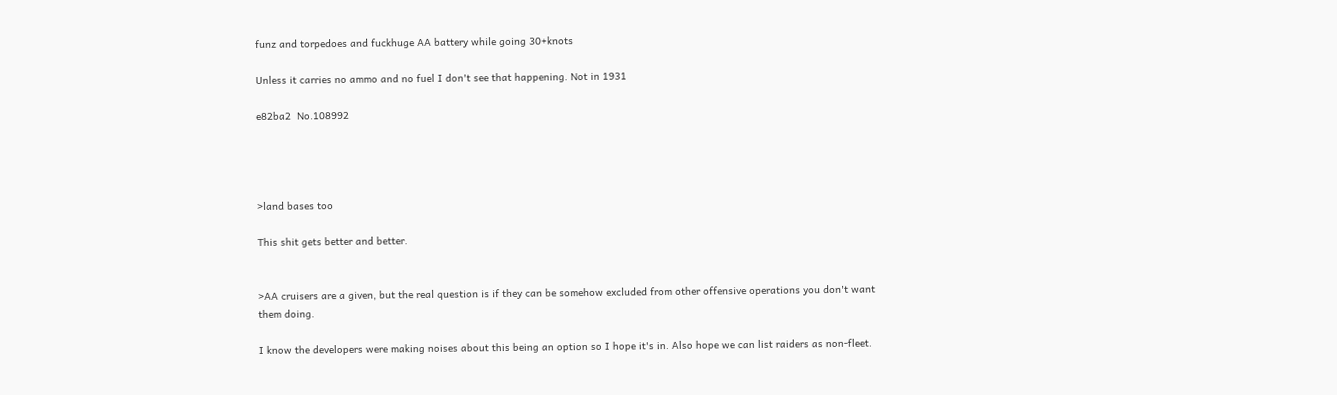funz and torpedoes and fuckhuge AA battery while going 30+knots

Unless it carries no ammo and no fuel I don't see that happening. Not in 1931

e82ba2  No.108992




>land bases too

This shit gets better and better.


>AA cruisers are a given, but the real question is if they can be somehow excluded from other offensive operations you don't want them doing.

I know the developers were making noises about this being an option so I hope it's in. Also hope we can list raiders as non-fleet.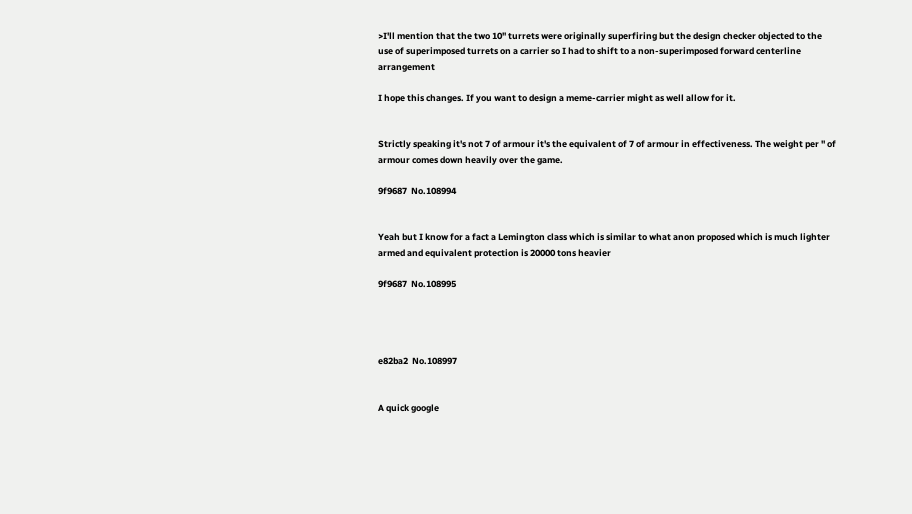>I'll mention that the two 10" turrets were originally superfiring but the design checker objected to the use of superimposed turrets on a carrier so I had to shift to a non-superimposed forward centerline arrangement

I hope this changes. If you want to design a meme-carrier might as well allow for it.


Strictly speaking it's not 7 of armour it's the equivalent of 7 of armour in effectiveness. The weight per '' of armour comes down heavily over the game.

9f9687  No.108994


Yeah but I know for a fact a Lemington class which is similar to what anon proposed which is much lighter armed and equivalent protection is 20000 tons heavier

9f9687  No.108995




e82ba2  No.108997


A quick google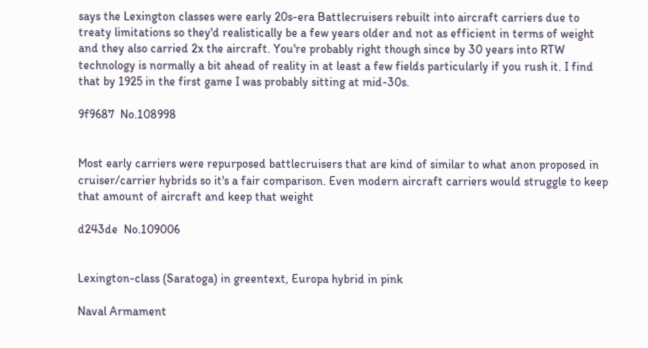says the Lexington classes were early 20s-era Battlecruisers rebuilt into aircraft carriers due to treaty limitations so they'd realistically be a few years older and not as efficient in terms of weight and they also carried 2x the aircraft. You're probably right though since by 30 years into RTW technology is normally a bit ahead of reality in at least a few fields particularly if you rush it. I find that by 1925 in the first game I was probably sitting at mid-30s.

9f9687  No.108998


Most early carriers were repurposed battlecruisers that are kind of similar to what anon proposed in cruiser/carrier hybrids so it's a fair comparison. Even modern aircraft carriers would struggle to keep that amount of aircraft and keep that weight

d243de  No.109006


Lexington-class (Saratoga) in greentext, Europa hybrid in pink

Naval Armament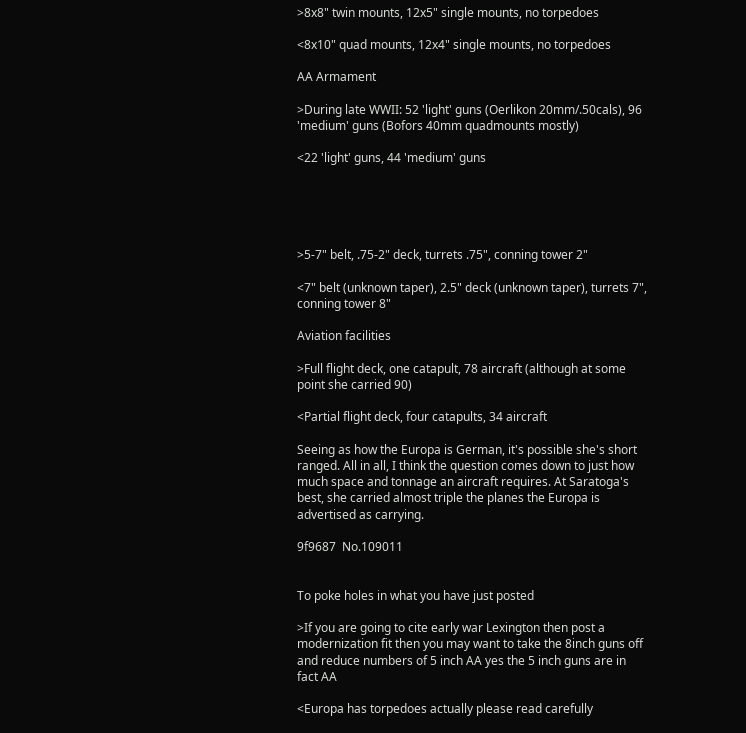>8x8" twin mounts, 12x5" single mounts, no torpedoes

<8x10" quad mounts, 12x4" single mounts, no torpedoes

AA Armament

>During late WWII: 52 'light' guns (Oerlikon 20mm/.50cals), 96 'medium' guns (Bofors 40mm quadmounts mostly)

<22 'light' guns, 44 'medium' guns





>5-7" belt, .75-2" deck, turrets .75", conning tower 2"

<7" belt (unknown taper), 2.5" deck (unknown taper), turrets 7", conning tower 8"

Aviation facilities

>Full flight deck, one catapult, 78 aircraft (although at some point she carried 90)

<Partial flight deck, four catapults, 34 aircraft

Seeing as how the Europa is German, it's possible she's short ranged. All in all, I think the question comes down to just how much space and tonnage an aircraft requires. At Saratoga's best, she carried almost triple the planes the Europa is advertised as carrying.

9f9687  No.109011


To poke holes in what you have just posted

>If you are going to cite early war Lexington then post a modernization fit then you may want to take the 8inch guns off and reduce numbers of 5 inch AA yes the 5 inch guns are in fact AA

<Europa has torpedoes actually please read carefully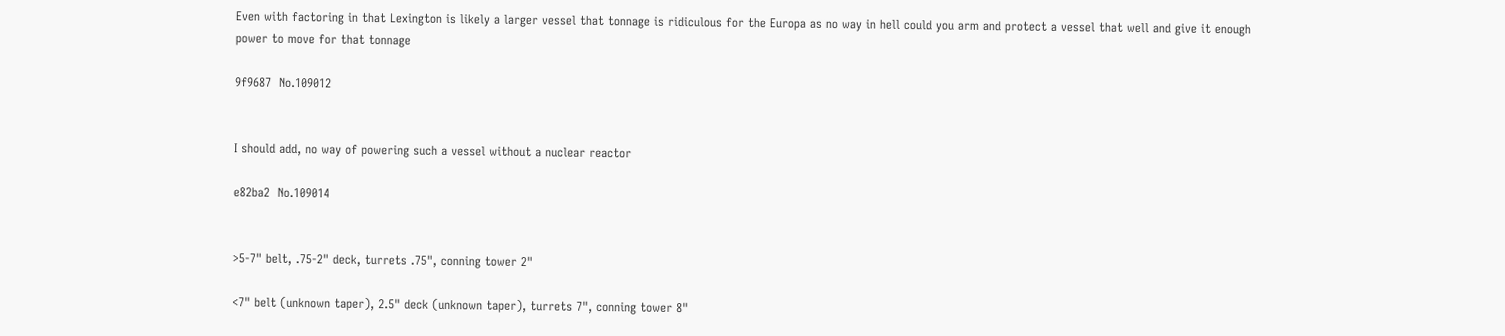Even with factoring in that Lexington is likely a larger vessel that tonnage is ridiculous for the Europa as no way in hell could you arm and protect a vessel that well and give it enough power to move for that tonnage

9f9687  No.109012


I should add, no way of powering such a vessel without a nuclear reactor

e82ba2  No.109014


>5-7" belt, .75-2" deck, turrets .75", conning tower 2"

<7" belt (unknown taper), 2.5" deck (unknown taper), turrets 7", conning tower 8"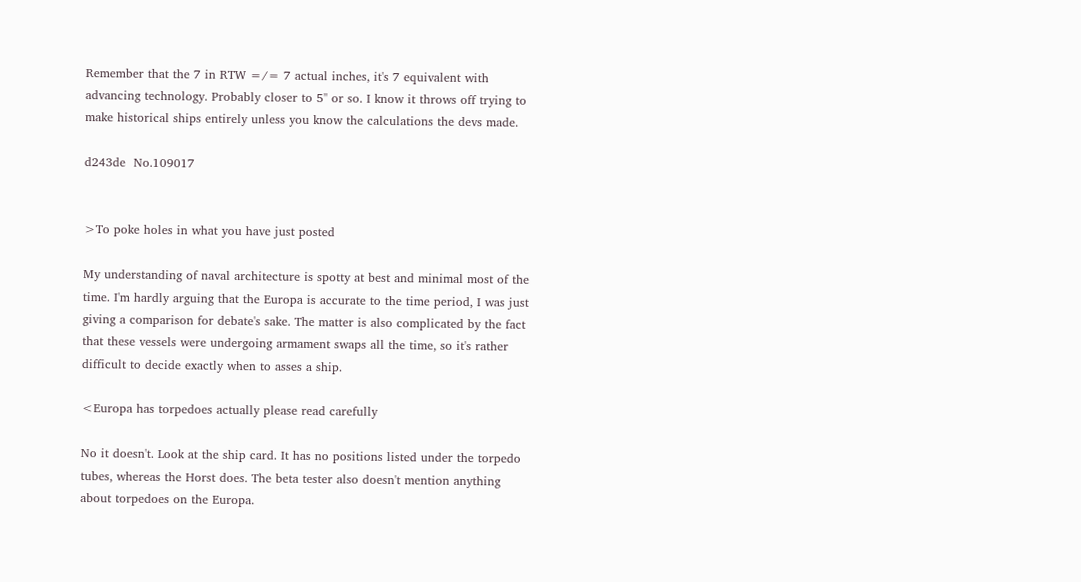Remember that the 7 in RTW =/= 7 actual inches, it's 7 equivalent with advancing technology. Probably closer to 5'' or so. I know it throws off trying to make historical ships entirely unless you know the calculations the devs made.

d243de  No.109017


>To poke holes in what you have just posted

My understanding of naval architecture is spotty at best and minimal most of the time. I'm hardly arguing that the Europa is accurate to the time period, I was just giving a comparison for debate's sake. The matter is also complicated by the fact that these vessels were undergoing armament swaps all the time, so it's rather difficult to decide exactly when to asses a ship.

<Europa has torpedoes actually please read carefully

No it doesn't. Look at the ship card. It has no positions listed under the torpedo tubes, whereas the Horst does. The beta tester also doesn't mention anything about torpedoes on the Europa.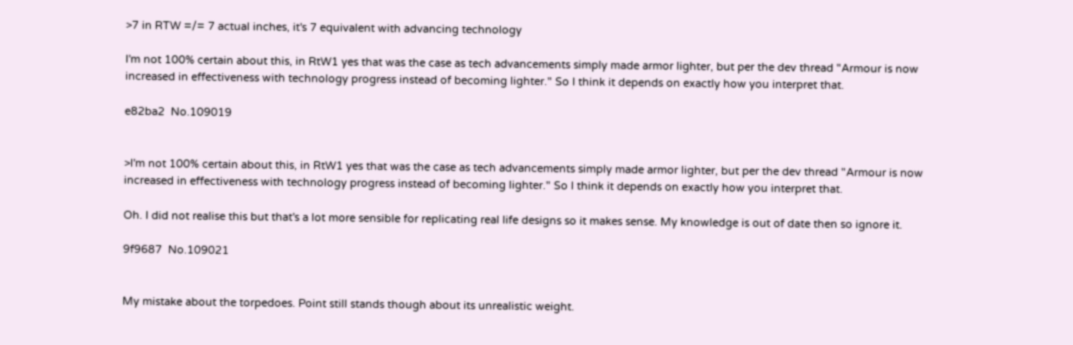>7 in RTW =/= 7 actual inches, it's 7 equivalent with advancing technology

I'm not 100% certain about this, in RtW1 yes that was the case as tech advancements simply made armor lighter, but per the dev thread "Armour is now increased in effectiveness with technology progress instead of becoming lighter." So I think it depends on exactly how you interpret that.

e82ba2  No.109019


>I'm not 100% certain about this, in RtW1 yes that was the case as tech advancements simply made armor lighter, but per the dev thread "Armour is now increased in effectiveness with technology progress instead of becoming lighter." So I think it depends on exactly how you interpret that.

Oh. I did not realise this but that's a lot more sensible for replicating real life designs so it makes sense. My knowledge is out of date then so ignore it.

9f9687  No.109021


My mistake about the torpedoes. Point still stands though about its unrealistic weight.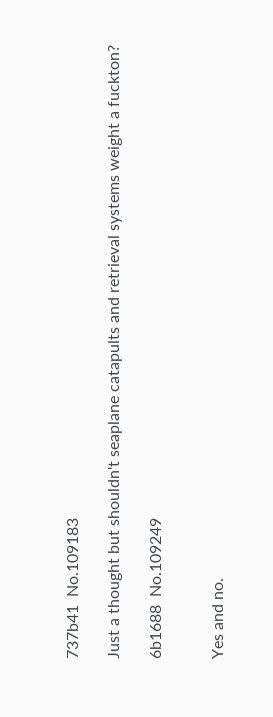737b41  No.109183

Just a thought but shouldn't seaplane catapults and retrieval systems weight a fuckton?

6b1688  No.109249


Yes and no.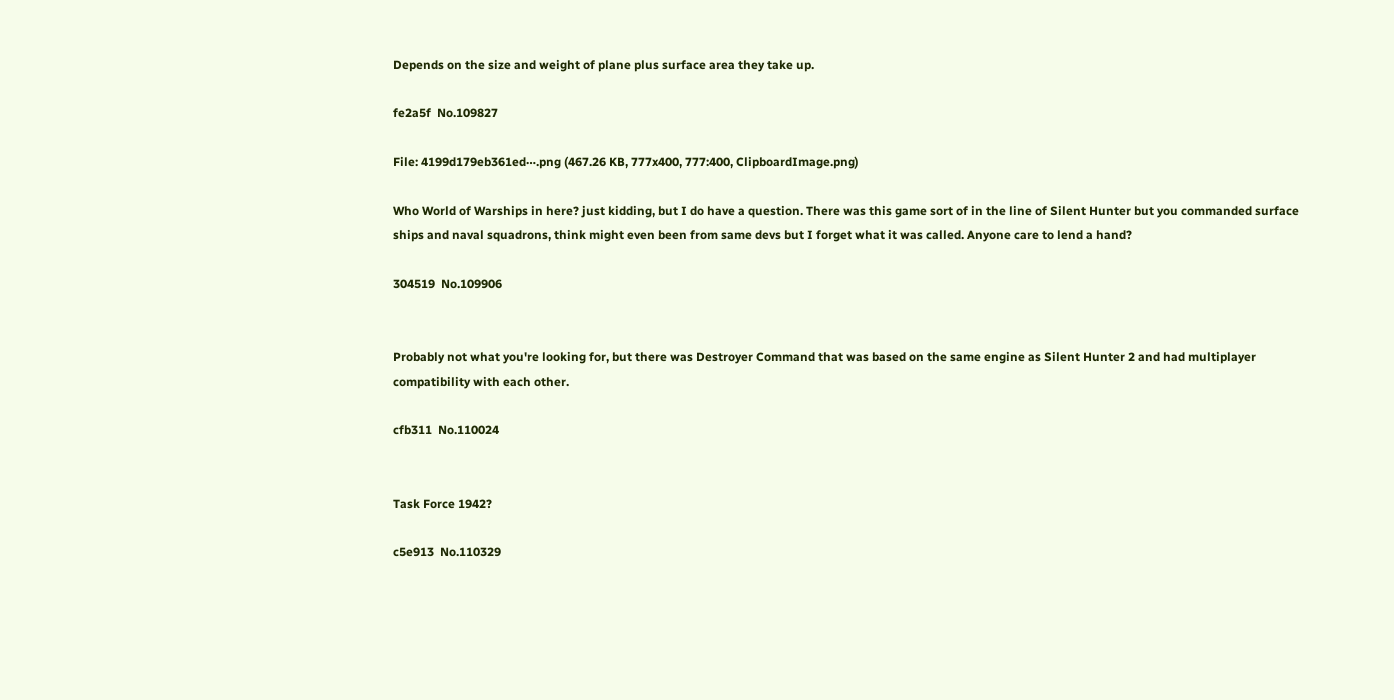Depends on the size and weight of plane plus surface area they take up.

fe2a5f  No.109827

File: 4199d179eb361ed⋯.png (467.26 KB, 777x400, 777:400, ClipboardImage.png)

Who World of Warships in here? just kidding, but I do have a question. There was this game sort of in the line of Silent Hunter but you commanded surface ships and naval squadrons, think might even been from same devs but I forget what it was called. Anyone care to lend a hand?

304519  No.109906


Probably not what you're looking for, but there was Destroyer Command that was based on the same engine as Silent Hunter 2 and had multiplayer compatibility with each other.

cfb311  No.110024


Task Force 1942?

c5e913  No.110329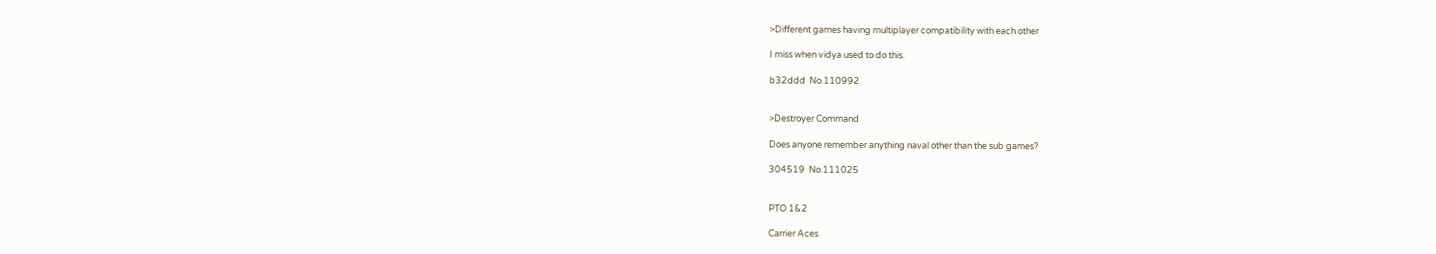>Different games having multiplayer compatibility with each other

I miss when vidya used to do this.

b32ddd  No.110992


>Destroyer Command

Does anyone remember anything naval other than the sub games?

304519  No.111025


PTO 1&2

Carrier Aces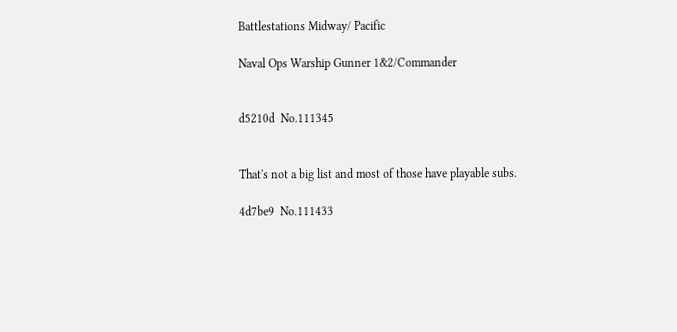Battlestations Midway/ Pacific

Naval Ops Warship Gunner 1&2/Commander


d5210d  No.111345


That's not a big list and most of those have playable subs.

4d7be9  No.111433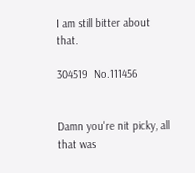I am still bitter about that.

304519  No.111456


Damn you're nit picky, all that was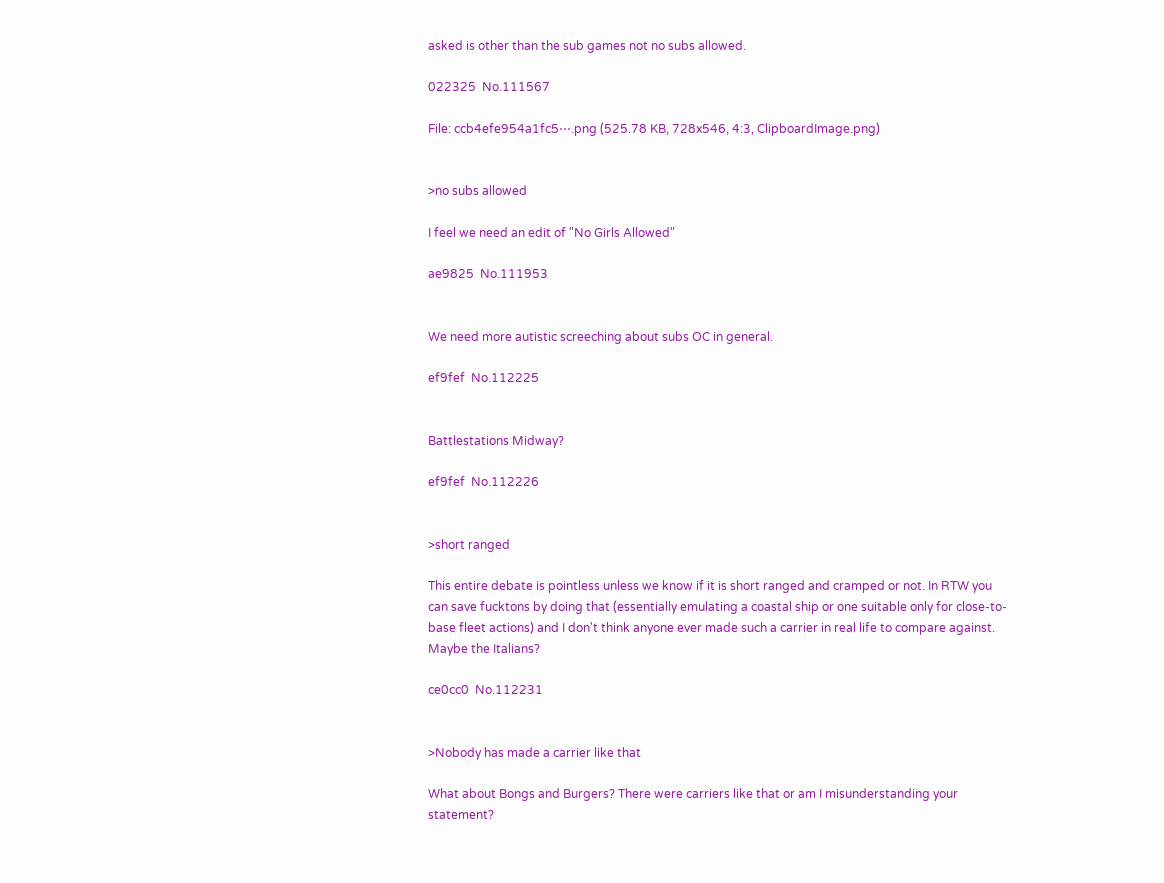asked is other than the sub games not no subs allowed.

022325  No.111567

File: ccb4efe954a1fc5⋯.png (525.78 KB, 728x546, 4:3, ClipboardImage.png)


>no subs allowed

I feel we need an edit of "No Girls Allowed"

ae9825  No.111953


We need more autistic screeching about subs OC in general.

ef9fef  No.112225


Battlestations Midway?

ef9fef  No.112226


>short ranged

This entire debate is pointless unless we know if it is short ranged and cramped or not. In RTW you can save fucktons by doing that (essentially emulating a coastal ship or one suitable only for close-to-base fleet actions) and I don't think anyone ever made such a carrier in real life to compare against. Maybe the Italians?

ce0cc0  No.112231


>Nobody has made a carrier like that

What about Bongs and Burgers? There were carriers like that or am I misunderstanding your statement?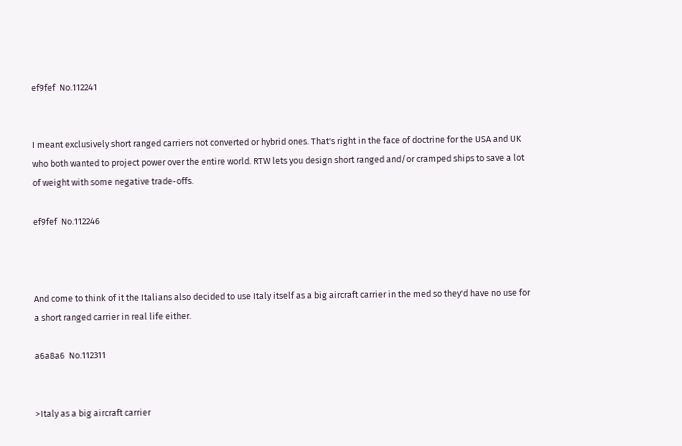ef9fef  No.112241


I meant exclusively short ranged carriers not converted or hybrid ones. That's right in the face of doctrine for the USA and UK who both wanted to project power over the entire world. RTW lets you design short ranged and/or cramped ships to save a lot of weight with some negative trade-offs.

ef9fef  No.112246



And come to think of it the Italians also decided to use Italy itself as a big aircraft carrier in the med so they'd have no use for a short ranged carrier in real life either.

a6a8a6  No.112311


>Italy as a big aircraft carrier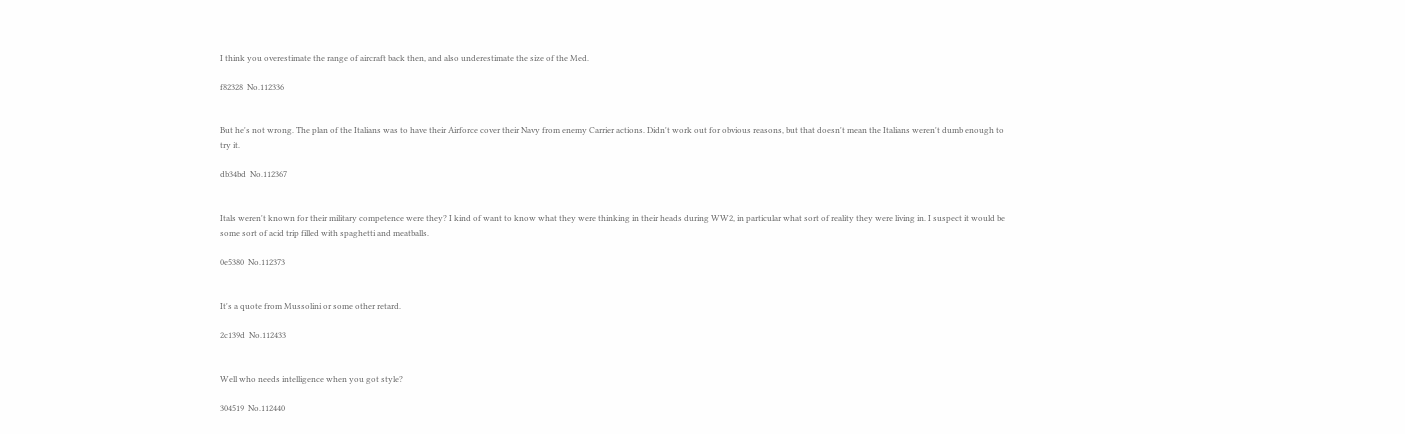I think you overestimate the range of aircraft back then, and also underestimate the size of the Med.

f82328  No.112336


But he's not wrong. The plan of the Italians was to have their Airforce cover their Navy from enemy Carrier actions. Didn't work out for obvious reasons, but that doesn't mean the Italians weren't dumb enough to try it.

db34bd  No.112367


Itals weren't known for their military competence were they? I kind of want to know what they were thinking in their heads during WW2, in particular what sort of reality they were living in. I suspect it would be some sort of acid trip filled with spaghetti and meatballs.

0e5380  No.112373


It's a quote from Mussolini or some other retard.

2c139d  No.112433


Well who needs intelligence when you got style?

304519  No.112440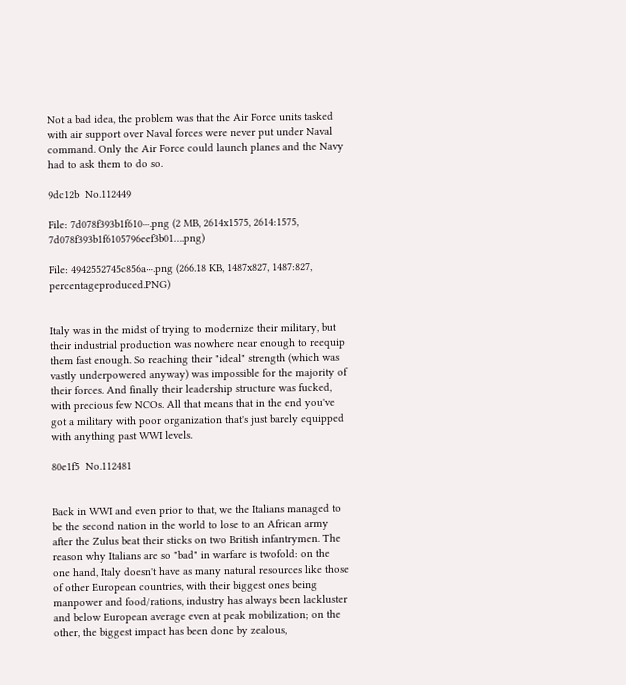Not a bad idea, the problem was that the Air Force units tasked with air support over Naval forces were never put under Naval command. Only the Air Force could launch planes and the Navy had to ask them to do so.

9dc12b  No.112449

File: 7d078f393b1f610⋯.png (2 MB, 2614x1575, 2614:1575, 7d078f393b1f6105796eef3b01….png)

File: 4942552745c856a⋯.png (266.18 KB, 1487x827, 1487:827, percentageproduced.PNG)


Italy was in the midst of trying to modernize their military, but their industrial production was nowhere near enough to reequip them fast enough. So reaching their "ideal" strength (which was vastly underpowered anyway) was impossible for the majority of their forces. And finally their leadership structure was fucked, with precious few NCOs. All that means that in the end you've got a military with poor organization that's just barely equipped with anything past WWI levels.

80e1f5  No.112481


Back in WWI and even prior to that, we the Italians managed to be the second nation in the world to lose to an African army after the Zulus beat their sticks on two British infantrymen. The reason why Italians are so "bad" in warfare is twofold: on the one hand, Italy doesn't have as many natural resources like those of other European countries, with their biggest ones being manpower and food/rations, industry has always been lackluster and below European average even at peak mobilization; on the other, the biggest impact has been done by zealous,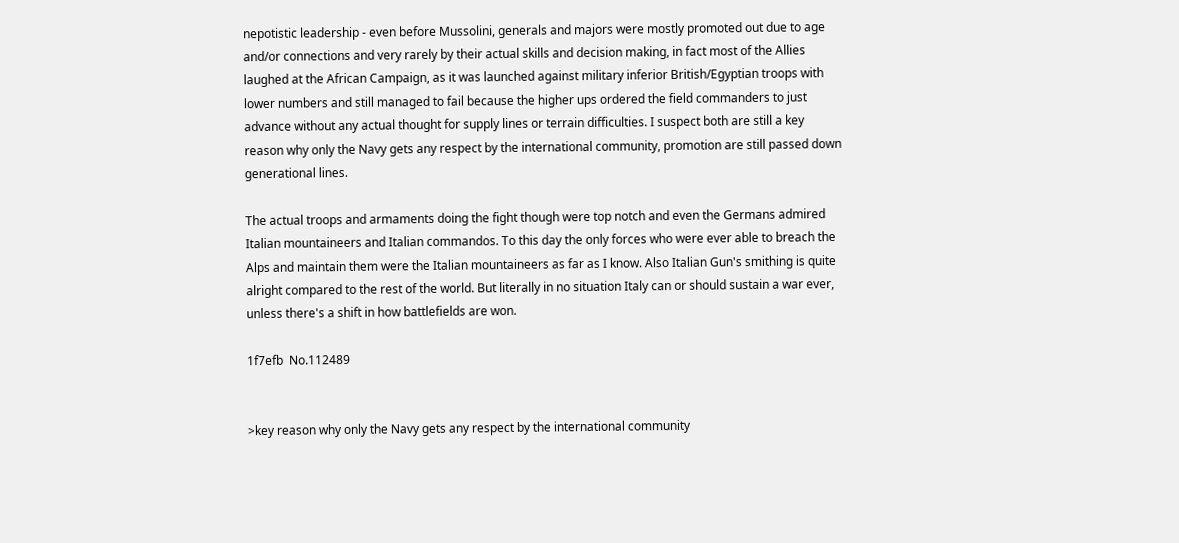nepotistic leadership - even before Mussolini, generals and majors were mostly promoted out due to age and/or connections and very rarely by their actual skills and decision making, in fact most of the Allies laughed at the African Campaign, as it was launched against military inferior British/Egyptian troops with lower numbers and still managed to fail because the higher ups ordered the field commanders to just advance without any actual thought for supply lines or terrain difficulties. I suspect both are still a key reason why only the Navy gets any respect by the international community, promotion are still passed down generational lines.

The actual troops and armaments doing the fight though were top notch and even the Germans admired Italian mountaineers and Italian commandos. To this day the only forces who were ever able to breach the Alps and maintain them were the Italian mountaineers as far as I know. Also Italian Gun's smithing is quite alright compared to the rest of the world. But literally in no situation Italy can or should sustain a war ever, unless there's a shift in how battlefields are won.

1f7efb  No.112489


>key reason why only the Navy gets any respect by the international community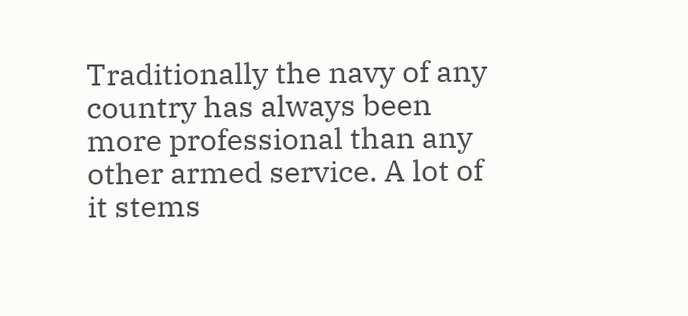Traditionally the navy of any country has always been more professional than any other armed service. A lot of it stems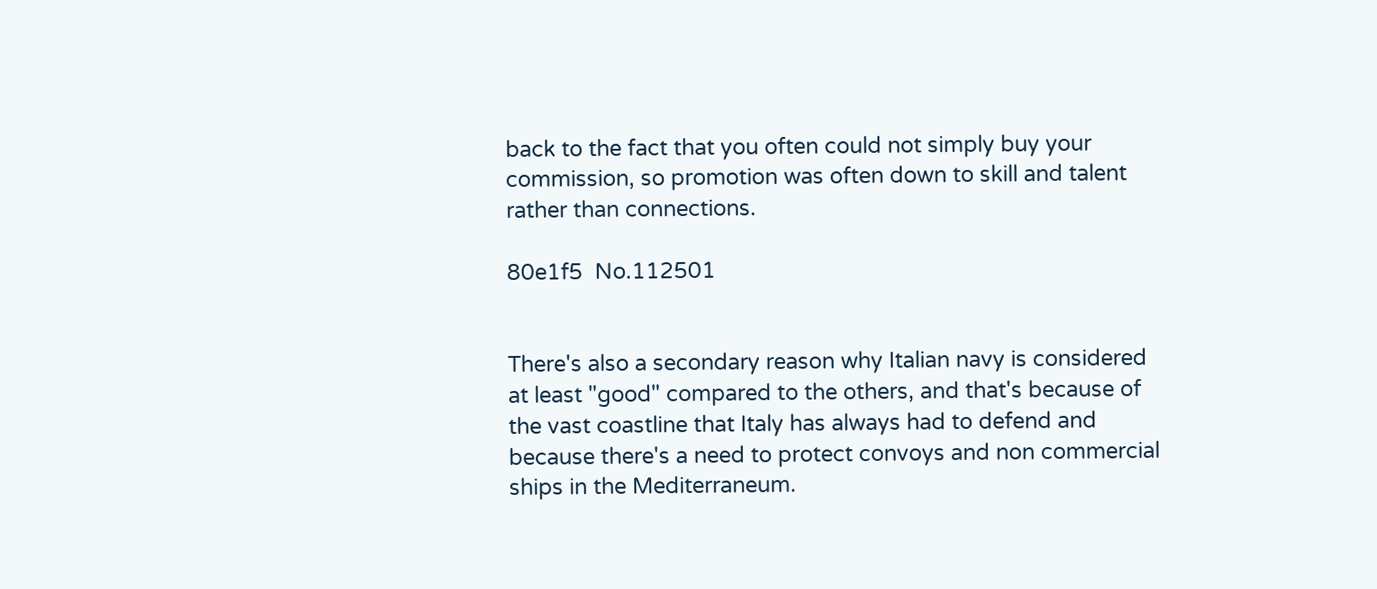back to the fact that you often could not simply buy your commission, so promotion was often down to skill and talent rather than connections.

80e1f5  No.112501


There's also a secondary reason why Italian navy is considered at least "good" compared to the others, and that's because of the vast coastline that Italy has always had to defend and because there's a need to protect convoys and non commercial ships in the Mediterraneum.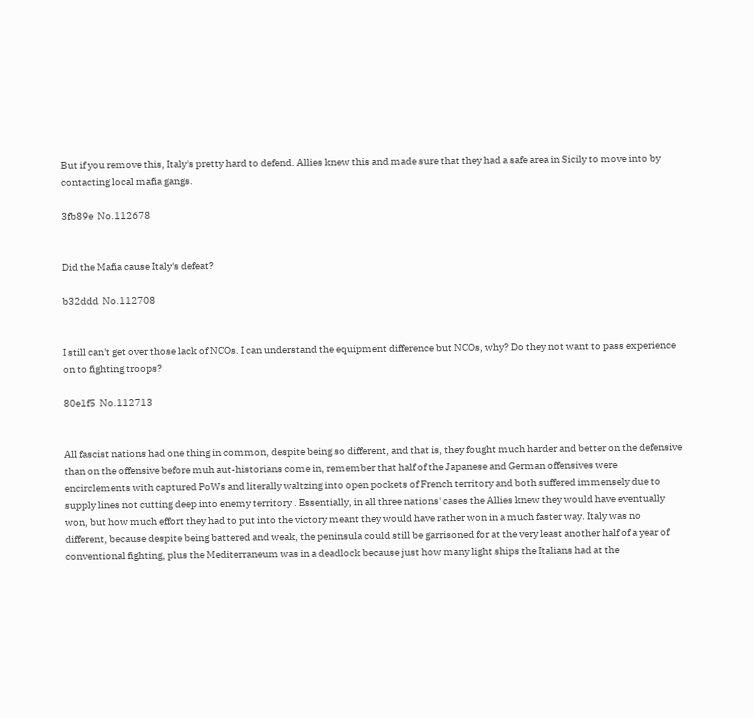But if you remove this, Italy's pretty hard to defend. Allies knew this and made sure that they had a safe area in Sicily to move into by contacting local mafia gangs.

3fb89e  No.112678


Did the Mafia cause Italy's defeat?

b32ddd  No.112708


I still can't get over those lack of NCOs. I can understand the equipment difference but NCOs, why? Do they not want to pass experience on to fighting troops?

80e1f5  No.112713


All fascist nations had one thing in common, despite being so different, and that is, they fought much harder and better on the defensive than on the offensive before muh aut-historians come in, remember that half of the Japanese and German offensives were encirclements with captured PoWs and literally waltzing into open pockets of French territory and both suffered immensely due to supply lines not cutting deep into enemy territory . Essentially, in all three nations' cases the Allies knew they would have eventually won, but how much effort they had to put into the victory meant they would have rather won in a much faster way. Italy was no different, because despite being battered and weak, the peninsula could still be garrisoned for at the very least another half of a year of conventional fighting, plus the Mediterraneum was in a deadlock because just how many light ships the Italians had at the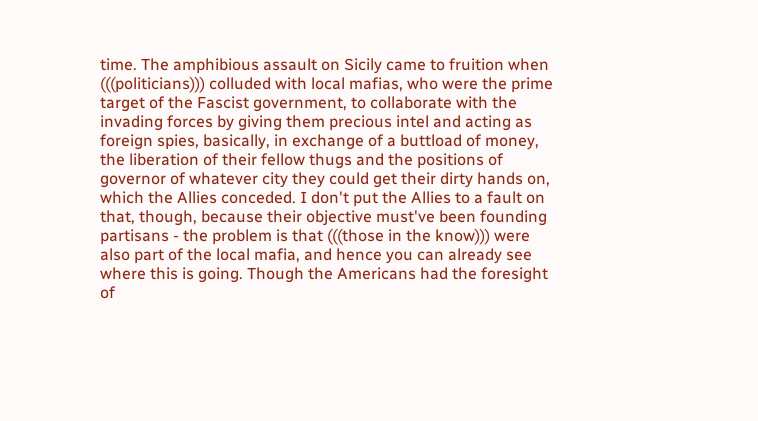time. The amphibious assault on Sicily came to fruition when (((politicians))) colluded with local mafias, who were the prime target of the Fascist government, to collaborate with the invading forces by giving them precious intel and acting as foreign spies, basically, in exchange of a buttload of money, the liberation of their fellow thugs and the positions of governor of whatever city they could get their dirty hands on, which the Allies conceded. I don't put the Allies to a fault on that, though, because their objective must've been founding partisans - the problem is that (((those in the know))) were also part of the local mafia, and hence you can already see where this is going. Though the Americans had the foresight of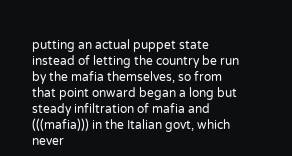putting an actual puppet state instead of letting the country be run by the mafia themselves, so from that point onward began a long but steady infiltration of mafia and (((mafia))) in the Italian govt, which never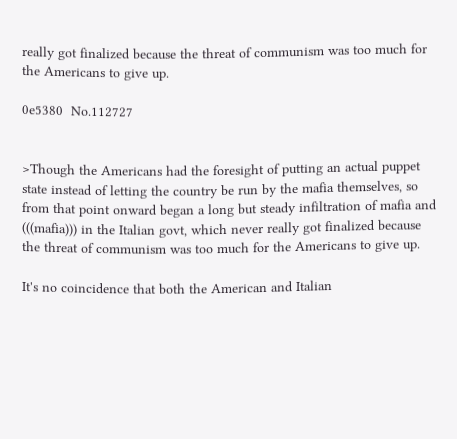really got finalized because the threat of communism was too much for the Americans to give up.

0e5380  No.112727


>Though the Americans had the foresight of putting an actual puppet state instead of letting the country be run by the mafia themselves, so from that point onward began a long but steady infiltration of mafia and (((mafia))) in the Italian govt, which never really got finalized because the threat of communism was too much for the Americans to give up.

It's no coincidence that both the American and Italian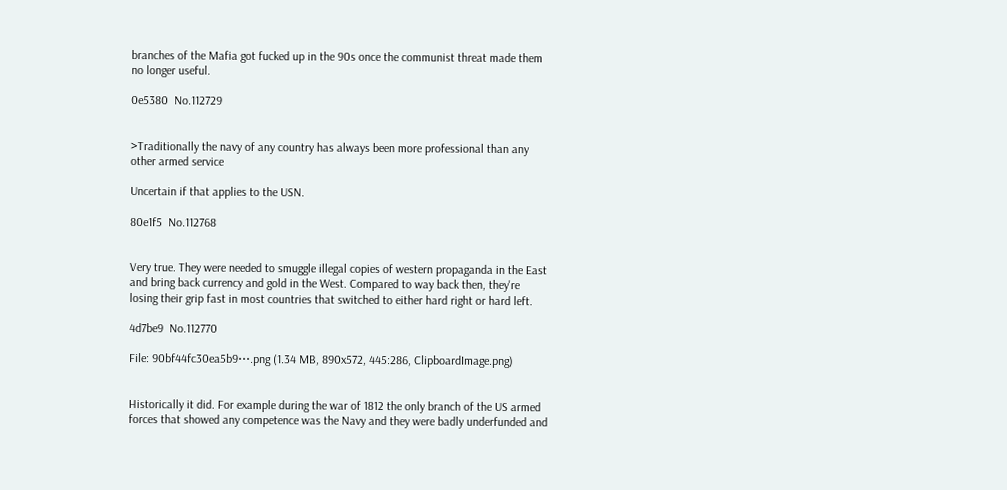branches of the Mafia got fucked up in the 90s once the communist threat made them no longer useful.

0e5380  No.112729


>Traditionally the navy of any country has always been more professional than any other armed service

Uncertain if that applies to the USN.

80e1f5  No.112768


Very true. They were needed to smuggle illegal copies of western propaganda in the East and bring back currency and gold in the West. Compared to way back then, they're losing their grip fast in most countries that switched to either hard right or hard left.

4d7be9  No.112770

File: 90bf44fc30ea5b9⋯.png (1.34 MB, 890x572, 445:286, ClipboardImage.png)


Historically it did. For example during the war of 1812 the only branch of the US armed forces that showed any competence was the Navy and they were badly underfunded and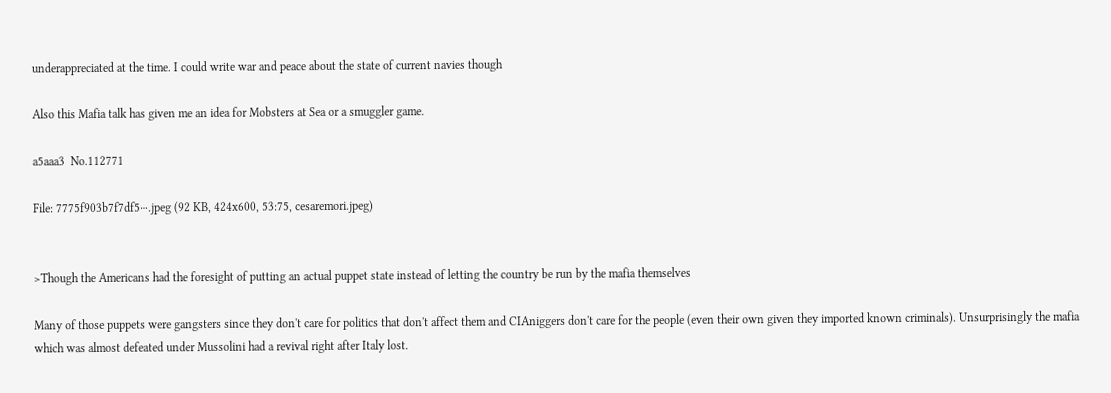underappreciated at the time. I could write war and peace about the state of current navies though

Also this Mafia talk has given me an idea for Mobsters at Sea or a smuggler game.

a5aaa3  No.112771

File: 7775f903b7f7df5⋯.jpeg (92 KB, 424x600, 53:75, cesaremori.jpeg)


>Though the Americans had the foresight of putting an actual puppet state instead of letting the country be run by the mafia themselves

Many of those puppets were gangsters since they don't care for politics that don't affect them and CIAniggers don't care for the people (even their own given they imported known criminals). Unsurprisingly the mafia which was almost defeated under Mussolini had a revival right after Italy lost.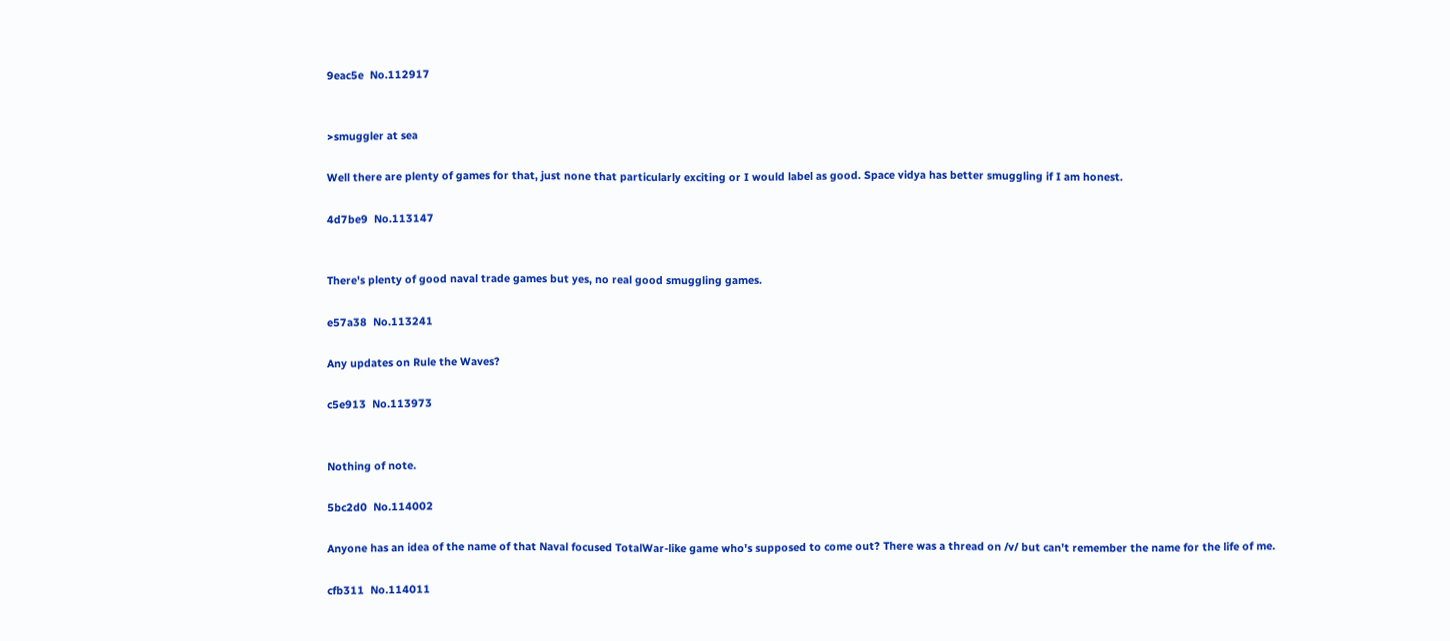9eac5e  No.112917


>smuggler at sea

Well there are plenty of games for that, just none that particularly exciting or I would label as good. Space vidya has better smuggling if I am honest.

4d7be9  No.113147


There's plenty of good naval trade games but yes, no real good smuggling games.

e57a38  No.113241

Any updates on Rule the Waves?

c5e913  No.113973


Nothing of note.

5bc2d0  No.114002

Anyone has an idea of the name of that Naval focused TotalWar-like game who's supposed to come out? There was a thread on /v/ but can't remember the name for the life of me.

cfb311  No.114011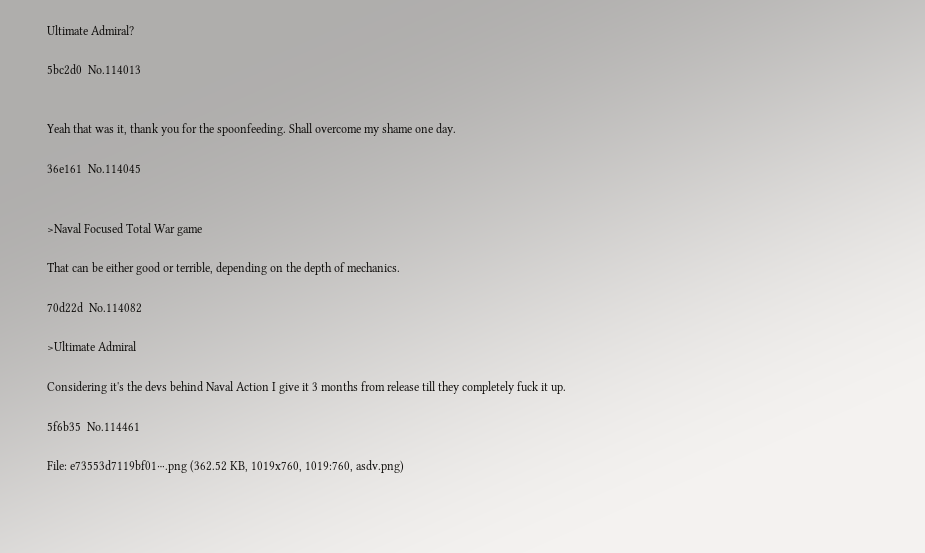Ultimate Admiral?

5bc2d0  No.114013


Yeah that was it, thank you for the spoonfeeding. Shall overcome my shame one day.

36e161  No.114045


>Naval Focused Total War game

That can be either good or terrible, depending on the depth of mechanics.

70d22d  No.114082

>Ultimate Admiral

Considering it's the devs behind Naval Action I give it 3 months from release till they completely fuck it up.

5f6b35  No.114461

File: e73553d7119bf01⋯.png (362.52 KB, 1019x760, 1019:760, asdv.png)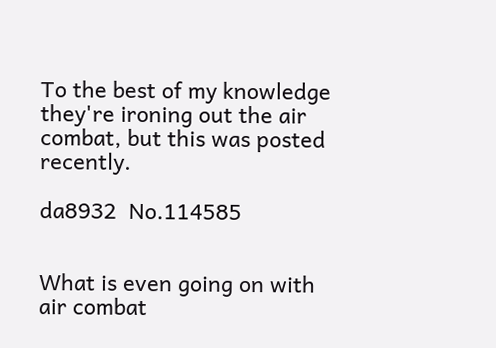To the best of my knowledge they're ironing out the air combat, but this was posted recently.

da8932  No.114585


What is even going on with air combat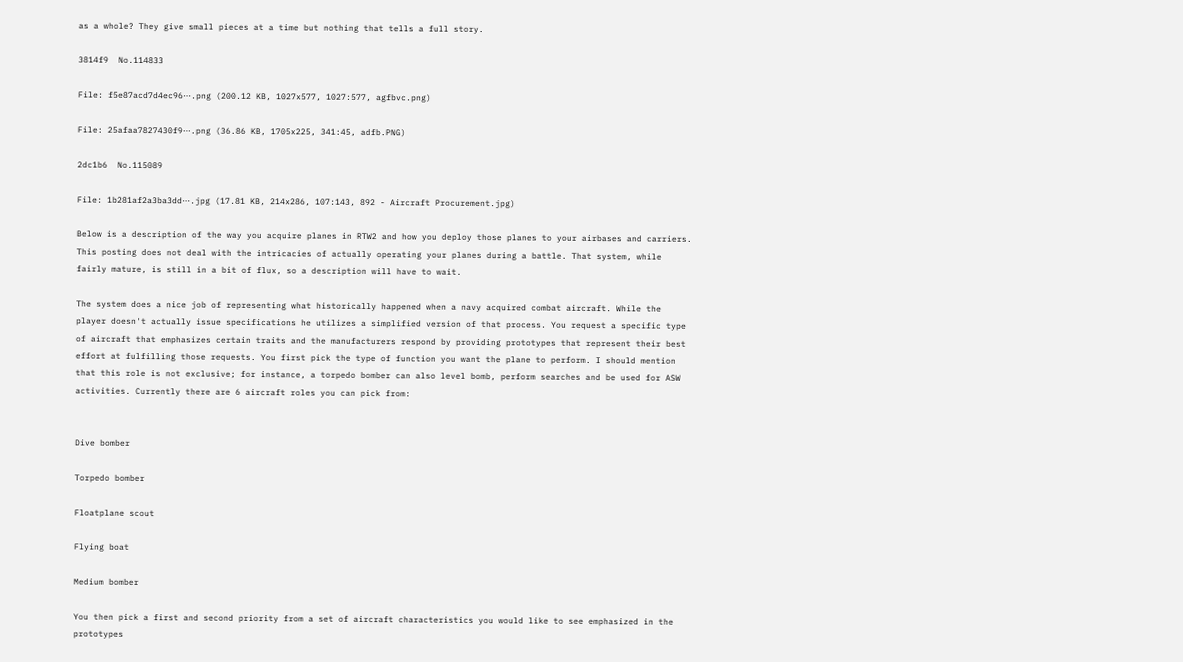as a whole? They give small pieces at a time but nothing that tells a full story.

3814f9  No.114833

File: f5e87acd7d4ec96⋯.png (200.12 KB, 1027x577, 1027:577, agfbvc.png)

File: 25afaa7827430f9⋯.png (36.86 KB, 1705x225, 341:45, adfb.PNG)

2dc1b6  No.115089

File: 1b281af2a3ba3dd⋯.jpg (17.81 KB, 214x286, 107:143, 892 - Aircraft Procurement.jpg)

Below is a description of the way you acquire planes in RTW2 and how you deploy those planes to your airbases and carriers. This posting does not deal with the intricacies of actually operating your planes during a battle. That system, while fairly mature, is still in a bit of flux, so a description will have to wait.

The system does a nice job of representing what historically happened when a navy acquired combat aircraft. While the player doesn't actually issue specifications he utilizes a simplified version of that process. You request a specific type of aircraft that emphasizes certain traits and the manufacturers respond by providing prototypes that represent their best effort at fulfilling those requests. You first pick the type of function you want the plane to perform. I should mention that this role is not exclusive; for instance, a torpedo bomber can also level bomb, perform searches and be used for ASW activities. Currently there are 6 aircraft roles you can pick from:


Dive bomber

Torpedo bomber

Floatplane scout

Flying boat

Medium bomber

You then pick a first and second priority from a set of aircraft characteristics you would like to see emphasized in the prototypes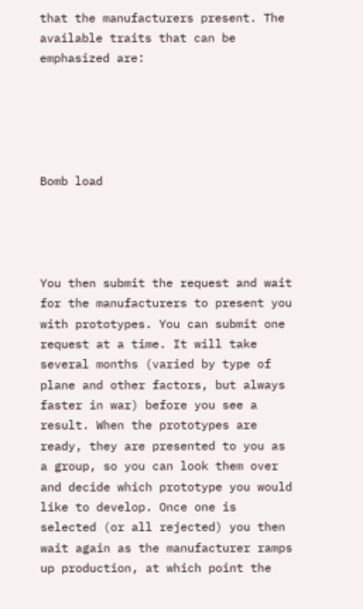that the manufacturers present. The available traits that can be emphasized are:





Bomb load




You then submit the request and wait for the manufacturers to present you with prototypes. You can submit one request at a time. It will take several months (varied by type of plane and other factors, but always faster in war) before you see a result. When the prototypes are ready, they are presented to you as a group, so you can look them over and decide which prototype you would like to develop. Once one is selected (or all rejected) you then wait again as the manufacturer ramps up production, at which point the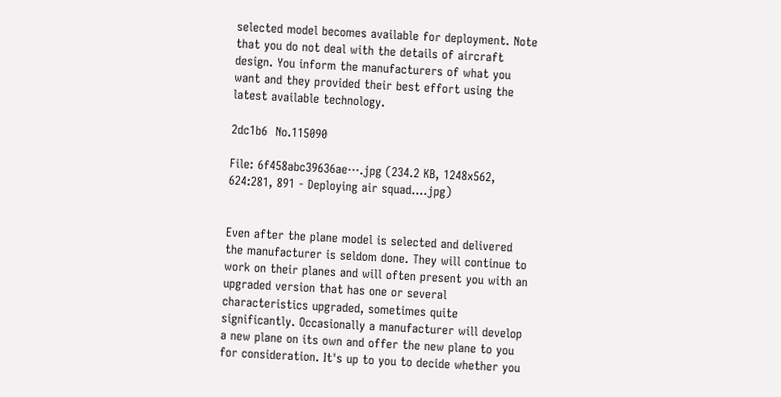selected model becomes available for deployment. Note that you do not deal with the details of aircraft design. You inform the manufacturers of what you want and they provided their best effort using the latest available technology.

2dc1b6  No.115090

File: 6f458abc39636ae⋯.jpg (234.2 KB, 1248x562, 624:281, 891 - Deploying air squad….jpg)


Even after the plane model is selected and delivered the manufacturer is seldom done. They will continue to work on their planes and will often present you with an upgraded version that has one or several characteristics upgraded, sometimes quite significantly. Occasionally a manufacturer will develop a new plane on its own and offer the new plane to you for consideration. It's up to you to decide whether you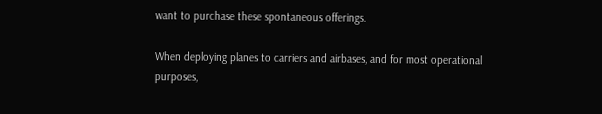want to purchase these spontaneous offerings.

When deploying planes to carriers and airbases, and for most operational purposes,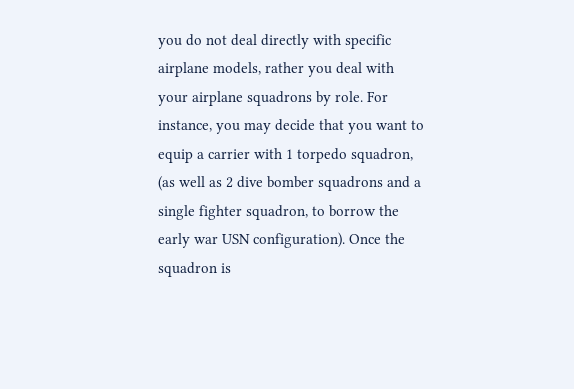you do not deal directly with specific airplane models, rather you deal with your airplane squadrons by role. For instance, you may decide that you want to equip a carrier with 1 torpedo squadron, (as well as 2 dive bomber squadrons and a single fighter squadron, to borrow the early war USN configuration). Once the squadron is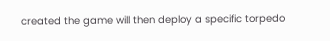created the game will then deploy a specific torpedo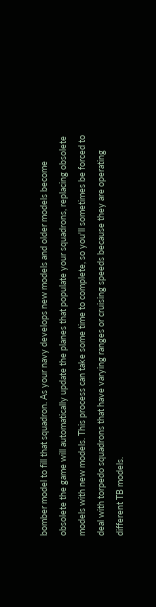bomber model to fill that squadron. As your navy develops new models and older models become obsolete the game will automatically update the planes that populate your squadrons, replacing obsolete models with new models. This process can take some time to complete, so you'll sometimes be forced to deal with torpedo squadrons that have varying ranges or cruising speeds because they are operating different TB models.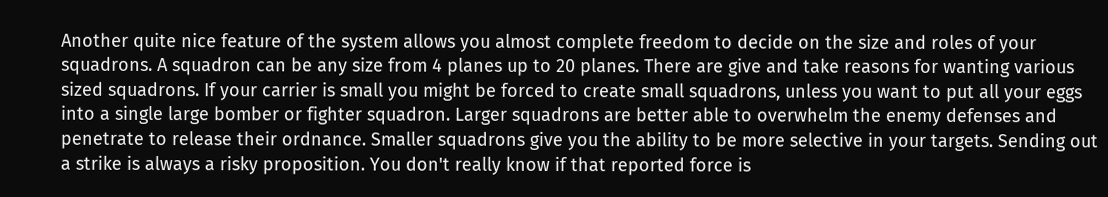Another quite nice feature of the system allows you almost complete freedom to decide on the size and roles of your squadrons. A squadron can be any size from 4 planes up to 20 planes. There are give and take reasons for wanting various sized squadrons. If your carrier is small you might be forced to create small squadrons, unless you want to put all your eggs into a single large bomber or fighter squadron. Larger squadrons are better able to overwhelm the enemy defenses and penetrate to release their ordnance. Smaller squadrons give you the ability to be more selective in your targets. Sending out a strike is always a risky proposition. You don't really know if that reported force is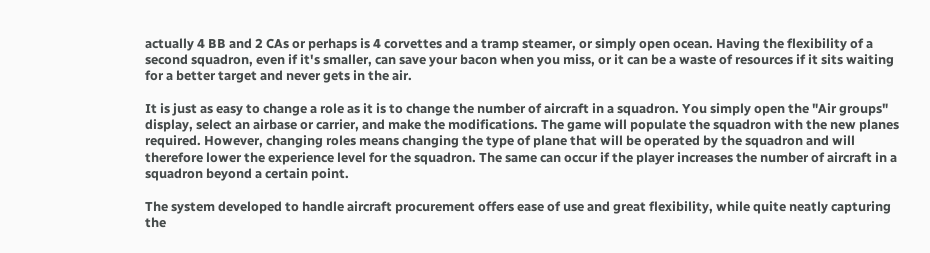actually 4 BB and 2 CAs or perhaps is 4 corvettes and a tramp steamer, or simply open ocean. Having the flexibility of a second squadron, even if it's smaller, can save your bacon when you miss, or it can be a waste of resources if it sits waiting for a better target and never gets in the air.

It is just as easy to change a role as it is to change the number of aircraft in a squadron. You simply open the "Air groups" display, select an airbase or carrier, and make the modifications. The game will populate the squadron with the new planes required. However, changing roles means changing the type of plane that will be operated by the squadron and will therefore lower the experience level for the squadron. The same can occur if the player increases the number of aircraft in a squadron beyond a certain point.

The system developed to handle aircraft procurement offers ease of use and great flexibility, while quite neatly capturing the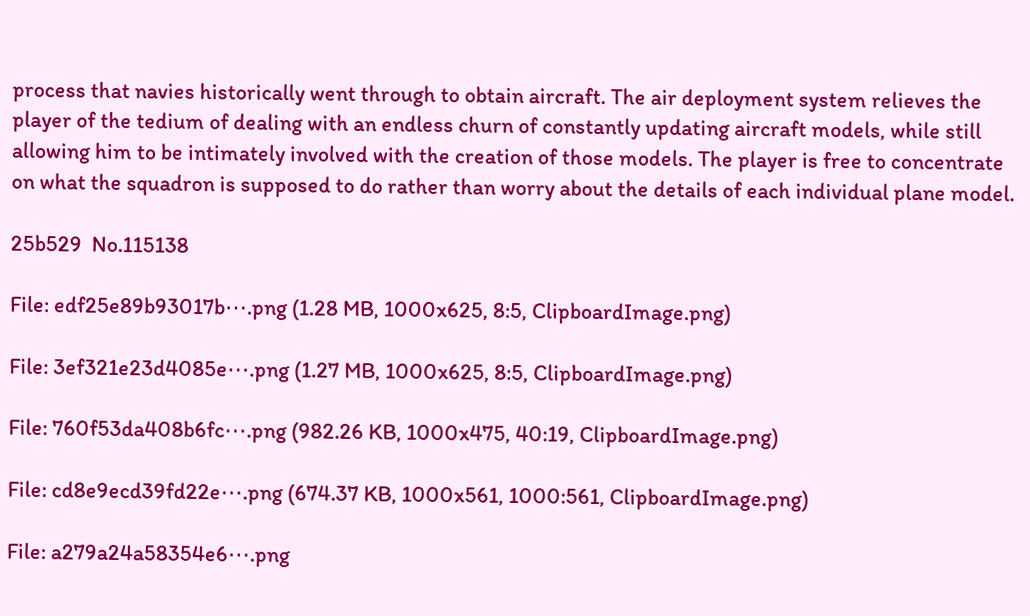process that navies historically went through to obtain aircraft. The air deployment system relieves the player of the tedium of dealing with an endless churn of constantly updating aircraft models, while still allowing him to be intimately involved with the creation of those models. The player is free to concentrate on what the squadron is supposed to do rather than worry about the details of each individual plane model.

25b529  No.115138

File: edf25e89b93017b⋯.png (1.28 MB, 1000x625, 8:5, ClipboardImage.png)

File: 3ef321e23d4085e⋯.png (1.27 MB, 1000x625, 8:5, ClipboardImage.png)

File: 760f53da408b6fc⋯.png (982.26 KB, 1000x475, 40:19, ClipboardImage.png)

File: cd8e9ecd39fd22e⋯.png (674.37 KB, 1000x561, 1000:561, ClipboardImage.png)

File: a279a24a58354e6⋯.png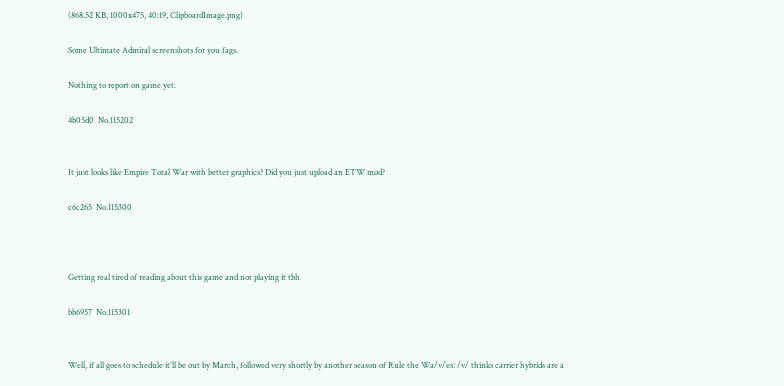(868.52 KB, 1000x475, 40:19, ClipboardImage.png)

Some Ultimate Admiral screenshots for you fags.

Nothing to report on game yet.

4b05d0  No.115202


It just looks like Empire Total War with better graphics? Did you just upload an ETW mod?

c6c265  No.115300



Getting real tired of reading about this game and not playing it tbh

bb6957  No.115301


Well, if all goes to schedule it'll be out by March, followed very shortly by another season of Rule the Wa/v/es: /v/ thinks carrier hybrids are a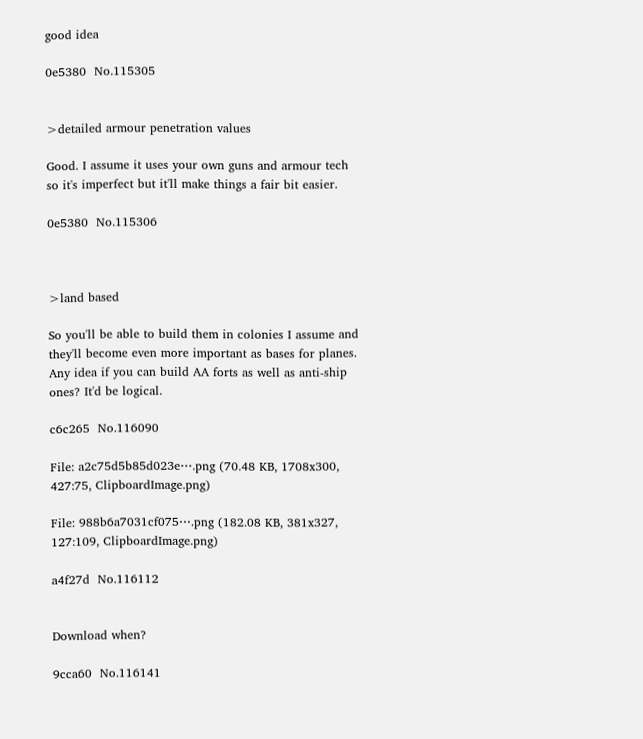good idea

0e5380  No.115305


>detailed armour penetration values

Good. I assume it uses your own guns and armour tech so it's imperfect but it'll make things a fair bit easier.

0e5380  No.115306



>land based

So you'll be able to build them in colonies I assume and they'll become even more important as bases for planes. Any idea if you can build AA forts as well as anti-ship ones? It'd be logical.

c6c265  No.116090

File: a2c75d5b85d023e⋯.png (70.48 KB, 1708x300, 427:75, ClipboardImage.png)

File: 988b6a7031cf075⋯.png (182.08 KB, 381x327, 127:109, ClipboardImage.png)

a4f27d  No.116112


Download when?

9cca60  No.116141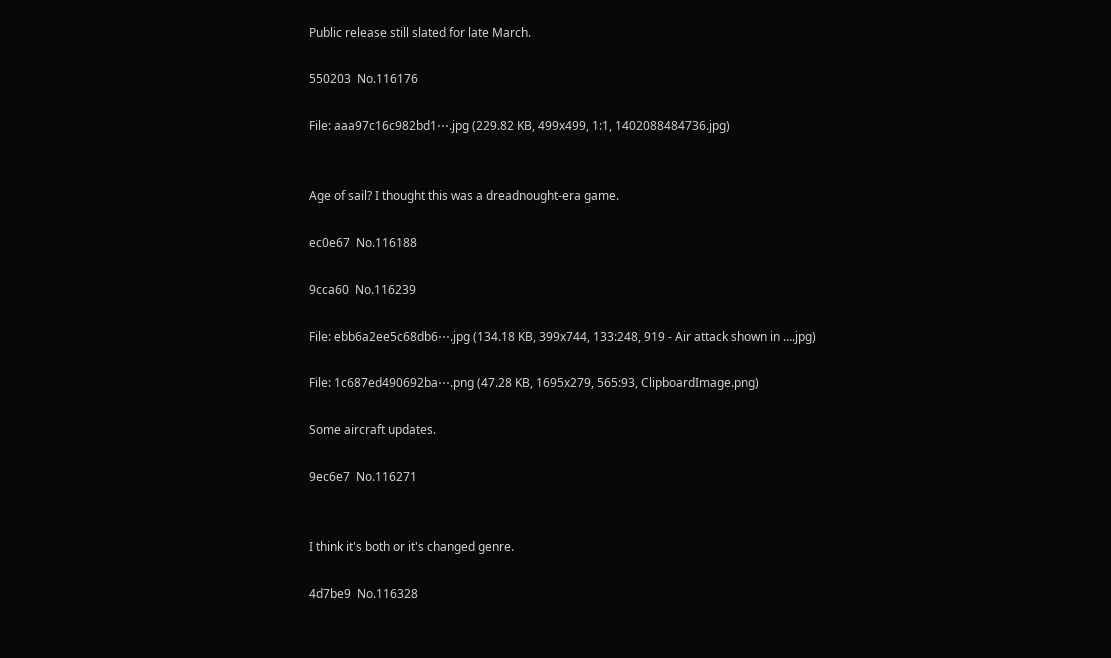Public release still slated for late March.

550203  No.116176

File: aaa97c16c982bd1⋯.jpg (229.82 KB, 499x499, 1:1, 1402088484736.jpg)


Age of sail? I thought this was a dreadnought-era game.

ec0e67  No.116188

9cca60  No.116239

File: ebb6a2ee5c68db6⋯.jpg (134.18 KB, 399x744, 133:248, 919 - Air attack shown in ….jpg)

File: 1c687ed490692ba⋯.png (47.28 KB, 1695x279, 565:93, ClipboardImage.png)

Some aircraft updates.

9ec6e7  No.116271


I think it's both or it's changed genre.

4d7be9  No.116328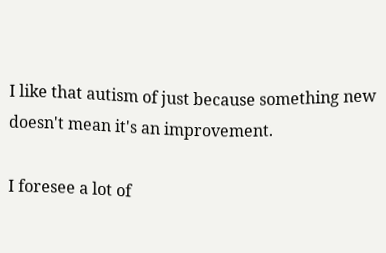I like that autism of just because something new doesn't mean it's an improvement.

I foresee a lot of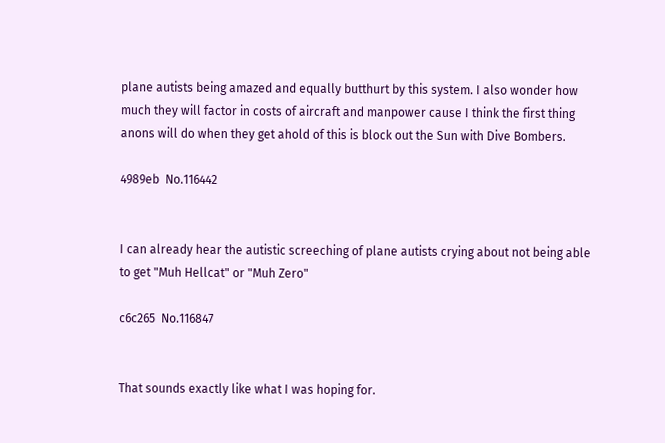plane autists being amazed and equally butthurt by this system. I also wonder how much they will factor in costs of aircraft and manpower cause I think the first thing anons will do when they get ahold of this is block out the Sun with Dive Bombers.

4989eb  No.116442


I can already hear the autistic screeching of plane autists crying about not being able to get "Muh Hellcat" or "Muh Zero"

c6c265  No.116847


That sounds exactly like what I was hoping for.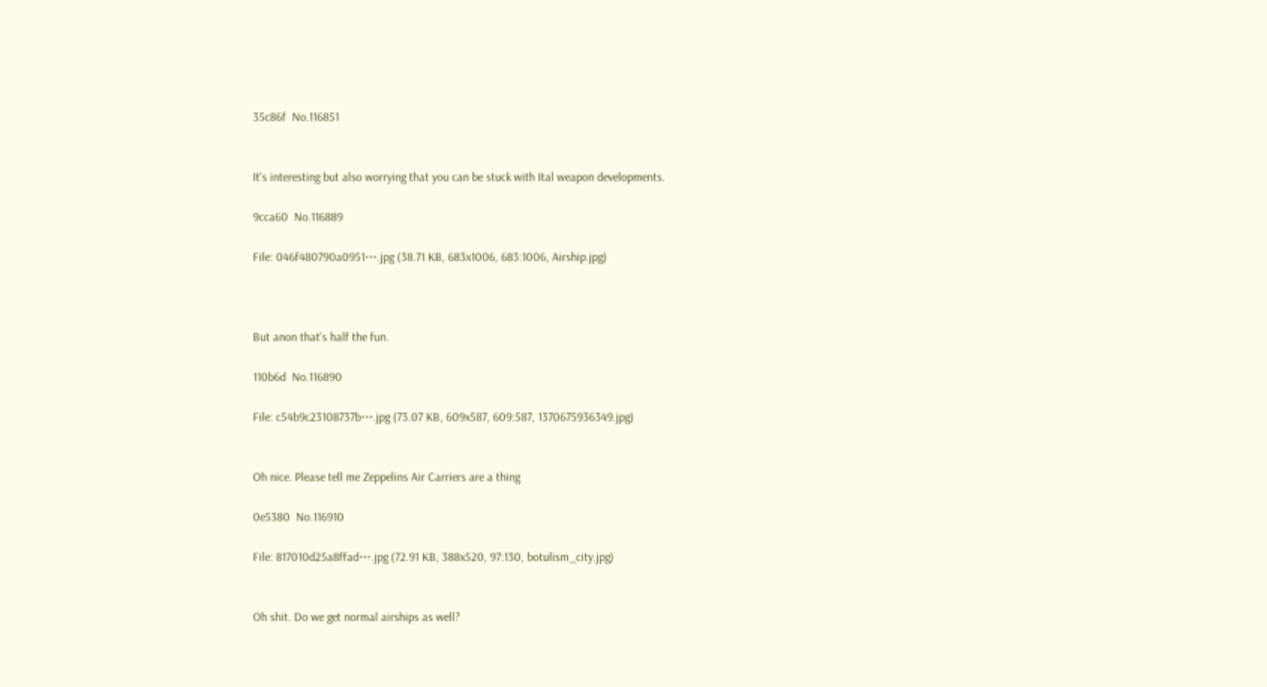35c86f  No.116851


It's interesting but also worrying that you can be stuck with Ital weapon developments.

9cca60  No.116889

File: 046f480790a0951⋯.jpg (38.71 KB, 683x1006, 683:1006, Airship.jpg)



But anon that's half the fun.

110b6d  No.116890

File: c54b9c23108737b⋯.jpg (73.07 KB, 609x587, 609:587, 1370675936349.jpg)


Oh nice. Please tell me Zeppelins Air Carriers are a thing

0e5380  No.116910

File: 817010d25a8ffad⋯.jpg (72.91 KB, 388x520, 97:130, botulism_city.jpg)


Oh shit. Do we get normal airships as well?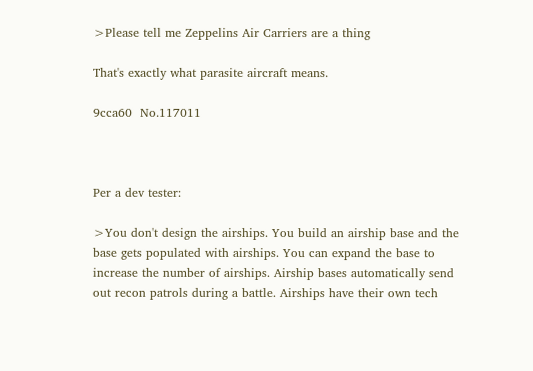>Please tell me Zeppelins Air Carriers are a thing

That's exactly what parasite aircraft means.

9cca60  No.117011



Per a dev tester:

>You don't design the airships. You build an airship base and the base gets populated with airships. You can expand the base to increase the number of airships. Airship bases automatically send out recon patrols during a battle. Airships have their own tech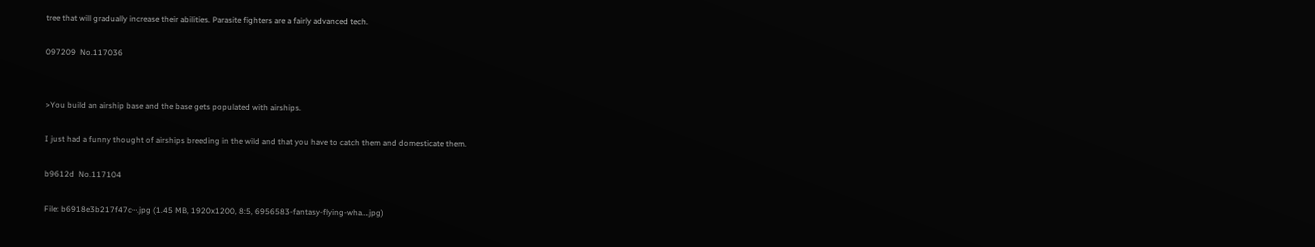tree that will gradually increase their abilities. Parasite fighters are a fairly advanced tech.

097209  No.117036


>You build an airship base and the base gets populated with airships.

I just had a funny thought of airships breeding in the wild and that you have to catch them and domesticate them.

b9612d  No.117104

File: b6918e3b217f47c⋯.jpg (1.45 MB, 1920x1200, 8:5, 6956583-fantasy-flying-wha….jpg)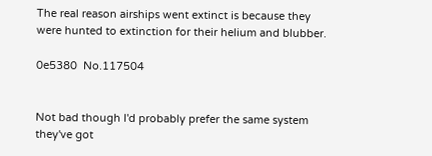The real reason airships went extinct is because they were hunted to extinction for their helium and blubber.

0e5380  No.117504


Not bad though I'd probably prefer the same system they've got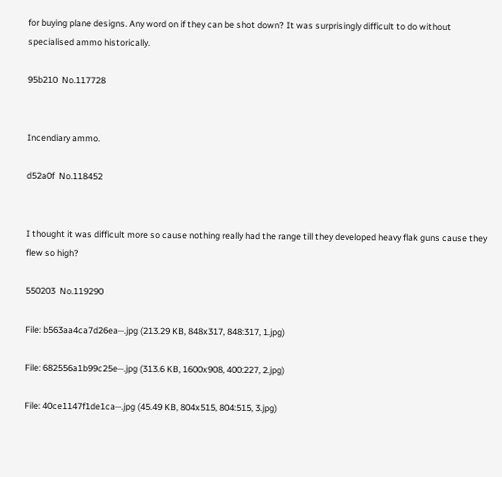for buying plane designs. Any word on if they can be shot down? It was surprisingly difficult to do without specialised ammo historically.

95b210  No.117728


Incendiary ammo.

d52a0f  No.118452


I thought it was difficult more so cause nothing really had the range till they developed heavy flak guns cause they flew so high?

550203  No.119290

File: b563aa4ca7d26ea⋯.jpg (213.29 KB, 848x317, 848:317, 1.jpg)

File: 682556a1b99c25e⋯.jpg (313.6 KB, 1600x908, 400:227, 2.jpg)

File: 40ce1147f1de1ca⋯.jpg (45.49 KB, 804x515, 804:515, 3.jpg)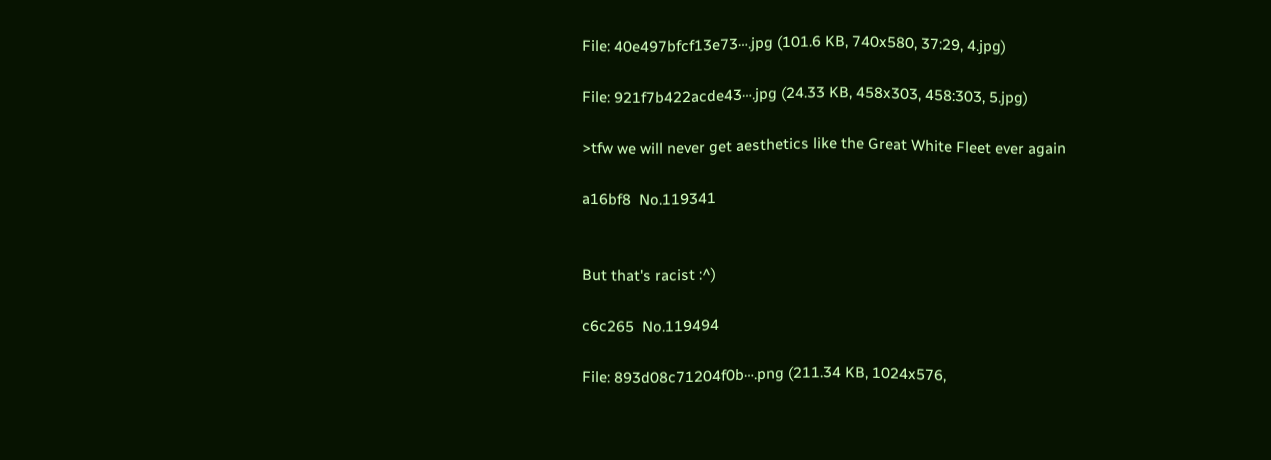File: 40e497bfcf13e73⋯.jpg (101.6 KB, 740x580, 37:29, 4.jpg)

File: 921f7b422acde43⋯.jpg (24.33 KB, 458x303, 458:303, 5.jpg)

>tfw we will never get aesthetics like the Great White Fleet ever again

a16bf8  No.119341


But that's racist :^)

c6c265  No.119494

File: 893d08c71204f0b⋯.png (211.34 KB, 1024x576,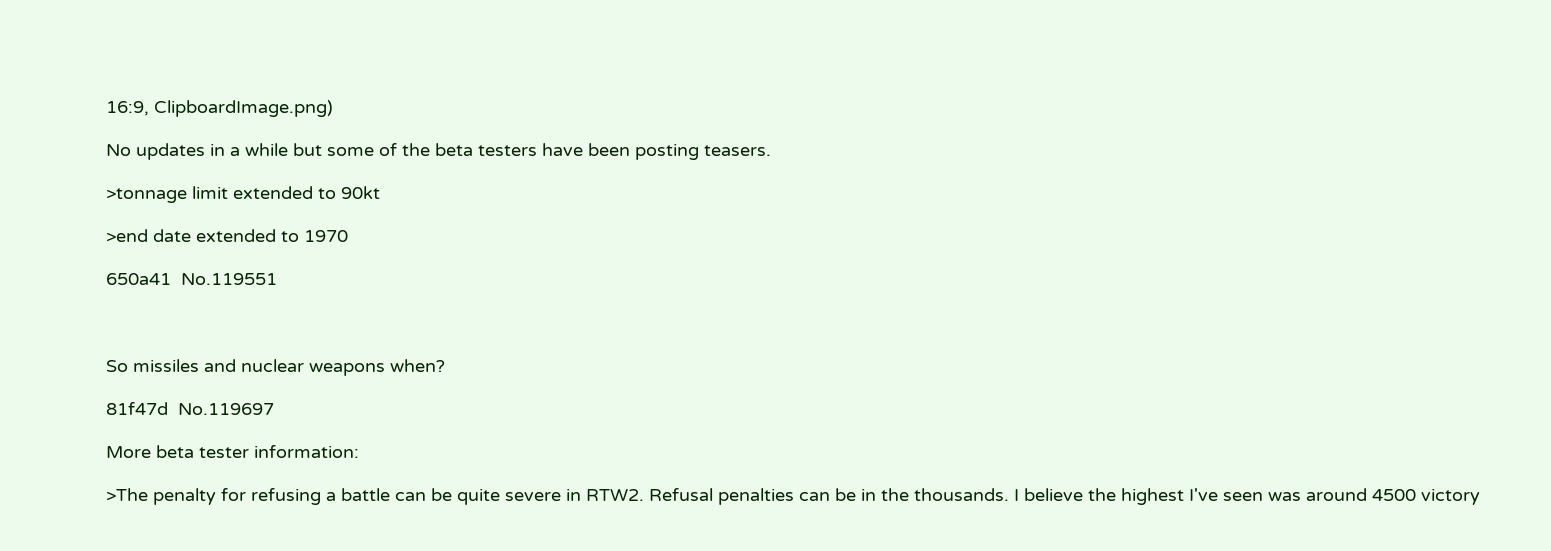16:9, ClipboardImage.png)

No updates in a while but some of the beta testers have been posting teasers.

>tonnage limit extended to 90kt

>end date extended to 1970

650a41  No.119551



So missiles and nuclear weapons when?

81f47d  No.119697

More beta tester information:

>The penalty for refusing a battle can be quite severe in RTW2. Refusal penalties can be in the thousands. I believe the highest I've seen was around 4500 victory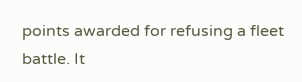points awarded for refusing a fleet battle. It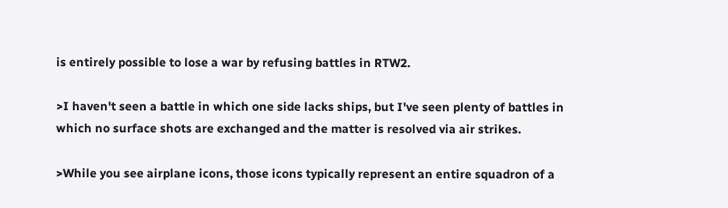is entirely possible to lose a war by refusing battles in RTW2.

>I haven't seen a battle in which one side lacks ships, but I've seen plenty of battles in which no surface shots are exchanged and the matter is resolved via air strikes.

>While you see airplane icons, those icons typically represent an entire squadron of a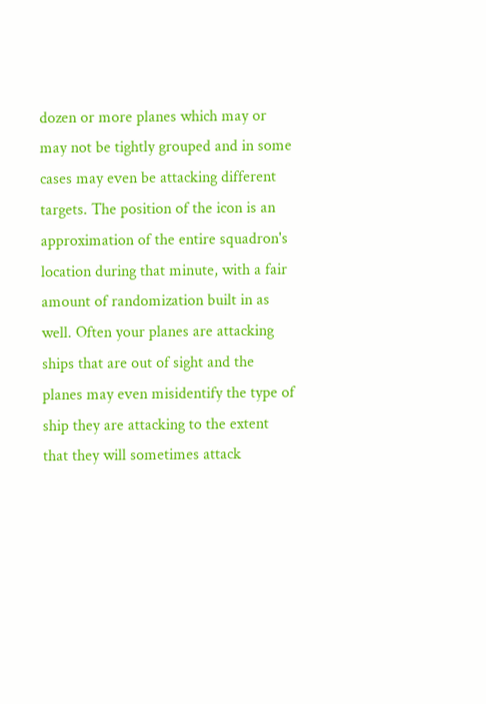dozen or more planes which may or may not be tightly grouped and in some cases may even be attacking different targets. The position of the icon is an approximation of the entire squadron's location during that minute, with a fair amount of randomization built in as well. Often your planes are attacking ships that are out of sight and the planes may even misidentify the type of ship they are attacking to the extent that they will sometimes attack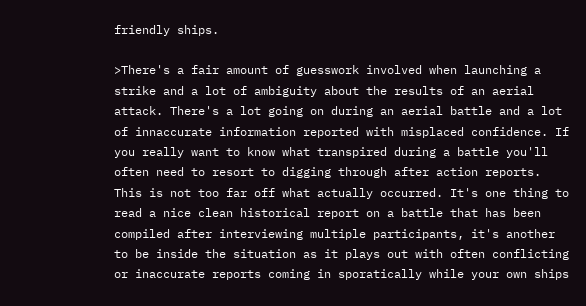friendly ships.

>There's a fair amount of guesswork involved when launching a strike and a lot of ambiguity about the results of an aerial attack. There's a lot going on during an aerial battle and a lot of innaccurate information reported with misplaced confidence. If you really want to know what transpired during a battle you'll often need to resort to digging through after action reports. This is not too far off what actually occurred. It's one thing to read a nice clean historical report on a battle that has been compiled after interviewing multiple participants, it's another to be inside the situation as it plays out with often conflicting or inaccurate reports coming in sporatically while your own ships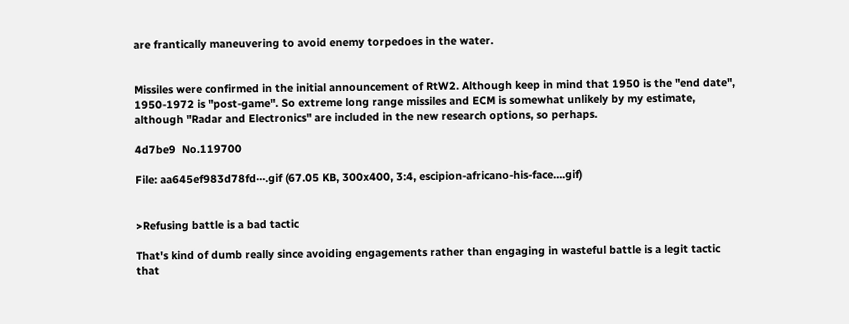are frantically maneuvering to avoid enemy torpedoes in the water.


Missiles were confirmed in the initial announcement of RtW2. Although keep in mind that 1950 is the "end date", 1950-1972 is "post-game". So extreme long range missiles and ECM is somewhat unlikely by my estimate, although "Radar and Electronics" are included in the new research options, so perhaps.

4d7be9  No.119700

File: aa645ef983d78fd⋯.gif (67.05 KB, 300x400, 3:4, escipion-africano-his-face….gif)


>Refusing battle is a bad tactic

That's kind of dumb really since avoiding engagements rather than engaging in wasteful battle is a legit tactic that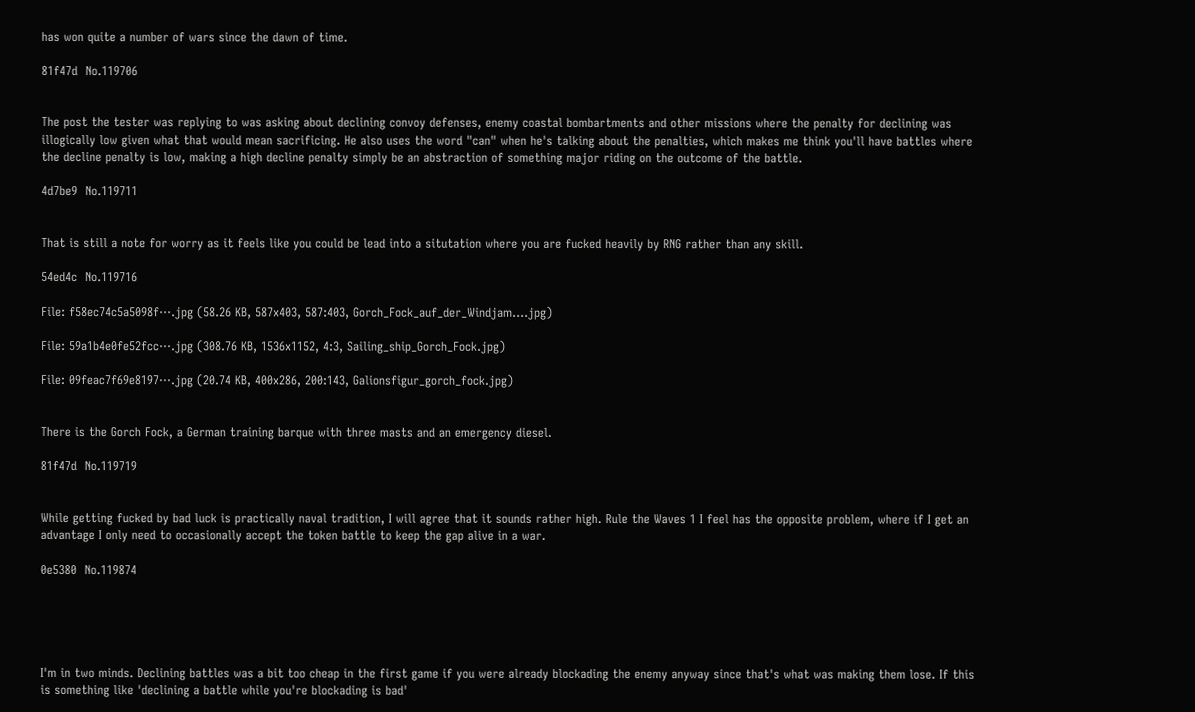has won quite a number of wars since the dawn of time.

81f47d  No.119706


The post the tester was replying to was asking about declining convoy defenses, enemy coastal bombartments and other missions where the penalty for declining was illogically low given what that would mean sacrificing. He also uses the word "can" when he's talking about the penalties, which makes me think you'll have battles where the decline penalty is low, making a high decline penalty simply be an abstraction of something major riding on the outcome of the battle.

4d7be9  No.119711


That is still a note for worry as it feels like you could be lead into a situtation where you are fucked heavily by RNG rather than any skill.

54ed4c  No.119716

File: f58ec74c5a5098f⋯.jpg (58.26 KB, 587x403, 587:403, Gorch_Fock_auf_der_Windjam….jpg)

File: 59a1b4e0fe52fcc⋯.jpg (308.76 KB, 1536x1152, 4:3, Sailing_ship_Gorch_Fock.jpg)

File: 09feac7f69e8197⋯.jpg (20.74 KB, 400x286, 200:143, Galionsfigur_gorch_fock.jpg)


There is the Gorch Fock, a German training barque with three masts and an emergency diesel.

81f47d  No.119719


While getting fucked by bad luck is practically naval tradition, I will agree that it sounds rather high. Rule the Waves 1 I feel has the opposite problem, where if I get an advantage I only need to occasionally accept the token battle to keep the gap alive in a war.

0e5380  No.119874





I'm in two minds. Declining battles was a bit too cheap in the first game if you were already blockading the enemy anyway since that's what was making them lose. If this is something like 'declining a battle while you're blockading is bad'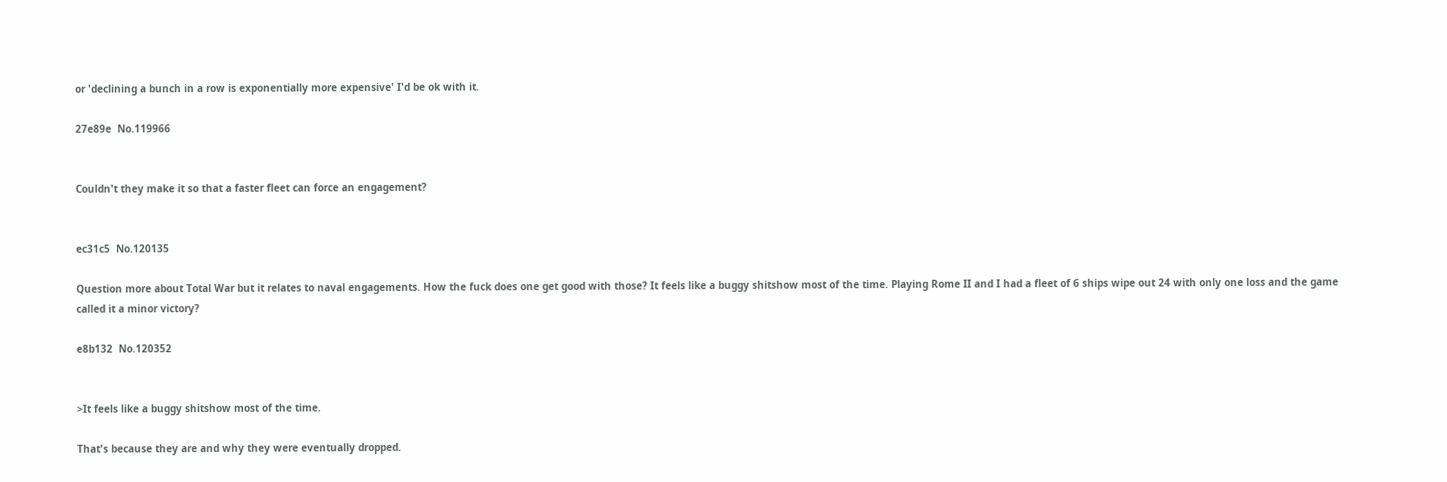or 'declining a bunch in a row is exponentially more expensive' I'd be ok with it.

27e89e  No.119966


Couldn't they make it so that a faster fleet can force an engagement?


ec31c5  No.120135

Question more about Total War but it relates to naval engagements. How the fuck does one get good with those? It feels like a buggy shitshow most of the time. Playing Rome II and I had a fleet of 6 ships wipe out 24 with only one loss and the game called it a minor victory?

e8b132  No.120352


>It feels like a buggy shitshow most of the time.

That's because they are and why they were eventually dropped.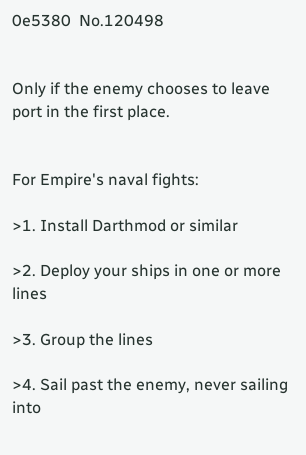0e5380  No.120498


Only if the enemy chooses to leave port in the first place.


For Empire's naval fights:

>1. Install Darthmod or similar

>2. Deploy your ships in one or more lines

>3. Group the lines

>4. Sail past the enemy, never sailing into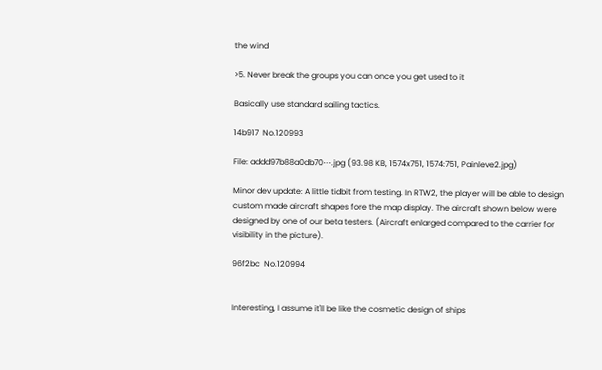the wind

>5. Never break the groups you can once you get used to it

Basically use standard sailing tactics.

14b917  No.120993

File: addd97b88a0db70⋯.jpg (93.98 KB, 1574x751, 1574:751, Painleve2.jpg)

Minor dev update: A little tidbit from testing. In RTW2, the player will be able to design custom made aircraft shapes fore the map display. The aircraft shown below were designed by one of our beta testers. (Aircraft enlarged compared to the carrier for visibility in the picture).

96f2bc  No.120994


Interesting, I assume it'll be like the cosmetic design of ships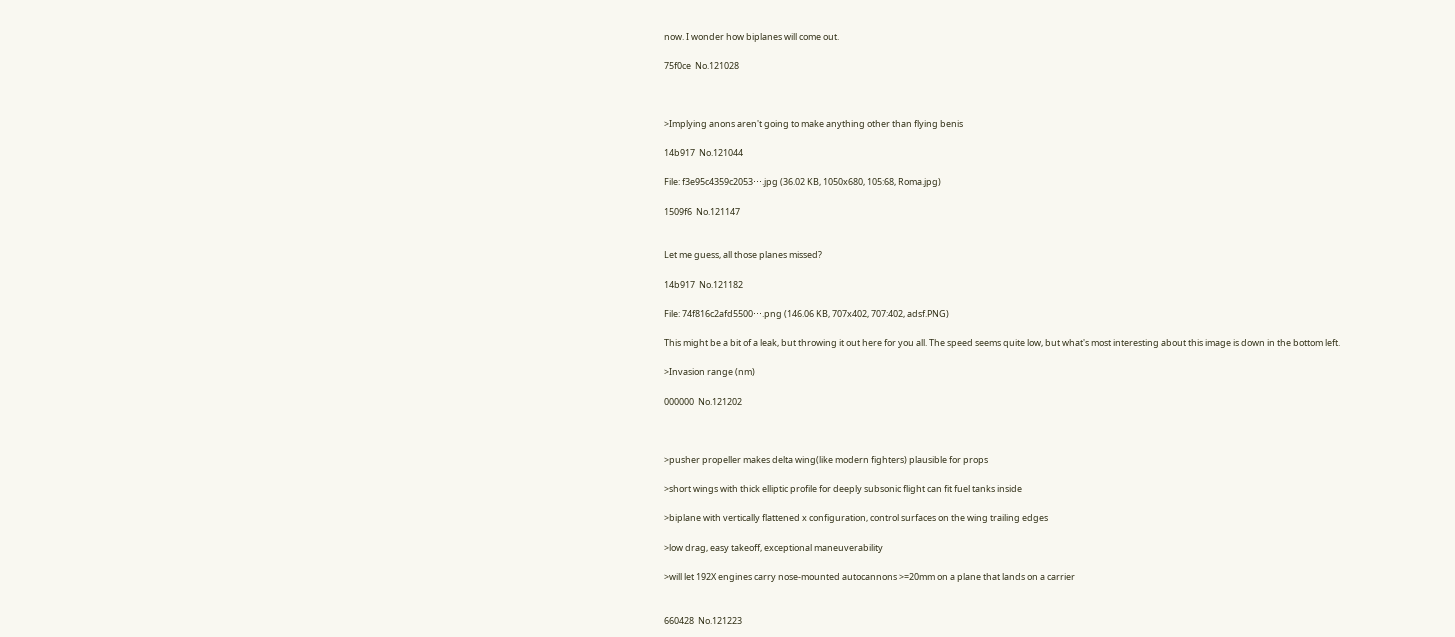now. I wonder how biplanes will come out.

75f0ce  No.121028



>Implying anons aren't going to make anything other than flying benis

14b917  No.121044

File: f3e95c4359c2053⋯.jpg (36.02 KB, 1050x680, 105:68, Roma.jpg)

1509f6  No.121147


Let me guess, all those planes missed?

14b917  No.121182

File: 74f816c2afd5500⋯.png (146.06 KB, 707x402, 707:402, adsf.PNG)

This might be a bit of a leak, but throwing it out here for you all. The speed seems quite low, but what's most interesting about this image is down in the bottom left.

>Invasion range (nm)

000000  No.121202



>pusher propeller makes delta wing(like modern fighters) plausible for props

>short wings with thick elliptic profile for deeply subsonic flight can fit fuel tanks inside

>biplane with vertically flattened x configuration, control surfaces on the wing trailing edges

>low drag, easy takeoff, exceptional maneuverability

>will let 192X engines carry nose-mounted autocannons >=20mm on a plane that lands on a carrier


660428  No.121223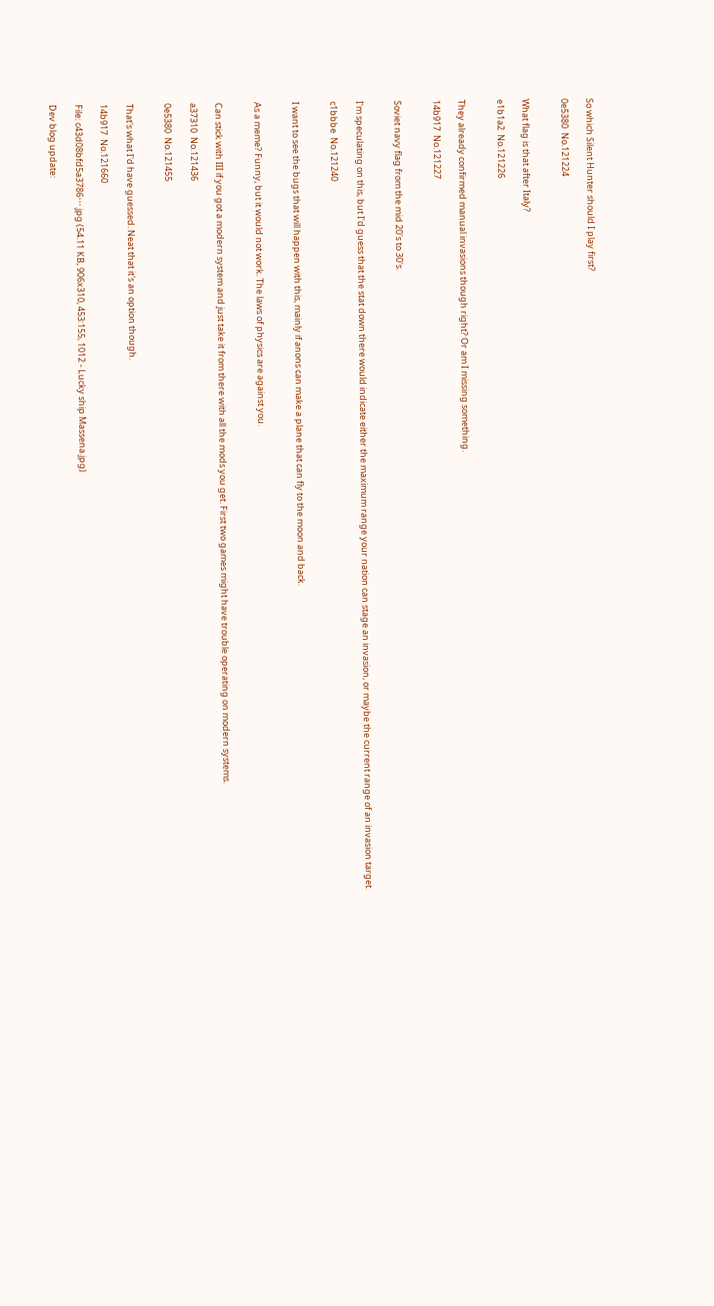So which Silent Hunter should I play first?

0e5380  No.121224


What flag is that after Italy?

e1b1a2  No.121226


They already confirmed manual invasions though right? Or am I missing something.

14b917  No.121227


Soviet navy flag from the mid 20's to 30's.


I'm speculating on this, but I'd guess that the stat down there would indicate either the maximum range your nation can stage an invasion, or maybe the current range of an invasion target.

c1bbbe  No.121240


I want to see the bugs that will happen with this, mainly if anons can make a plane that can fly to the moon and back.


As a meme? Funny, but it would not work. The laws of physics are against you.


Can stick with III if you got a modern system and just take it from there with all the mods you get. First two games might have trouble operating on modern systems.

a37310  No.121436

0e5380  No.121455


That's what I'd have guessed. Neat that it's an option though.

14b917  No.121660

File: c43d08bfd5a3786⋯.jpg (54.11 KB, 906x310, 453:155, 1012 - Lucky ship Massena.jpg)

Dev blog update: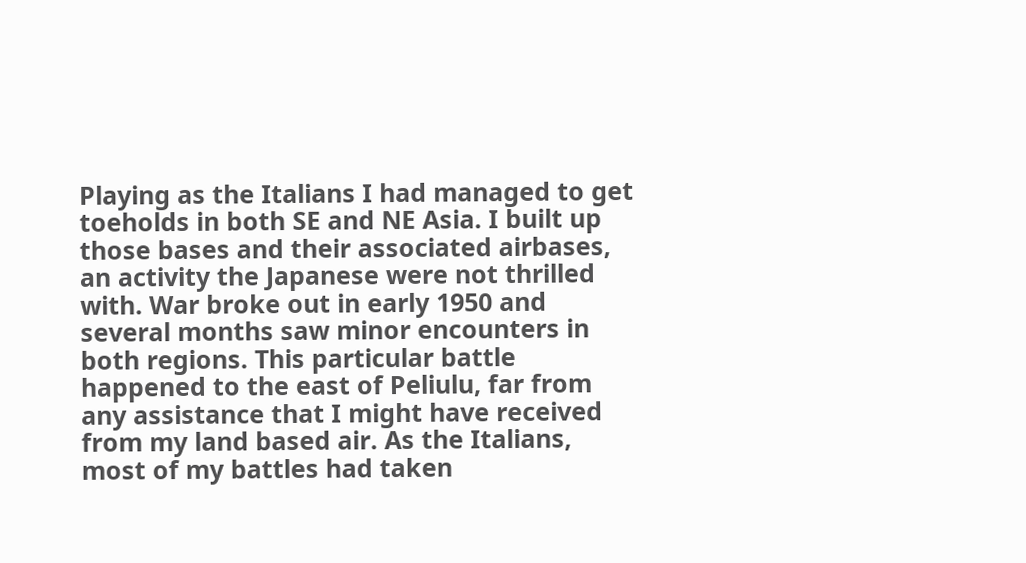Playing as the Italians I had managed to get toeholds in both SE and NE Asia. I built up those bases and their associated airbases, an activity the Japanese were not thrilled with. War broke out in early 1950 and several months saw minor encounters in both regions. This particular battle happened to the east of Peliulu, far from any assistance that I might have received from my land based air. As the Italians, most of my battles had taken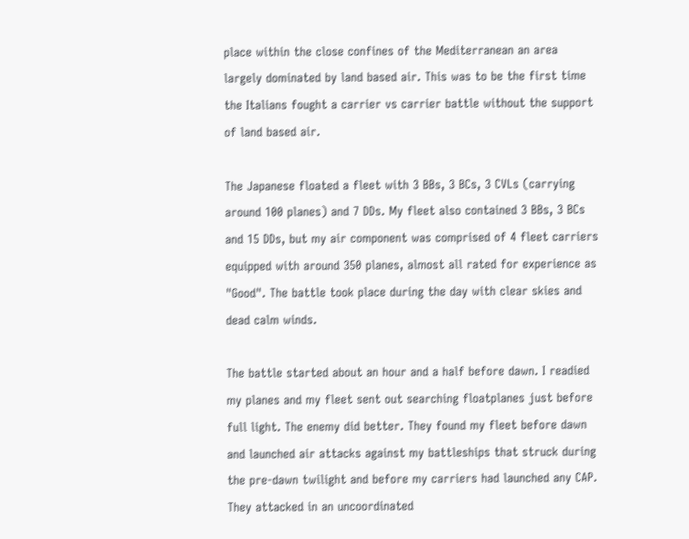place within the close confines of the Mediterranean an area largely dominated by land based air. This was to be the first time the Italians fought a carrier vs carrier battle without the support of land based air.

The Japanese floated a fleet with 3 BBs, 3 BCs, 3 CVLs (carrying around 100 planes) and 7 DDs. My fleet also contained 3 BBs, 3 BCs and 15 DDs, but my air component was comprised of 4 fleet carriers equipped with around 350 planes, almost all rated for experience as "Good". The battle took place during the day with clear skies and dead calm winds.

The battle started about an hour and a half before dawn. I readied my planes and my fleet sent out searching floatplanes just before full light. The enemy did better. They found my fleet before dawn and launched air attacks against my battleships that struck during the pre-dawn twilight and before my carriers had launched any CAP. They attacked in an uncoordinated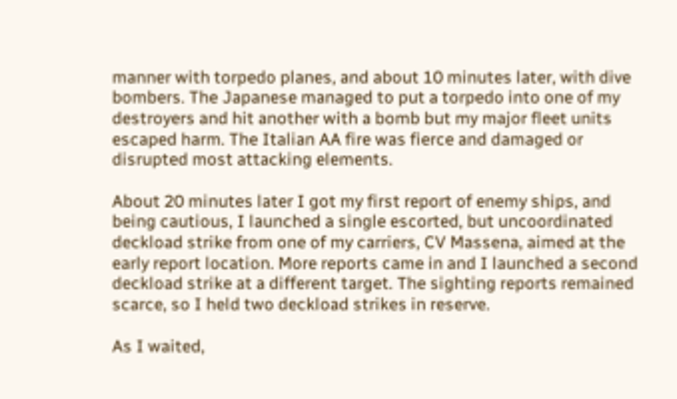manner with torpedo planes, and about 10 minutes later, with dive bombers. The Japanese managed to put a torpedo into one of my destroyers and hit another with a bomb but my major fleet units escaped harm. The Italian AA fire was fierce and damaged or disrupted most attacking elements.

About 20 minutes later I got my first report of enemy ships, and being cautious, I launched a single escorted, but uncoordinated deckload strike from one of my carriers, CV Massena, aimed at the early report location. More reports came in and I launched a second deckload strike at a different target. The sighting reports remained scarce, so I held two deckload strikes in reserve.

As I waited,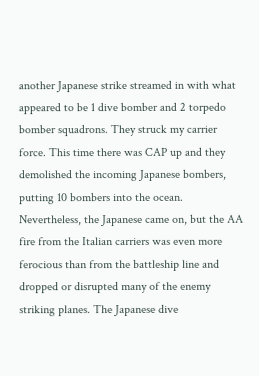another Japanese strike streamed in with what appeared to be 1 dive bomber and 2 torpedo bomber squadrons. They struck my carrier force. This time there was CAP up and they demolished the incoming Japanese bombers, putting 10 bombers into the ocean. Nevertheless, the Japanese came on, but the AA fire from the Italian carriers was even more ferocious than from the battleship line and dropped or disrupted many of the enemy striking planes. The Japanese dive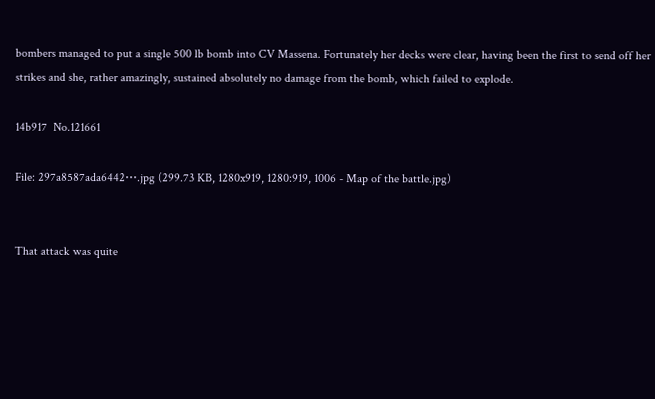bombers managed to put a single 500 lb bomb into CV Massena. Fortunately her decks were clear, having been the first to send off her strikes and she, rather amazingly, sustained absolutely no damage from the bomb, which failed to explode.

14b917  No.121661

File: 297a8587ada6442⋯.jpg (299.73 KB, 1280x919, 1280:919, 1006 - Map of the battle.jpg)


That attack was quite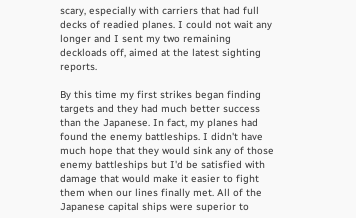scary, especially with carriers that had full decks of readied planes. I could not wait any longer and I sent my two remaining deckloads off, aimed at the latest sighting reports.

By this time my first strikes began finding targets and they had much better success than the Japanese. In fact, my planes had found the enemy battleships. I didn't have much hope that they would sink any of those enemy battleships but I'd be satisfied with damage that would make it easier to fight them when our lines finally met. All of the Japanese capital ships were superior to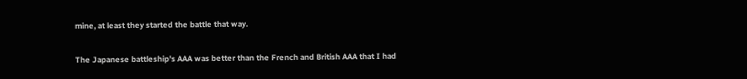mine, at least they started the battle that way.

The Japanese battleship's AAA was better than the French and British AAA that I had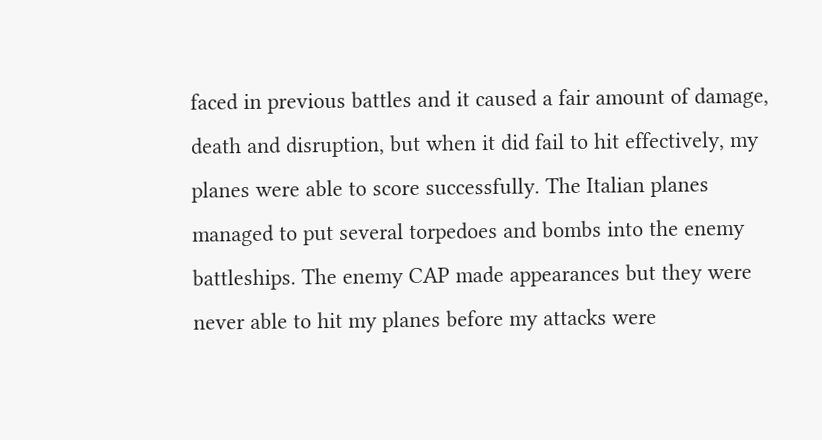faced in previous battles and it caused a fair amount of damage, death and disruption, but when it did fail to hit effectively, my planes were able to score successfully. The Italian planes managed to put several torpedoes and bombs into the enemy battleships. The enemy CAP made appearances but they were never able to hit my planes before my attacks were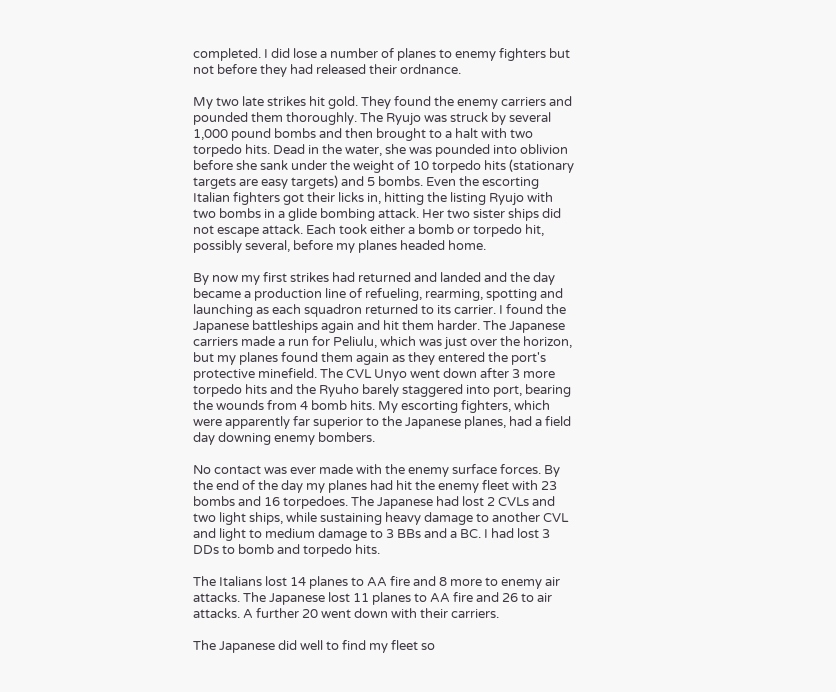completed. I did lose a number of planes to enemy fighters but not before they had released their ordnance.

My two late strikes hit gold. They found the enemy carriers and pounded them thoroughly. The Ryujo was struck by several 1,000 pound bombs and then brought to a halt with two torpedo hits. Dead in the water, she was pounded into oblivion before she sank under the weight of 10 torpedo hits (stationary targets are easy targets) and 5 bombs. Even the escorting Italian fighters got their licks in, hitting the listing Ryujo with two bombs in a glide bombing attack. Her two sister ships did not escape attack. Each took either a bomb or torpedo hit, possibly several, before my planes headed home.

By now my first strikes had returned and landed and the day became a production line of refueling, rearming, spotting and launching as each squadron returned to its carrier. I found the Japanese battleships again and hit them harder. The Japanese carriers made a run for Peliulu, which was just over the horizon, but my planes found them again as they entered the port's protective minefield. The CVL Unyo went down after 3 more torpedo hits and the Ryuho barely staggered into port, bearing the wounds from 4 bomb hits. My escorting fighters, which were apparently far superior to the Japanese planes, had a field day downing enemy bombers.

No contact was ever made with the enemy surface forces. By the end of the day my planes had hit the enemy fleet with 23 bombs and 16 torpedoes. The Japanese had lost 2 CVLs and two light ships, while sustaining heavy damage to another CVL and light to medium damage to 3 BBs and a BC. I had lost 3 DDs to bomb and torpedo hits.

The Italians lost 14 planes to AA fire and 8 more to enemy air attacks. The Japanese lost 11 planes to AA fire and 26 to air attacks. A further 20 went down with their carriers.

The Japanese did well to find my fleet so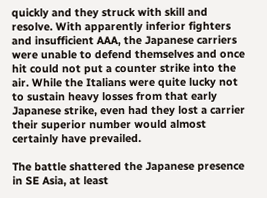quickly and they struck with skill and resolve. With apparently inferior fighters and insufficient AAA, the Japanese carriers were unable to defend themselves and once hit could not put a counter strike into the air. While the Italians were quite lucky not to sustain heavy losses from that early Japanese strike, even had they lost a carrier their superior number would almost certainly have prevailed.

The battle shattered the Japanese presence in SE Asia, at least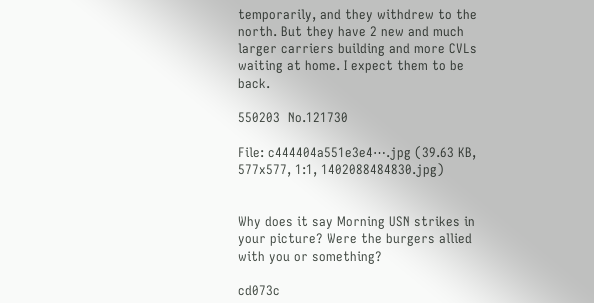temporarily, and they withdrew to the north. But they have 2 new and much larger carriers building and more CVLs waiting at home. I expect them to be back.

550203  No.121730

File: c444404a551e3e4⋯.jpg (39.63 KB, 577x577, 1:1, 1402088484830.jpg)


Why does it say Morning USN strikes in your picture? Were the burgers allied with you or something?

cd073c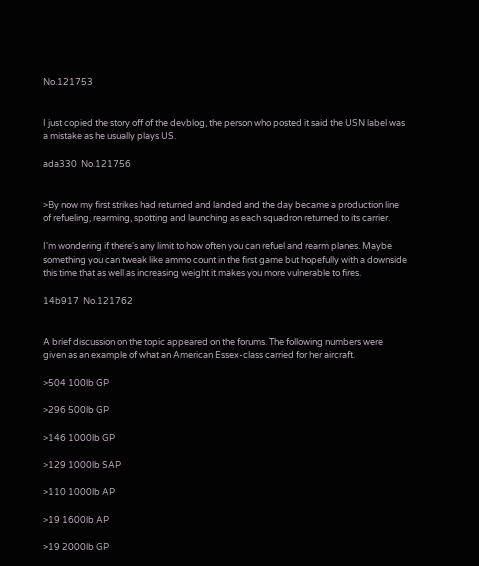No.121753


I just copied the story off of the devblog, the person who posted it said the USN label was a mistake as he usually plays US.

ada330  No.121756


>By now my first strikes had returned and landed and the day became a production line of refueling, rearming, spotting and launching as each squadron returned to its carrier.

I'm wondering if there's any limit to how often you can refuel and rearm planes. Maybe something you can tweak like ammo count in the first game but hopefully with a downside this time that as well as increasing weight it makes you more vulnerable to fires.

14b917  No.121762


A brief discussion on the topic appeared on the forums. The following numbers were given as an example of what an American Essex-class carried for her aircraft.

>504 100lb GP

>296 500lb GP

>146 1000lb GP

>129 1000lb SAP

>110 1000lb AP

>19 1600lb AP

>19 2000lb GP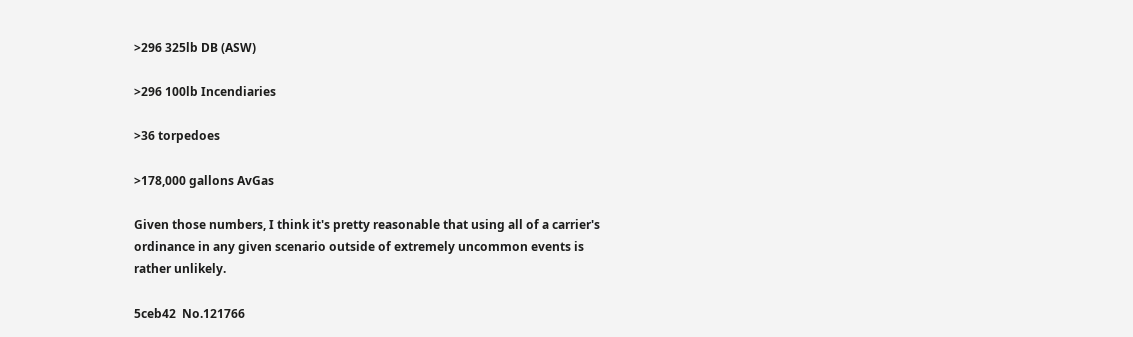>296 325lb DB (ASW)

>296 100lb Incendiaries

>36 torpedoes

>178,000 gallons AvGas

Given those numbers, I think it's pretty reasonable that using all of a carrier's ordinance in any given scenario outside of extremely uncommon events is rather unlikely.

5ceb42  No.121766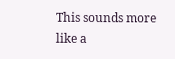This sounds more like a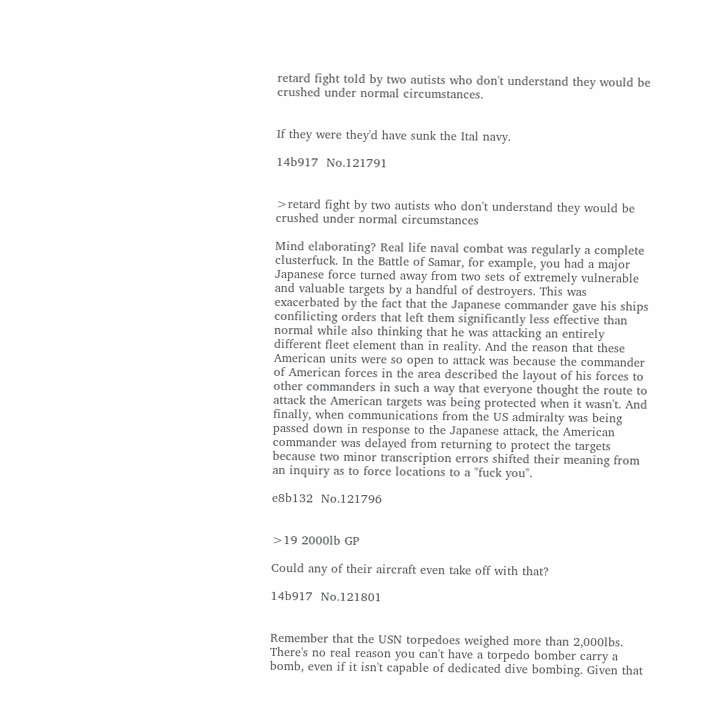retard fight told by two autists who don't understand they would be crushed under normal circumstances.


If they were they'd have sunk the Ital navy.

14b917  No.121791


>retard fight by two autists who don't understand they would be crushed under normal circumstances

Mind elaborating? Real life naval combat was regularly a complete clusterfuck. In the Battle of Samar, for example, you had a major Japanese force turned away from two sets of extremely vulnerable and valuable targets by a handful of destroyers. This was exacerbated by the fact that the Japanese commander gave his ships confilicting orders that left them significantly less effective than normal while also thinking that he was attacking an entirely different fleet element than in reality. And the reason that these American units were so open to attack was because the commander of American forces in the area described the layout of his forces to other commanders in such a way that everyone thought the route to attack the American targets was being protected when it wasn't. And finally, when communications from the US admiralty was being passed down in response to the Japanese attack, the American commander was delayed from returning to protect the targets because two minor transcription errors shifted their meaning from an inquiry as to force locations to a "fuck you".

e8b132  No.121796


>19 2000lb GP

Could any of their aircraft even take off with that?

14b917  No.121801


Remember that the USN torpedoes weighed more than 2,000lbs. There's no real reason you can't have a torpedo bomber carry a bomb, even if it isn't capable of dedicated dive bombing. Given that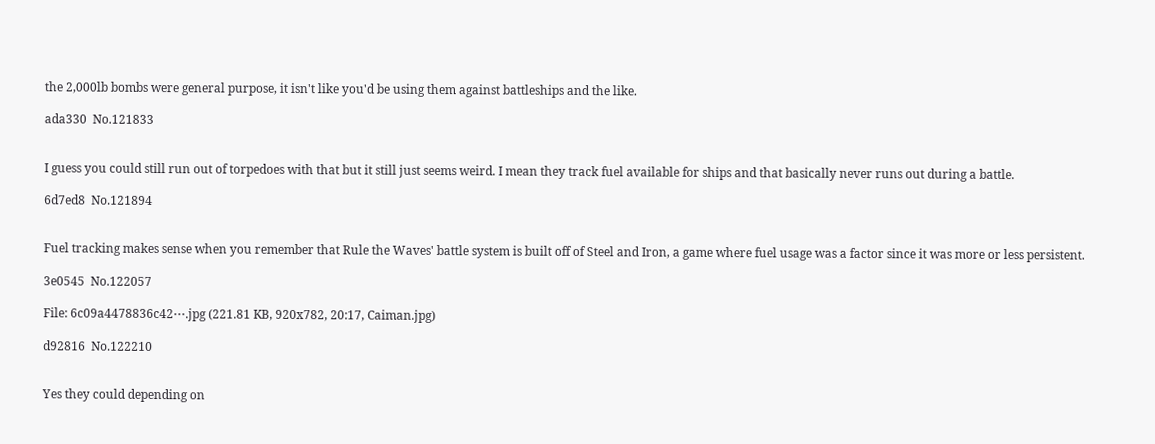the 2,000lb bombs were general purpose, it isn't like you'd be using them against battleships and the like.

ada330  No.121833


I guess you could still run out of torpedoes with that but it still just seems weird. I mean they track fuel available for ships and that basically never runs out during a battle.

6d7ed8  No.121894


Fuel tracking makes sense when you remember that Rule the Waves' battle system is built off of Steel and Iron, a game where fuel usage was a factor since it was more or less persistent.

3e0545  No.122057

File: 6c09a4478836c42⋯.jpg (221.81 KB, 920x782, 20:17, Caiman.jpg)

d92816  No.122210


Yes they could depending on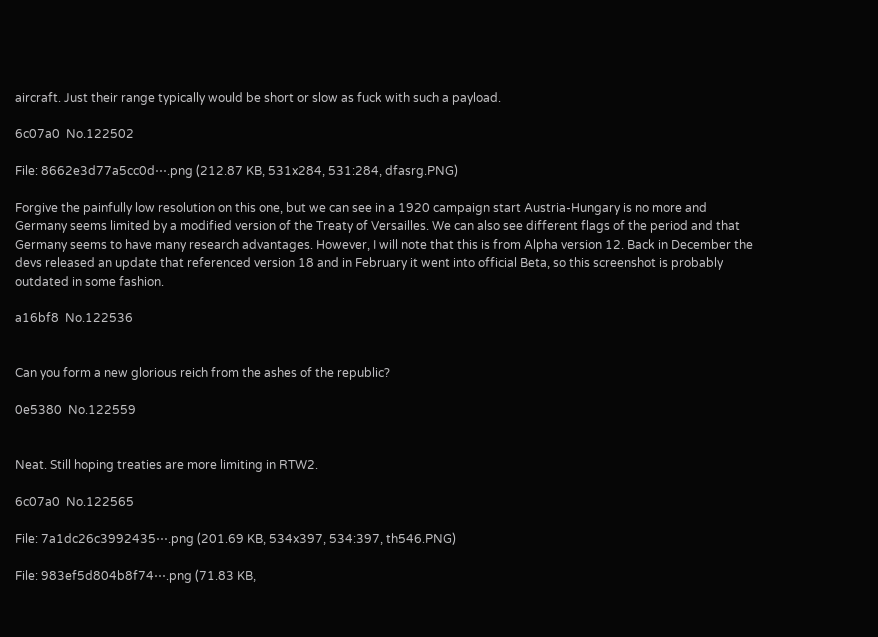aircraft. Just their range typically would be short or slow as fuck with such a payload.

6c07a0  No.122502

File: 8662e3d77a5cc0d⋯.png (212.87 KB, 531x284, 531:284, dfasrg.PNG)

Forgive the painfully low resolution on this one, but we can see in a 1920 campaign start Austria-Hungary is no more and Germany seems limited by a modified version of the Treaty of Versailles. We can also see different flags of the period and that Germany seems to have many research advantages. However, I will note that this is from Alpha version 12. Back in December the devs released an update that referenced version 18 and in February it went into official Beta, so this screenshot is probably outdated in some fashion.

a16bf8  No.122536


Can you form a new glorious reich from the ashes of the republic?

0e5380  No.122559


Neat. Still hoping treaties are more limiting in RTW2.

6c07a0  No.122565

File: 7a1dc26c3992435⋯.png (201.69 KB, 534x397, 534:397, th546.PNG)

File: 983ef5d804b8f74⋯.png (71.83 KB,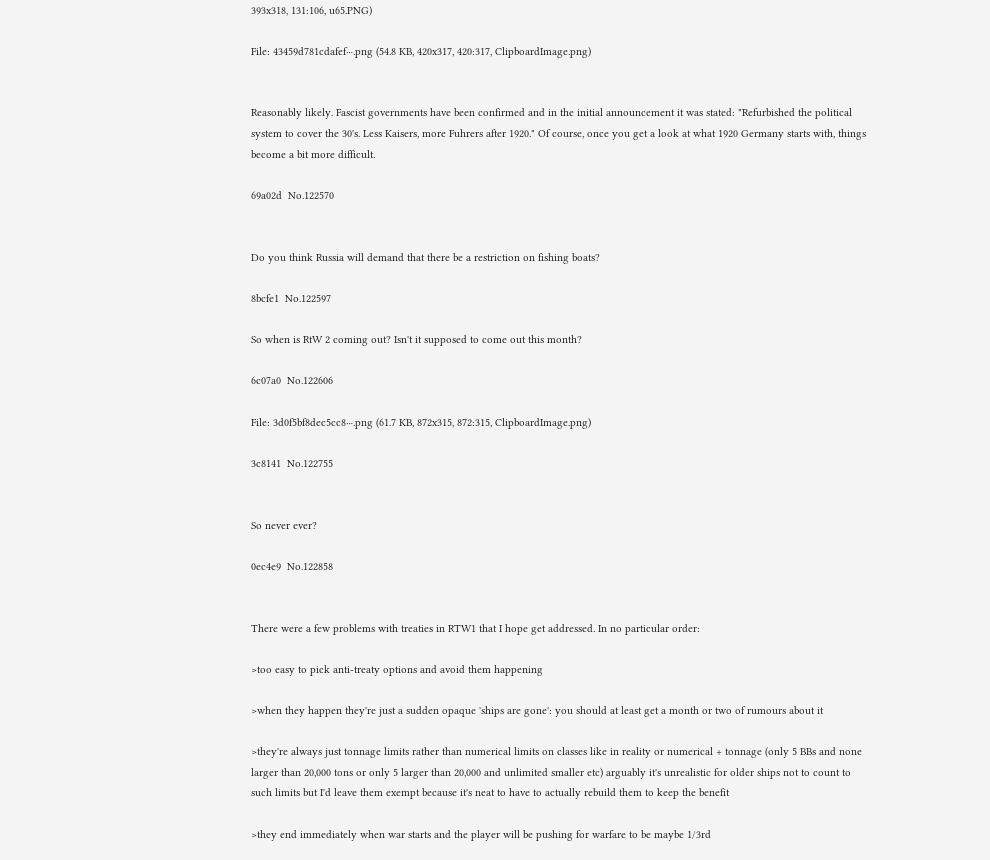393x318, 131:106, u65.PNG)

File: 43459d781cdafef⋯.png (54.8 KB, 420x317, 420:317, ClipboardImage.png)


Reasonably likely. Fascist governments have been confirmed and in the initial announcement it was stated: "Refurbished the political system to cover the 30's. Less Kaisers, more Fuhrers after 1920." Of course, once you get a look at what 1920 Germany starts with, things become a bit more difficult.

69a02d  No.122570


Do you think Russia will demand that there be a restriction on fishing boats?

8bcfe1  No.122597

So when is RtW 2 coming out? Isn't it supposed to come out this month?

6c07a0  No.122606

File: 3d0f5bf8dec5cc8⋯.png (61.7 KB, 872x315, 872:315, ClipboardImage.png)

3c8141  No.122755


So never ever?

0ec4e9  No.122858


There were a few problems with treaties in RTW1 that I hope get addressed. In no particular order:

>too easy to pick anti-treaty options and avoid them happening

>when they happen they're just a sudden opaque 'ships are gone': you should at least get a month or two of rumours about it

>they're always just tonnage limits rather than numerical limits on classes like in reality or numerical + tonnage (only 5 BBs and none larger than 20,000 tons or only 5 larger than 20,000 and unlimited smaller etc) arguably it's unrealistic for older ships not to count to such limits but I'd leave them exempt because it's neat to have to actually rebuild them to keep the benefit

>they end immediately when war starts and the player will be pushing for warfare to be maybe 1/3rd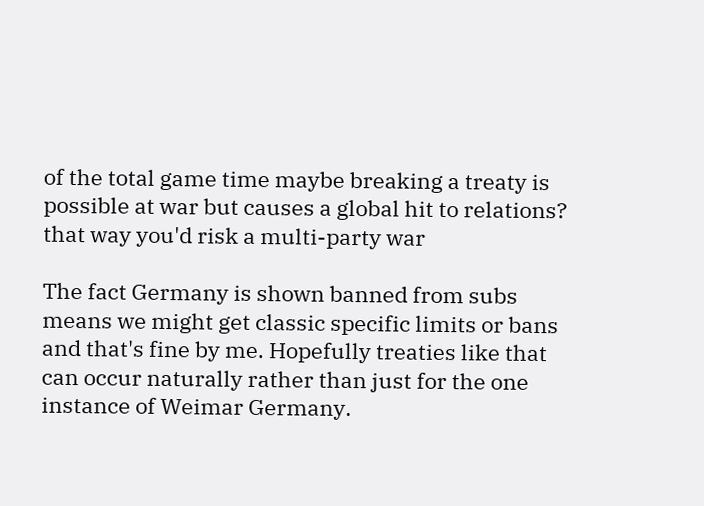of the total game time maybe breaking a treaty is possible at war but causes a global hit to relations? that way you'd risk a multi-party war

The fact Germany is shown banned from subs means we might get classic specific limits or bans and that's fine by me. Hopefully treaties like that can occur naturally rather than just for the one instance of Weimar Germany.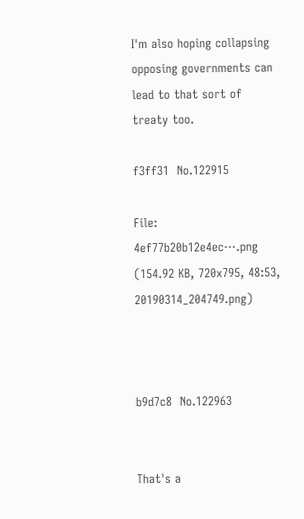I'm also hoping collapsing opposing governments can lead to that sort of treaty too.

f3ff31  No.122915

File: 4ef77b20b12e4ec⋯.png (154.92 KB, 720x795, 48:53, 20190314_204749.png)



b9d7c8  No.122963


That's a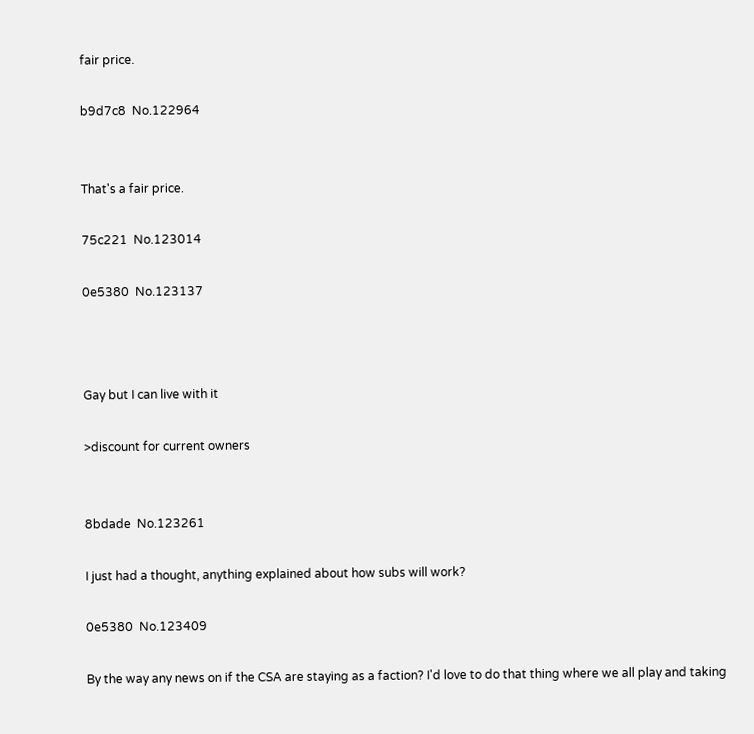fair price.

b9d7c8  No.122964


That's a fair price.

75c221  No.123014

0e5380  No.123137



Gay but I can live with it

>discount for current owners


8bdade  No.123261

I just had a thought, anything explained about how subs will work?

0e5380  No.123409

By the way any news on if the CSA are staying as a faction? I'd love to do that thing where we all play and taking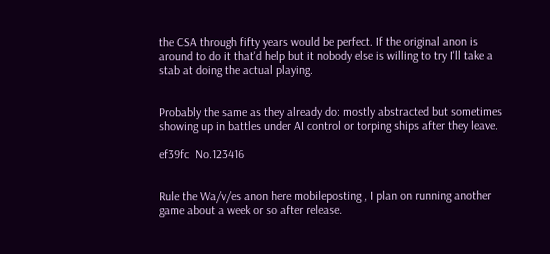the CSA through fifty years would be perfect. If the original anon is around to do it that'd help but it nobody else is willing to try I'll take a stab at doing the actual playing.


Probably the same as they already do: mostly abstracted but sometimes showing up in battles under AI control or torping ships after they leave.

ef39fc  No.123416


Rule the Wa/v/es anon here mobileposting , I plan on running another game about a week or so after release.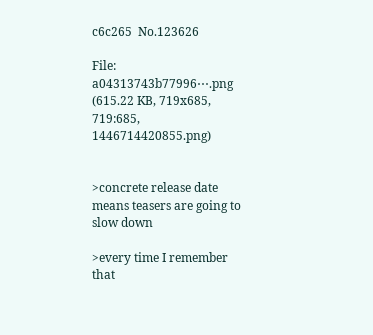c6c265  No.123626

File: a04313743b77996⋯.png (615.22 KB, 719x685, 719:685, 1446714420855.png)


>concrete release date means teasers are going to slow down

>every time I remember that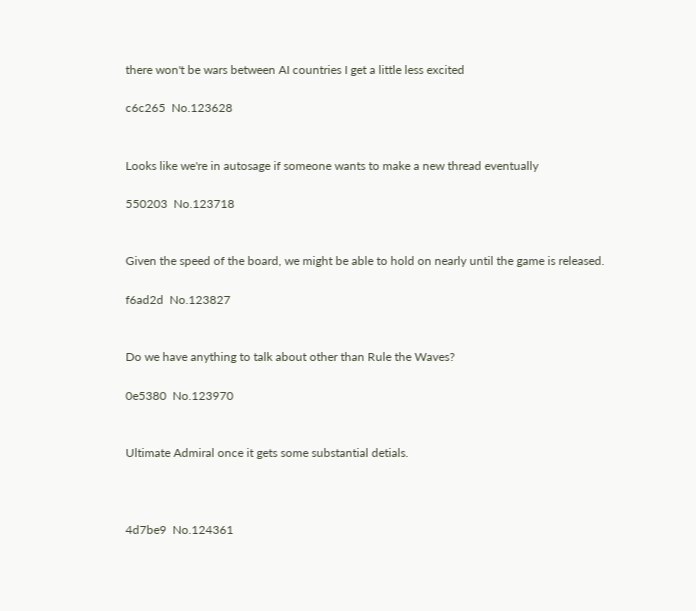there won't be wars between AI countries I get a little less excited

c6c265  No.123628


Looks like we're in autosage if someone wants to make a new thread eventually

550203  No.123718


Given the speed of the board, we might be able to hold on nearly until the game is released.

f6ad2d  No.123827


Do we have anything to talk about other than Rule the Waves?

0e5380  No.123970


Ultimate Admiral once it gets some substantial detials.



4d7be9  No.124361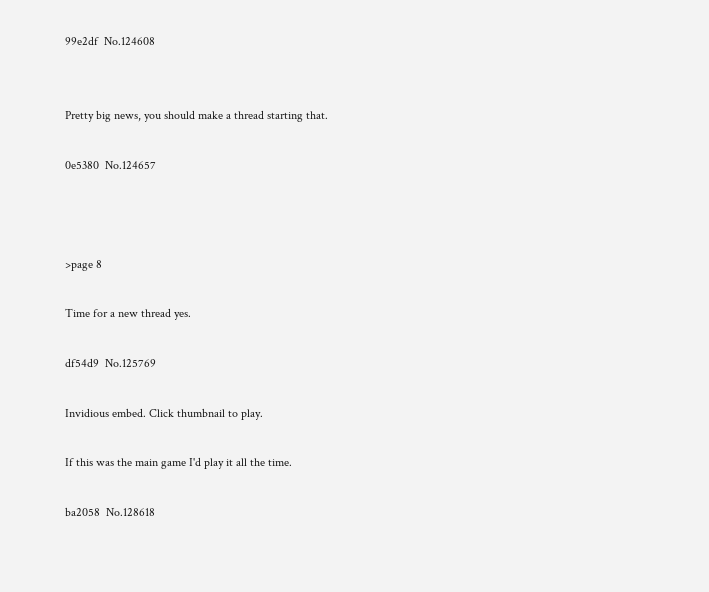99e2df  No.124608


Pretty big news, you should make a thread starting that.

0e5380  No.124657



>page 8

Time for a new thread yes.

df54d9  No.125769

Invidious embed. Click thumbnail to play.

If this was the main game I'd play it all the time.

ba2058  No.128618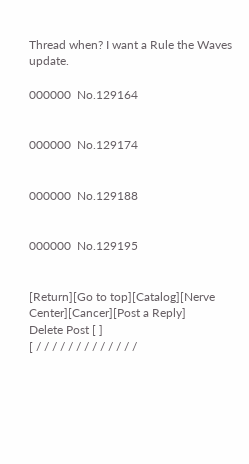Thread when? I want a Rule the Waves update.

000000  No.129164


000000  No.129174


000000  No.129188


000000  No.129195


[Return][Go to top][Catalog][Nerve Center][Cancer][Post a Reply]
Delete Post [ ]
[ / / / / / / / / / / / / /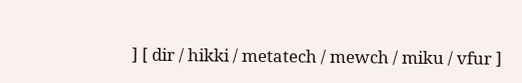] [ dir / hikki / metatech / mewch / miku / vfur ]